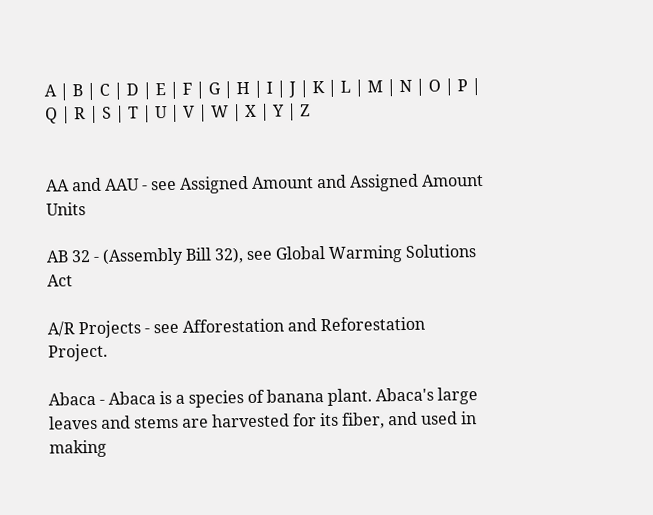A | B | C | D | E | F | G | H | I | J | K | L | M | N | O | P | Q | R | S | T | U | V | W | X | Y | Z


AA and AAU - see Assigned Amount and Assigned Amount Units

AB 32 - (Assembly Bill 32), see Global Warming Solutions Act

A/R Projects - see Afforestation and Reforestation Project.

Abaca - Abaca is a species of banana plant. Abaca's large leaves and stems are harvested for its fiber, and used in making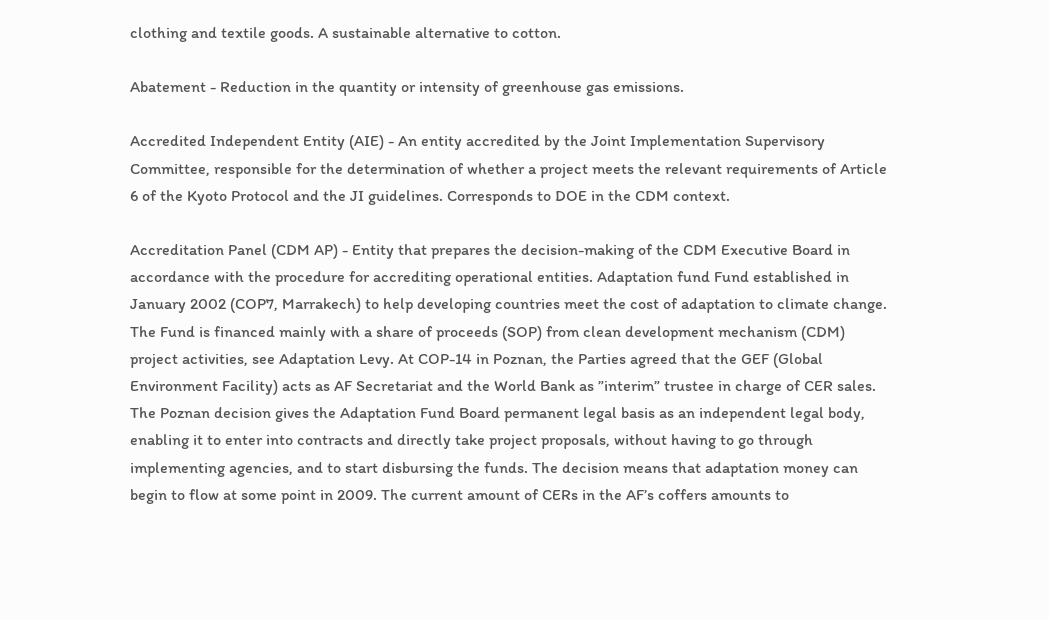clothing and textile goods. A sustainable alternative to cotton.

Abatement - Reduction in the quantity or intensity of greenhouse gas emissions.

Accredited Independent Entity (AIE) - An entity accredited by the Joint Implementation Supervisory Committee, responsible for the determination of whether a project meets the relevant requirements of Article 6 of the Kyoto Protocol and the JI guidelines. Corresponds to DOE in the CDM context.

Accreditation Panel (CDM AP) - Entity that prepares the decision-making of the CDM Executive Board in accordance with the procedure for accrediting operational entities. Adaptation fund Fund established in January 2002 (COP7, Marrakech) to help developing countries meet the cost of adaptation to climate change. The Fund is financed mainly with a share of proceeds (SOP) from clean development mechanism (CDM) project activities, see Adaptation Levy. At COP-14 in Poznan, the Parties agreed that the GEF (Global Environment Facility) acts as AF Secretariat and the World Bank as ”interim” trustee in charge of CER sales. The Poznan decision gives the Adaptation Fund Board permanent legal basis as an independent legal body, enabling it to enter into contracts and directly take project proposals, without having to go through implementing agencies, and to start disbursing the funds. The decision means that adaptation money can begin to flow at some point in 2009. The current amount of CERs in the AF’s coffers amounts to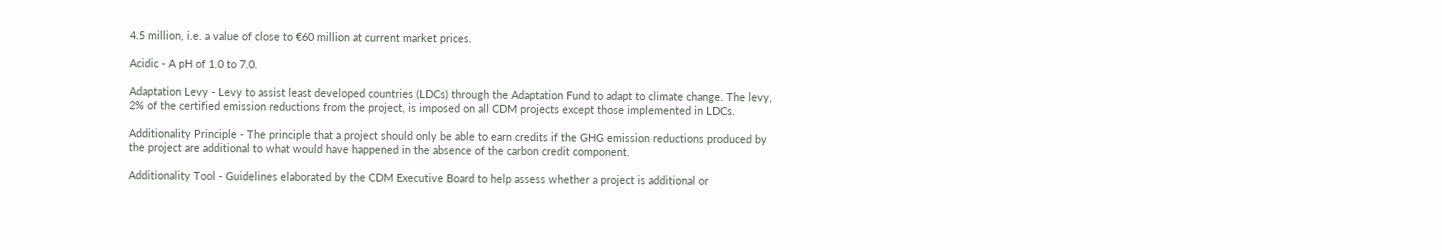4.5 million, i.e. a value of close to €60 million at current market prices.

Acidic - A pH of 1.0 to 7.0.

Adaptation Levy - Levy to assist least developed countries (LDCs) through the Adaptation Fund to adapt to climate change. The levy, 2% of the certified emission reductions from the project, is imposed on all CDM projects except those implemented in LDCs.

Additionality Principle - The principle that a project should only be able to earn credits if the GHG emission reductions produced by the project are additional to what would have happened in the absence of the carbon credit component.

Additionality Tool - Guidelines elaborated by the CDM Executive Board to help assess whether a project is additional or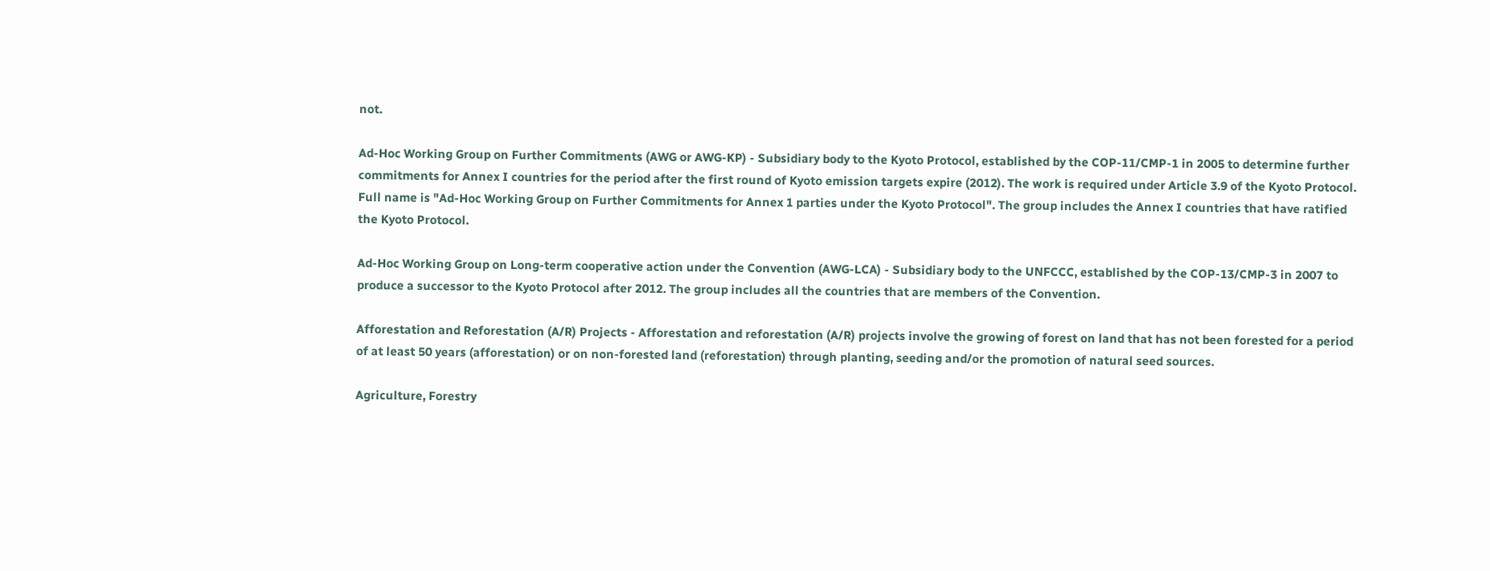not.

Ad-Hoc Working Group on Further Commitments (AWG or AWG-KP) - Subsidiary body to the Kyoto Protocol, established by the COP-11/CMP-1 in 2005 to determine further commitments for Annex I countries for the period after the first round of Kyoto emission targets expire (2012). The work is required under Article 3.9 of the Kyoto Protocol. Full name is "Ad-Hoc Working Group on Further Commitments for Annex 1 parties under the Kyoto Protocol". The group includes the Annex I countries that have ratified the Kyoto Protocol.

Ad-Hoc Working Group on Long-term cooperative action under the Convention (AWG-LCA) - Subsidiary body to the UNFCCC, established by the COP-13/CMP-3 in 2007 to produce a successor to the Kyoto Protocol after 2012. The group includes all the countries that are members of the Convention.

Afforestation and Reforestation (A/R) Projects - Afforestation and reforestation (A/R) projects involve the growing of forest on land that has not been forested for a period of at least 50 years (afforestation) or on non-forested land (reforestation) through planting, seeding and/or the promotion of natural seed sources.

Agriculture, Forestry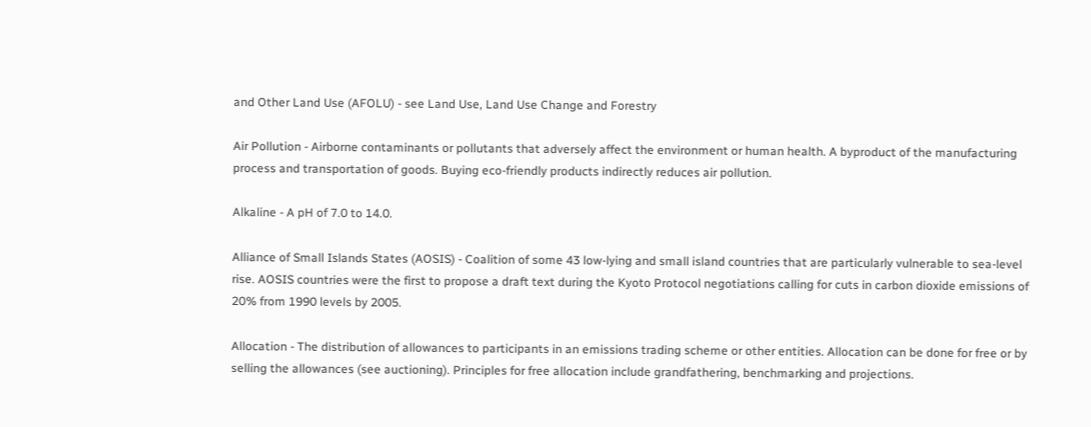and Other Land Use (AFOLU) - see Land Use, Land Use Change and Forestry

Air Pollution - Airborne contaminants or pollutants that adversely affect the environment or human health. A byproduct of the manufacturing process and transportation of goods. Buying eco-friendly products indirectly reduces air pollution.

Alkaline - A pH of 7.0 to 14.0.

Alliance of Small Islands States (AOSIS) - Coalition of some 43 low-lying and small island countries that are particularly vulnerable to sea-level rise. AOSIS countries were the first to propose a draft text during the Kyoto Protocol negotiations calling for cuts in carbon dioxide emissions of 20% from 1990 levels by 2005.

Allocation - The distribution of allowances to participants in an emissions trading scheme or other entities. Allocation can be done for free or by selling the allowances (see auctioning). Principles for free allocation include grandfathering, benchmarking and projections.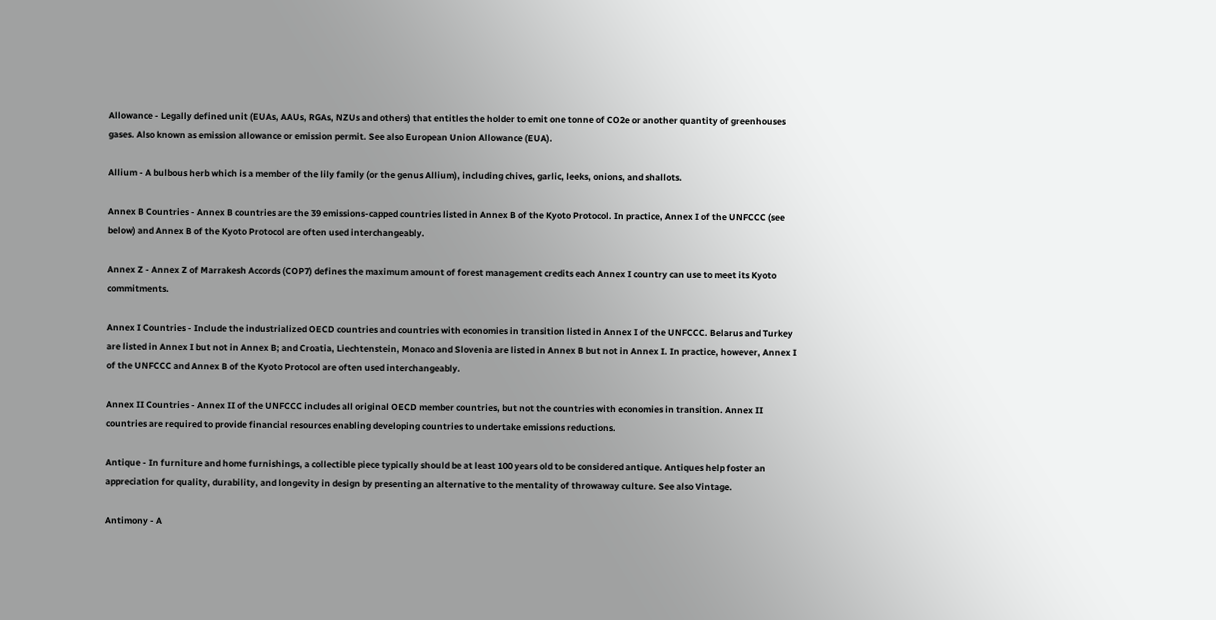Allowance - Legally defined unit (EUAs, AAUs, RGAs, NZUs and others) that entitles the holder to emit one tonne of CO2e or another quantity of greenhouses gases. Also known as emission allowance or emission permit. See also European Union Allowance (EUA).

Allium - A bulbous herb which is a member of the lily family (or the genus Allium), including chives, garlic, leeks, onions, and shallots.

Annex B Countries - Annex B countries are the 39 emissions-capped countries listed in Annex B of the Kyoto Protocol. In practice, Annex I of the UNFCCC (see below) and Annex B of the Kyoto Protocol are often used interchangeably.

Annex Z - Annex Z of Marrakesh Accords (COP7) defines the maximum amount of forest management credits each Annex I country can use to meet its Kyoto commitments.

Annex I Countries - Include the industrialized OECD countries and countries with economies in transition listed in Annex I of the UNFCCC. Belarus and Turkey are listed in Annex I but not in Annex B; and Croatia, Liechtenstein, Monaco and Slovenia are listed in Annex B but not in Annex I. In practice, however, Annex I of the UNFCCC and Annex B of the Kyoto Protocol are often used interchangeably.

Annex II Countries - Annex II of the UNFCCC includes all original OECD member countries, but not the countries with economies in transition. Annex II countries are required to provide financial resources enabling developing countries to undertake emissions reductions.

Antique - In furniture and home furnishings, a collectible piece typically should be at least 100 years old to be considered antique. Antiques help foster an appreciation for quality, durability, and longevity in design by presenting an alternative to the mentality of throwaway culture. See also Vintage.

Antimony - A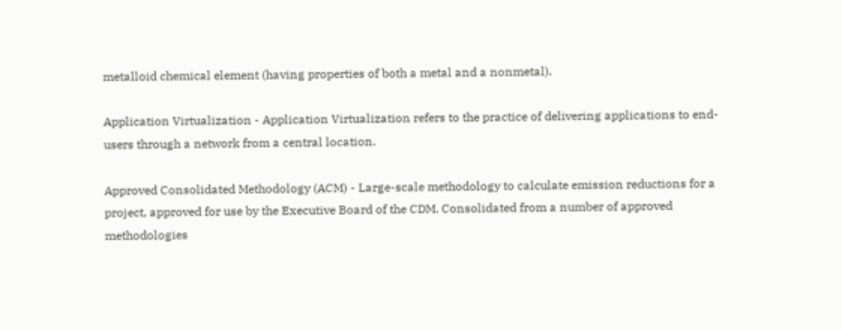metalloid chemical element (having properties of both a metal and a nonmetal).

Application Virtualization - Application Virtualization refers to the practice of delivering applications to end-users through a network from a central location.

Approved Consolidated Methodology (ACM) - Large-scale methodology to calculate emission reductions for a project, approved for use by the Executive Board of the CDM. Consolidated from a number of approved methodologies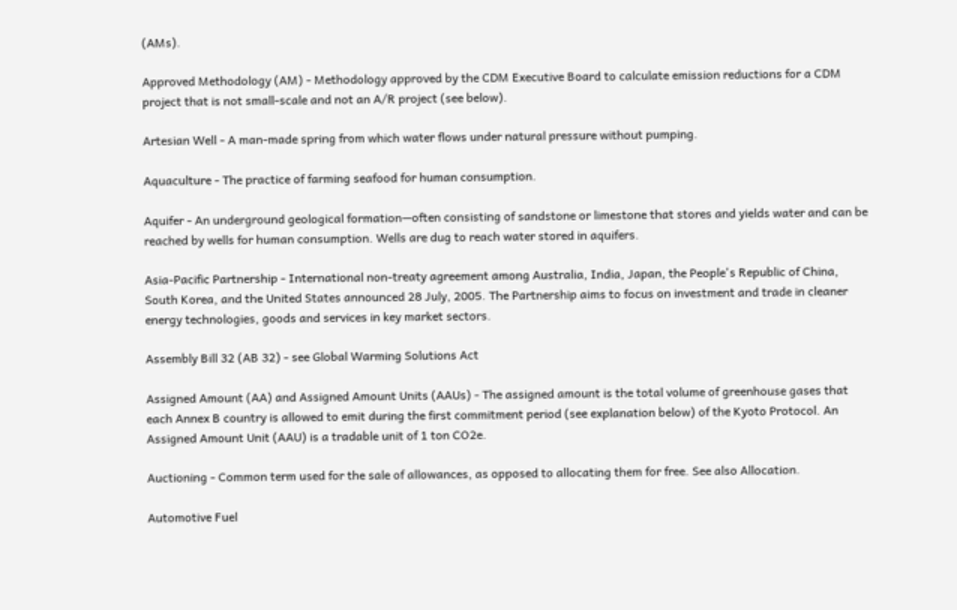(AMs).

Approved Methodology (AM) - Methodology approved by the CDM Executive Board to calculate emission reductions for a CDM project that is not small-scale and not an A/R project (see below).

Artesian Well - A man-made spring from which water flows under natural pressure without pumping.

Aquaculture - The practice of farming seafood for human consumption.

Aquifer - An underground geological formation—often consisting of sandstone or limestone that stores and yields water and can be reached by wells for human consumption. Wells are dug to reach water stored in aquifers.

Asia-Pacific Partnership - International non-treaty agreement among Australia, India, Japan, the People's Republic of China, South Korea, and the United States announced 28 July, 2005. The Partnership aims to focus on investment and trade in cleaner energy technologies, goods and services in key market sectors.

Assembly Bill 32 (AB 32) - see Global Warming Solutions Act

Assigned Amount (AA) and Assigned Amount Units (AAUs) - The assigned amount is the total volume of greenhouse gases that each Annex B country is allowed to emit during the first commitment period (see explanation below) of the Kyoto Protocol. An Assigned Amount Unit (AAU) is a tradable unit of 1 ton CO2e.

Auctioning - Common term used for the sale of allowances, as opposed to allocating them for free. See also Allocation.

Automotive Fuel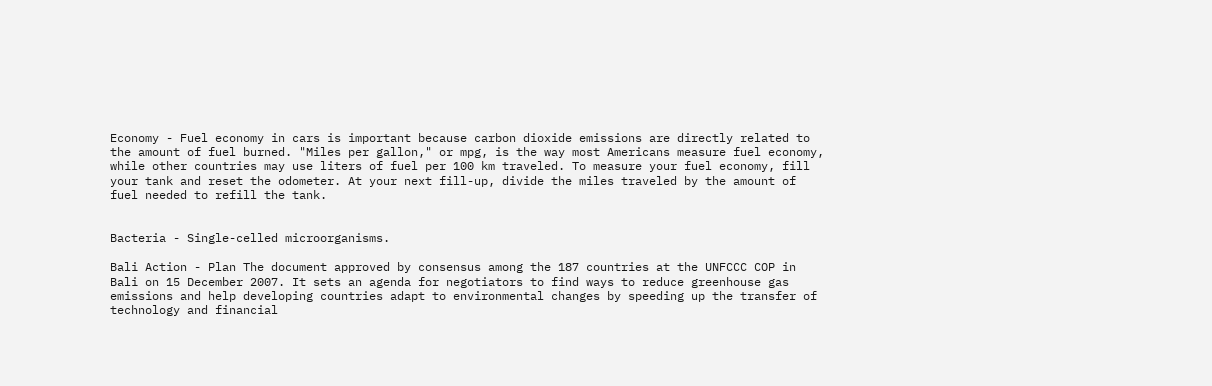Economy - Fuel economy in cars is important because carbon dioxide emissions are directly related to the amount of fuel burned. "Miles per gallon," or mpg, is the way most Americans measure fuel economy, while other countries may use liters of fuel per 100 km traveled. To measure your fuel economy, fill your tank and reset the odometer. At your next fill-up, divide the miles traveled by the amount of fuel needed to refill the tank.


Bacteria - Single-celled microorganisms.

Bali Action - Plan The document approved by consensus among the 187 countries at the UNFCCC COP in Bali on 15 December 2007. It sets an agenda for negotiators to find ways to reduce greenhouse gas emissions and help developing countries adapt to environmental changes by speeding up the transfer of technology and financial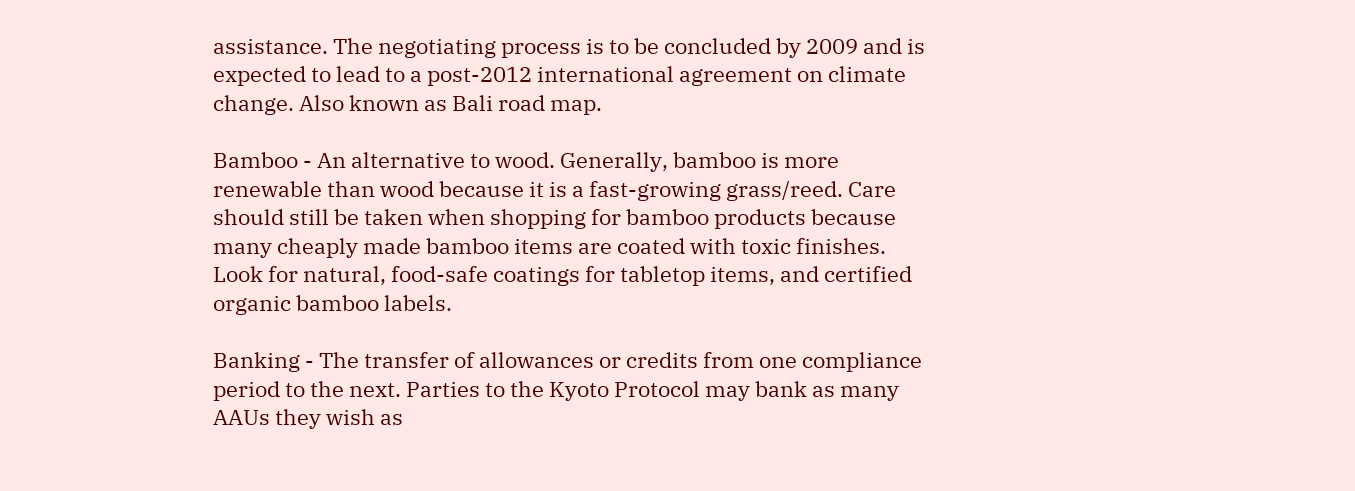assistance. The negotiating process is to be concluded by 2009 and is expected to lead to a post-2012 international agreement on climate change. Also known as Bali road map.

Bamboo - An alternative to wood. Generally, bamboo is more renewable than wood because it is a fast-growing grass/reed. Care should still be taken when shopping for bamboo products because many cheaply made bamboo items are coated with toxic finishes. Look for natural, food-safe coatings for tabletop items, and certified organic bamboo labels.

Banking - The transfer of allowances or credits from one compliance period to the next. Parties to the Kyoto Protocol may bank as many AAUs they wish as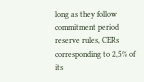long as they follow commitment period reserve rules, CERs corresponding to 2,5% of its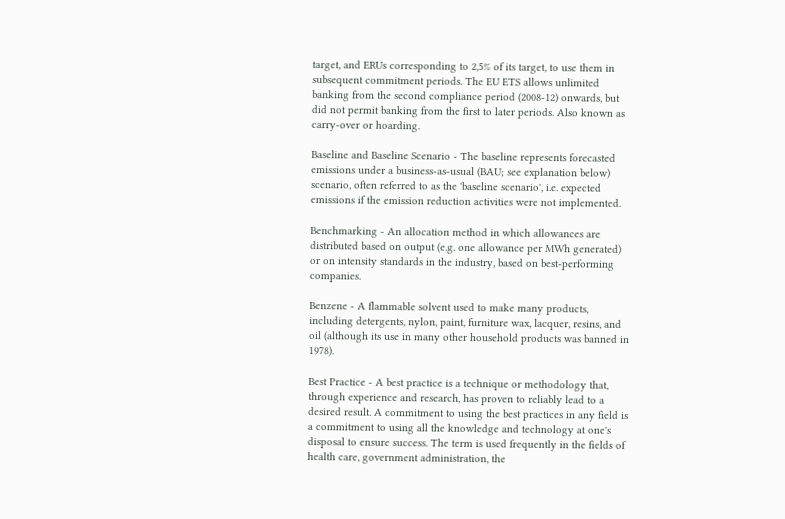target, and ERUs corresponding to 2,5% of its target, to use them in subsequent commitment periods. The EU ETS allows unlimited banking from the second compliance period (2008-12) onwards, but did not permit banking from the first to later periods. Also known as carry-over or hoarding.

Baseline and Baseline Scenario - The baseline represents forecasted emissions under a business-as-usual (BAU; see explanation below) scenario, often referred to as the 'baseline scenario', i.e. expected emissions if the emission reduction activities were not implemented.

Benchmarking - An allocation method in which allowances are distributed based on output (e.g. one allowance per MWh generated) or on intensity standards in the industry, based on best-performing companies.

Benzene - A flammable solvent used to make many products, including detergents, nylon, paint, furniture wax, lacquer, resins, and oil (although its use in many other household products was banned in 1978).

Best Practice - A best practice is a technique or methodology that, through experience and research, has proven to reliably lead to a desired result. A commitment to using the best practices in any field is a commitment to using all the knowledge and technology at one's disposal to ensure success. The term is used frequently in the fields of health care, government administration, the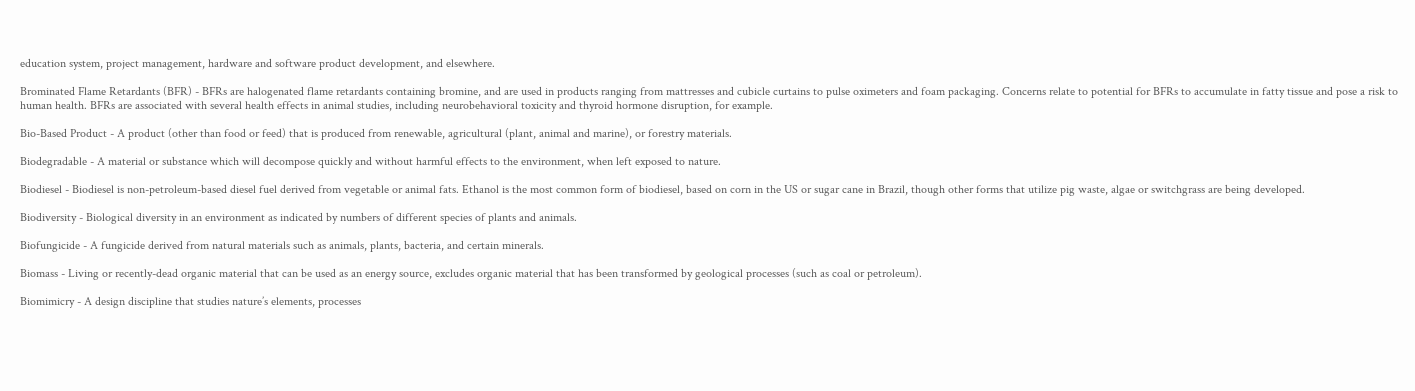education system, project management, hardware and software product development, and elsewhere.

Brominated Flame Retardants (BFR) - BFRs are halogenated flame retardants containing bromine, and are used in products ranging from mattresses and cubicle curtains to pulse oximeters and foam packaging. Concerns relate to potential for BFRs to accumulate in fatty tissue and pose a risk to human health. BFRs are associated with several health effects in animal studies, including neurobehavioral toxicity and thyroid hormone disruption, for example.

Bio-Based Product - A product (other than food or feed) that is produced from renewable, agricultural (plant, animal and marine), or forestry materials.

Biodegradable - A material or substance which will decompose quickly and without harmful effects to the environment, when left exposed to nature.

Biodiesel - Biodiesel is non-petroleum-based diesel fuel derived from vegetable or animal fats. Ethanol is the most common form of biodiesel, based on corn in the US or sugar cane in Brazil, though other forms that utilize pig waste, algae or switchgrass are being developed.

Biodiversity - Biological diversity in an environment as indicated by numbers of different species of plants and animals.

Biofungicide - A fungicide derived from natural materials such as animals, plants, bacteria, and certain minerals.

Biomass - Living or recently-dead organic material that can be used as an energy source, excludes organic material that has been transformed by geological processes (such as coal or petroleum).

Biomimicry - A design discipline that studies nature’s elements, processes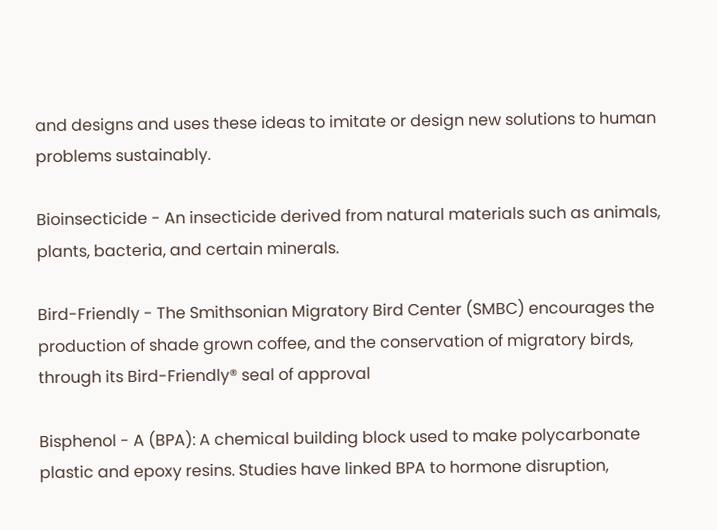and designs and uses these ideas to imitate or design new solutions to human problems sustainably.

Bioinsecticide - An insecticide derived from natural materials such as animals, plants, bacteria, and certain minerals.

Bird-Friendly - The Smithsonian Migratory Bird Center (SMBC) encourages the production of shade grown coffee, and the conservation of migratory birds, through its Bird-Friendly® seal of approval

Bisphenol - A (BPA): A chemical building block used to make polycarbonate plastic and epoxy resins. Studies have linked BPA to hormone disruption,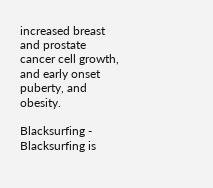increased breast and prostate cancer cell growth, and early onset puberty, and obesity.

Blacksurfing - Blacksurfing is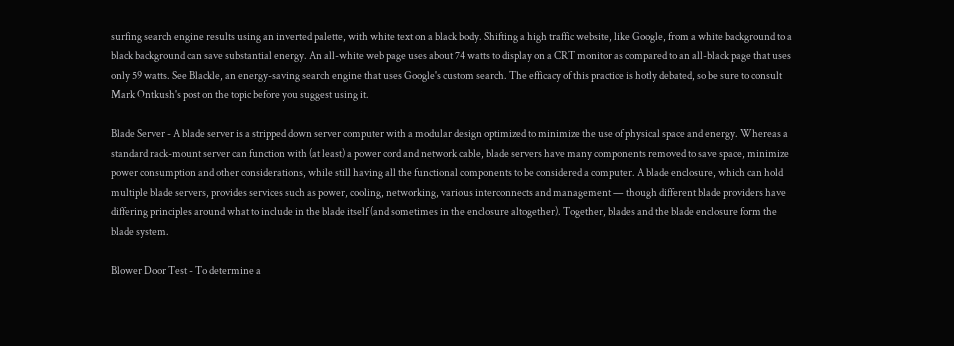surfing search engine results using an inverted palette, with white text on a black body. Shifting a high traffic website, like Google, from a white background to a black background can save substantial energy. An all-white web page uses about 74 watts to display on a CRT monitor as compared to an all-black page that uses only 59 watts. See Blackle, an energy-saving search engine that uses Google's custom search. The efficacy of this practice is hotly debated, so be sure to consult Mark Ontkush's post on the topic before you suggest using it.

Blade Server - A blade server is a stripped down server computer with a modular design optimized to minimize the use of physical space and energy. Whereas a standard rack-mount server can function with (at least) a power cord and network cable, blade servers have many components removed to save space, minimize power consumption and other considerations, while still having all the functional components to be considered a computer. A blade enclosure, which can hold multiple blade servers, provides services such as power, cooling, networking, various interconnects and management — though different blade providers have differing principles around what to include in the blade itself (and sometimes in the enclosure altogether). Together, blades and the blade enclosure form the blade system.

Blower Door Test - To determine a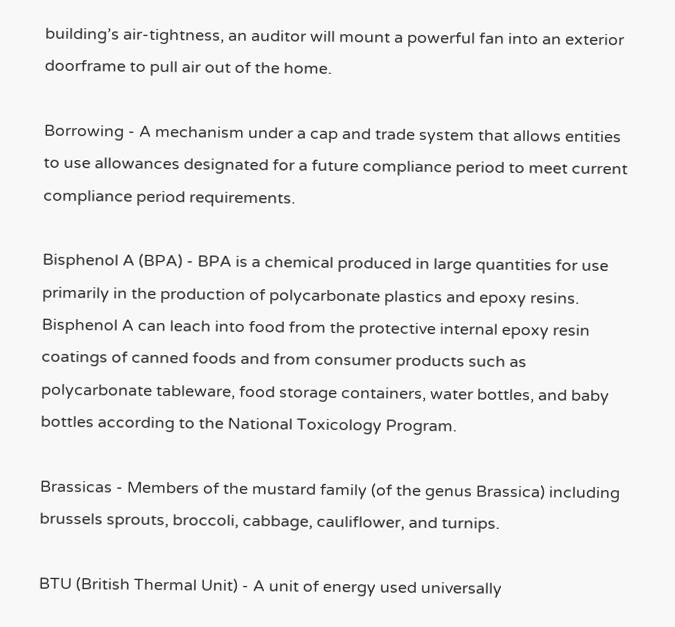building’s air-tightness, an auditor will mount a powerful fan into an exterior doorframe to pull air out of the home.

Borrowing - A mechanism under a cap and trade system that allows entities to use allowances designated for a future compliance period to meet current compliance period requirements.

Bisphenol A (BPA) - BPA is a chemical produced in large quantities for use primarily in the production of polycarbonate plastics and epoxy resins. Bisphenol A can leach into food from the protective internal epoxy resin coatings of canned foods and from consumer products such as polycarbonate tableware, food storage containers, water bottles, and baby bottles according to the National Toxicology Program.

Brassicas - Members of the mustard family (of the genus Brassica) including brussels sprouts, broccoli, cabbage, cauliflower, and turnips.

BTU (British Thermal Unit) - A unit of energy used universally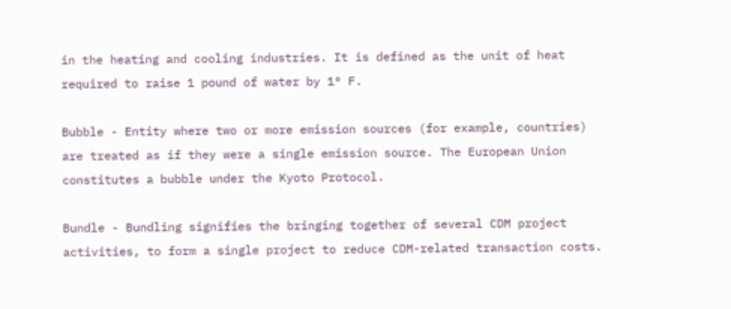in the heating and cooling industries. It is defined as the unit of heat required to raise 1 pound of water by 1° F.

Bubble - Entity where two or more emission sources (for example, countries) are treated as if they were a single emission source. The European Union constitutes a bubble under the Kyoto Protocol.

Bundle - Bundling signifies the bringing together of several CDM project activities, to form a single project to reduce CDM-related transaction costs.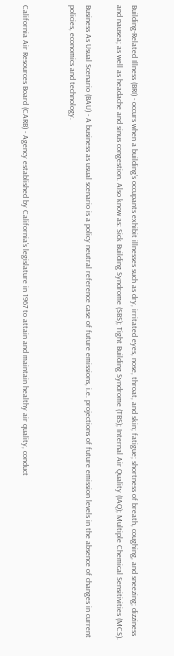Building-Related Illness (BRI) - occurs when a building’s occupants exhibit illnesses such as dry, irritated eyes, nose, throat, and skin; fatigue; shortness of breath, coughing, and sneezing; dizziness and nausea; as well as headache and sinus congestion. Also know as: Sick Building Syndrome (SBS); Tight Building Syndrome (TBS); Internal Air Quality (IAQ); Multiple Chemical Sensitivities (MCS).

Business As Usual Scenario (BAU) - A business as usual scenario is a policy neutral reference case of future emissions, i.e. projections of future emission levels in the absence of changes in current policies, economics and technology.


California Air Resources Board (CARB) - Agency established by California's legislature in 1967 to attain and maintain healthy air quality, conduct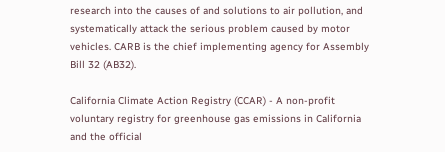research into the causes of and solutions to air pollution, and systematically attack the serious problem caused by motor vehicles. CARB is the chief implementing agency for Assembly Bill 32 (AB32).

California Climate Action Registry (CCAR) - A non-profit voluntary registry for greenhouse gas emissions in California and the official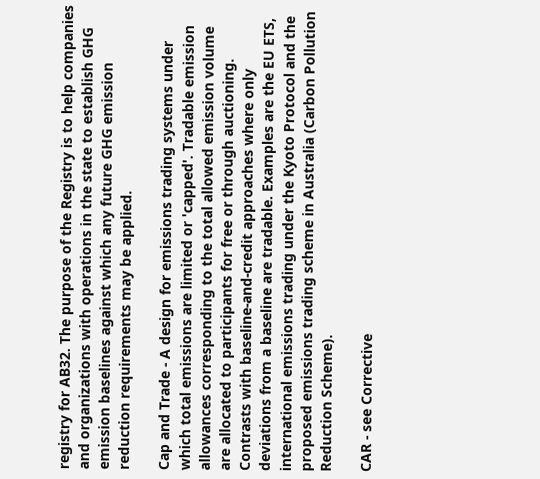registry for AB32. The purpose of the Registry is to help companies and organizations with operations in the state to establish GHG emission baselines against which any future GHG emission reduction requirements may be applied.

Cap and Trade - A design for emissions trading systems under which total emissions are limited or 'capped'. Tradable emission allowances corresponding to the total allowed emission volume are allocated to participants for free or through auctioning. Contrasts with baseline-and-credit approaches where only deviations from a baseline are tradable. Examples are the EU ETS, international emissions trading under the Kyoto Protocol and the proposed emissions trading scheme in Australia (Carbon Pollution Reduction Scheme).

CAR - see Corrective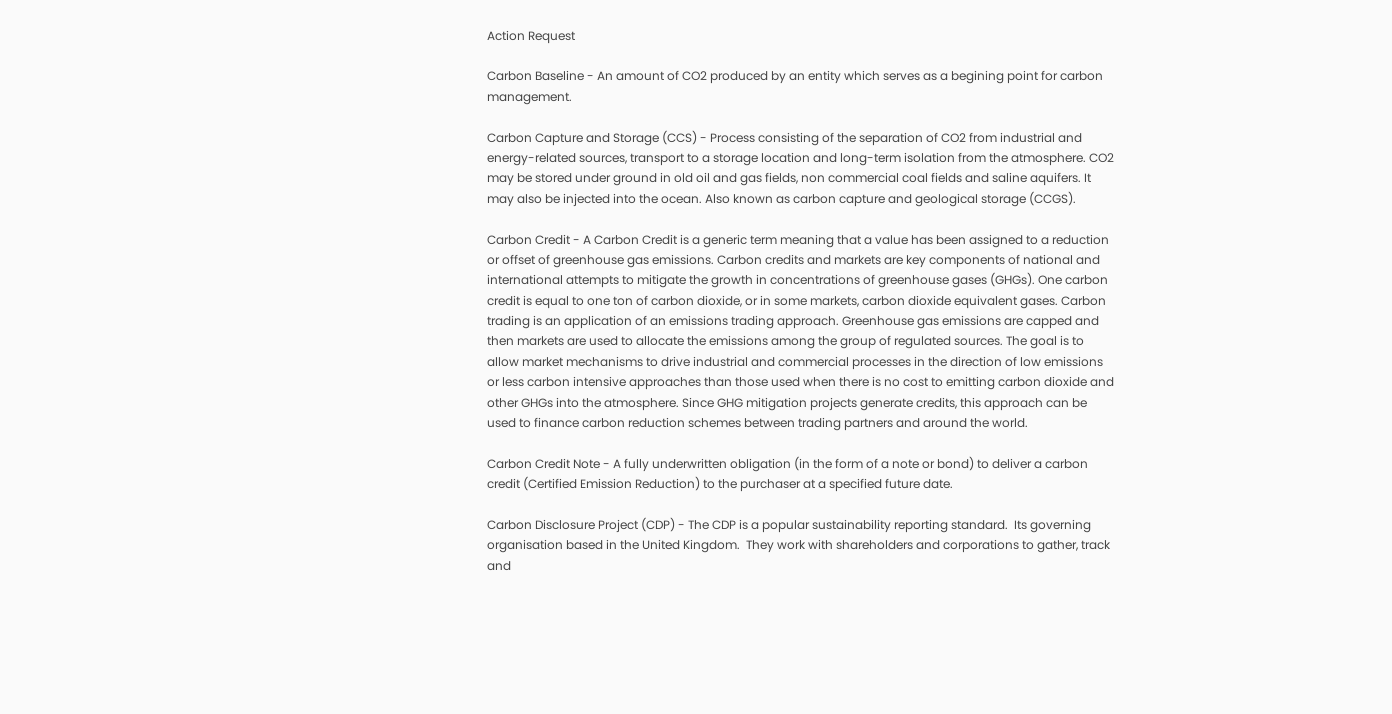Action Request

Carbon Baseline - An amount of CO2 produced by an entity which serves as a begining point for carbon management.

Carbon Capture and Storage (CCS) - Process consisting of the separation of CO2 from industrial and energy-related sources, transport to a storage location and long-term isolation from the atmosphere. CO2 may be stored under ground in old oil and gas fields, non commercial coal fields and saline aquifers. It may also be injected into the ocean. Also known as carbon capture and geological storage (CCGS).

Carbon Credit - A Carbon Credit is a generic term meaning that a value has been assigned to a reduction or offset of greenhouse gas emissions. Carbon credits and markets are key components of national and international attempts to mitigate the growth in concentrations of greenhouse gases (GHGs). One carbon credit is equal to one ton of carbon dioxide, or in some markets, carbon dioxide equivalent gases. Carbon trading is an application of an emissions trading approach. Greenhouse gas emissions are capped and then markets are used to allocate the emissions among the group of regulated sources. The goal is to allow market mechanisms to drive industrial and commercial processes in the direction of low emissions or less carbon intensive approaches than those used when there is no cost to emitting carbon dioxide and other GHGs into the atmosphere. Since GHG mitigation projects generate credits, this approach can be used to finance carbon reduction schemes between trading partners and around the world.

Carbon Credit Note - A fully underwritten obligation (in the form of a note or bond) to deliver a carbon credit (Certified Emission Reduction) to the purchaser at a specified future date.

Carbon Disclosure Project (CDP) - The CDP is a popular sustainability reporting standard.  Its governing organisation based in the United Kingdom.  They work with shareholders and corporations to gather, track and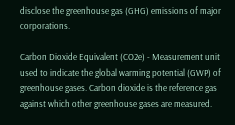disclose the greenhouse gas (GHG) emissions of major corporations.

Carbon Dioxide Equivalent (CO2e) - Measurement unit used to indicate the global warming potential (GWP) of greenhouse gases. Carbon dioxide is the reference gas against which other greenhouse gases are measured.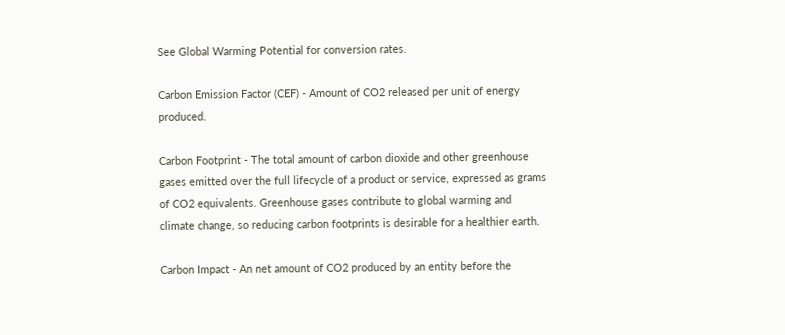See Global Warming Potential for conversion rates.

Carbon Emission Factor (CEF) - Amount of CO2 released per unit of energy produced.

Carbon Footprint - The total amount of carbon dioxide and other greenhouse gases emitted over the full lifecycle of a product or service, expressed as grams of CO2 equivalents. Greenhouse gases contribute to global warming and climate change, so reducing carbon footprints is desirable for a healthier earth.

Carbon Impact - An net amount of CO2 produced by an entity before the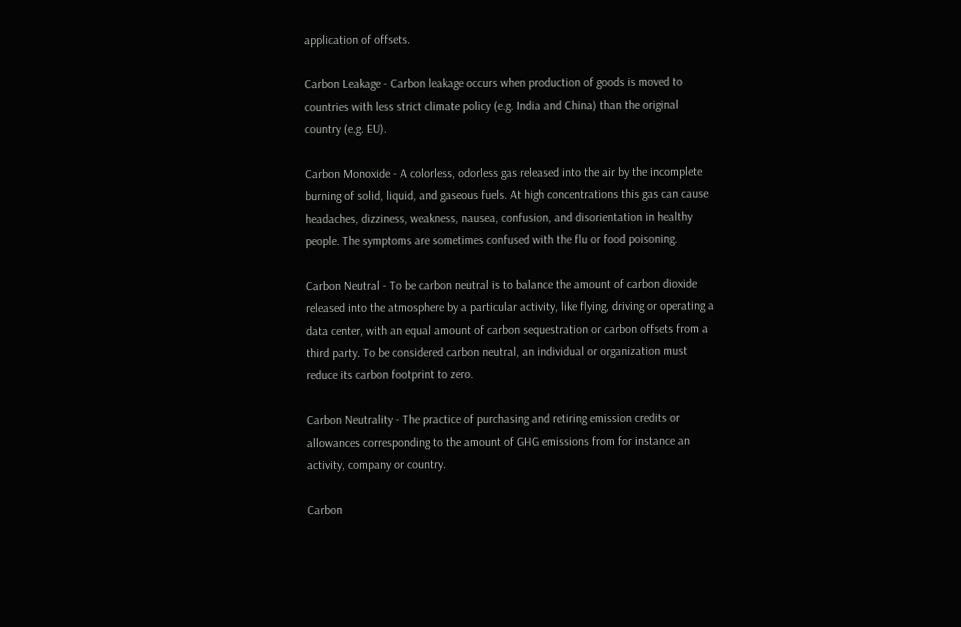application of offsets.

Carbon Leakage - Carbon leakage occurs when production of goods is moved to countries with less strict climate policy (e.g. India and China) than the original country (e.g. EU).

Carbon Monoxide - A colorless, odorless gas released into the air by the incomplete burning of solid, liquid, and gaseous fuels. At high concentrations this gas can cause headaches, dizziness, weakness, nausea, confusion, and disorientation in healthy people. The symptoms are sometimes confused with the flu or food poisoning.

Carbon Neutral - To be carbon neutral is to balance the amount of carbon dioxide released into the atmosphere by a particular activity, like flying, driving or operating a data center, with an equal amount of carbon sequestration or carbon offsets from a third party. To be considered carbon neutral, an individual or organization must reduce its carbon footprint to zero.

Carbon Neutrality - The practice of purchasing and retiring emission credits or allowances corresponding to the amount of GHG emissions from for instance an activity, company or country.

Carbon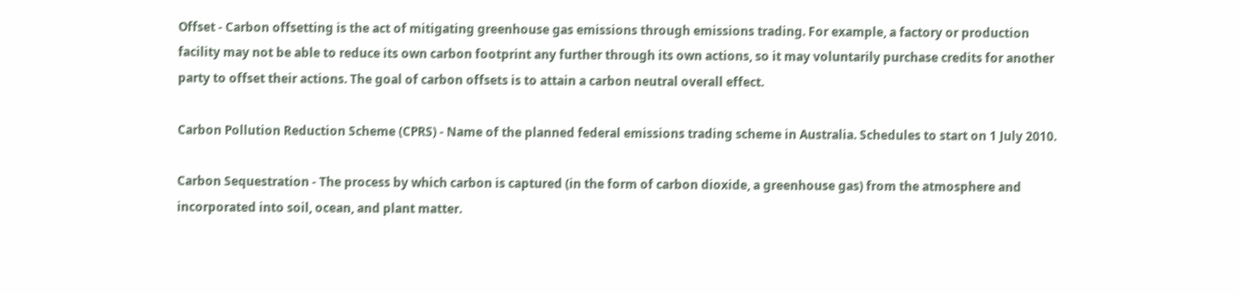Offset - Carbon offsetting is the act of mitigating greenhouse gas emissions through emissions trading. For example, a factory or production facility may not be able to reduce its own carbon footprint any further through its own actions, so it may voluntarily purchase credits for another party to offset their actions. The goal of carbon offsets is to attain a carbon neutral overall effect.

Carbon Pollution Reduction Scheme (CPRS) - Name of the planned federal emissions trading scheme in Australia. Schedules to start on 1 July 2010.

Carbon Sequestration - The process by which carbon is captured (in the form of carbon dioxide, a greenhouse gas) from the atmosphere and incorporated into soil, ocean, and plant matter.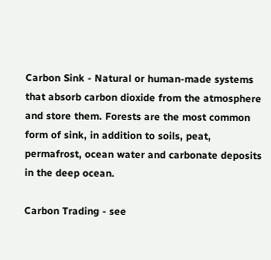Carbon Sink - Natural or human-made systems that absorb carbon dioxide from the atmosphere and store them. Forests are the most common form of sink, in addition to soils, peat, permafrost, ocean water and carbonate deposits in the deep ocean.

Carbon Trading - see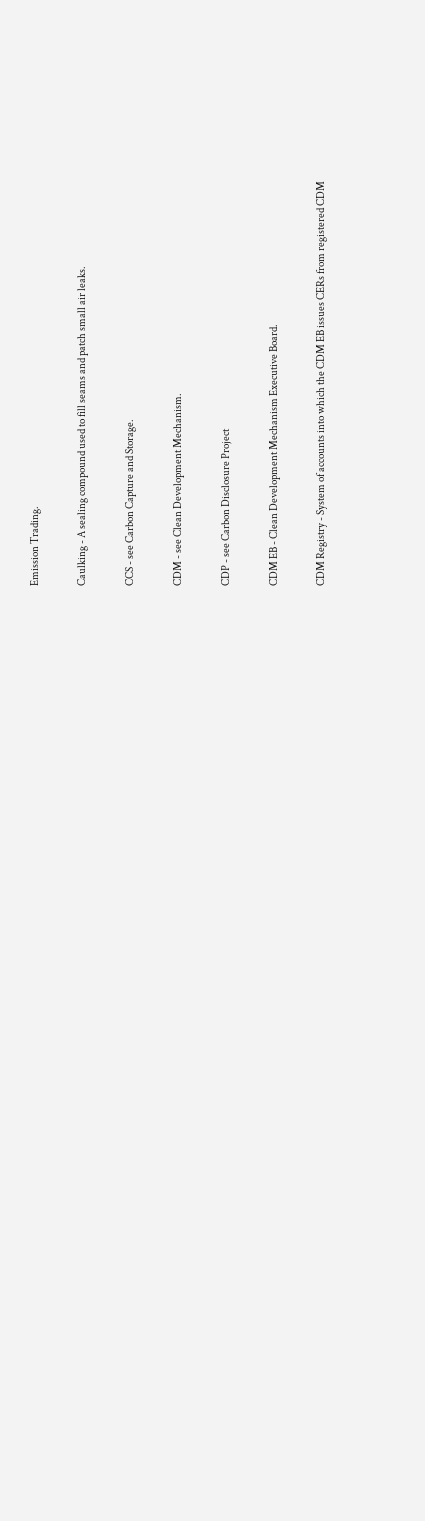Emission Trading.

Caulking - A sealing compound used to fill seams and patch small air leaks.

CCS - see Carbon Capture and Storage.

CDM - see Clean Development Mechanism.

CDP - see Carbon Disclosure Project

CDM EB - Clean Development Mechanism Executive Board.

CDM Registry - System of accounts into which the CDM EB issues CERs from registered CDM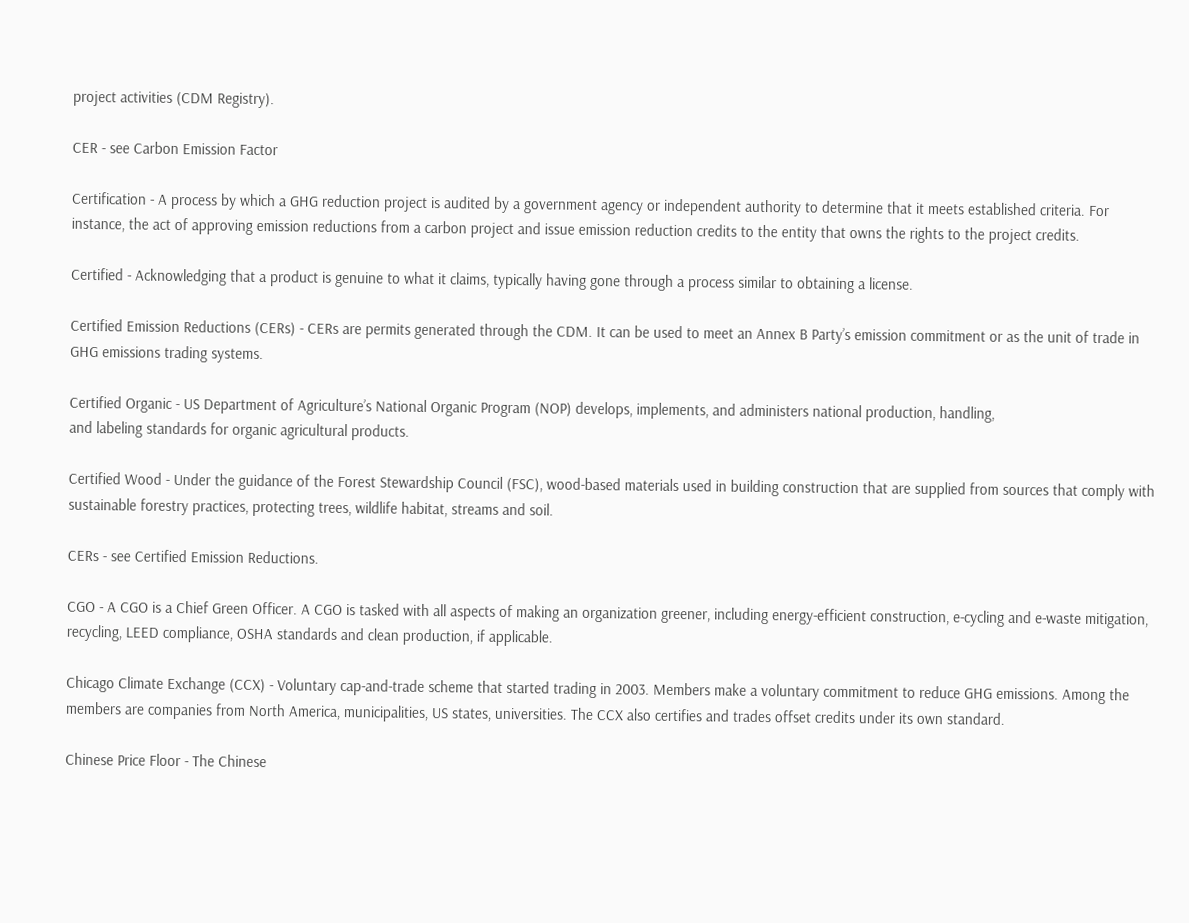project activities (CDM Registry).

CER - see Carbon Emission Factor

Certification - A process by which a GHG reduction project is audited by a government agency or independent authority to determine that it meets established criteria. For instance, the act of approving emission reductions from a carbon project and issue emission reduction credits to the entity that owns the rights to the project credits.

Certified - Acknowledging that a product is genuine to what it claims, typically having gone through a process similar to obtaining a license.

Certified Emission Reductions (CERs) - CERs are permits generated through the CDM. It can be used to meet an Annex B Party’s emission commitment or as the unit of trade in GHG emissions trading systems.

Certified Organic - US Department of Agriculture’s National Organic Program (NOP) develops, implements, and administers national production, handling,
and labeling standards for organic agricultural products.

Certified Wood - Under the guidance of the Forest Stewardship Council (FSC), wood-based materials used in building construction that are supplied from sources that comply with sustainable forestry practices, protecting trees, wildlife habitat, streams and soil.

CERs - see Certified Emission Reductions.

CGO - A CGO is a Chief Green Officer. A CGO is tasked with all aspects of making an organization greener, including energy-efficient construction, e-cycling and e-waste mitigation, recycling, LEED compliance, OSHA standards and clean production, if applicable.

Chicago Climate Exchange (CCX) - Voluntary cap-and-trade scheme that started trading in 2003. Members make a voluntary commitment to reduce GHG emissions. Among the members are companies from North America, municipalities, US states, universities. The CCX also certifies and trades offset credits under its own standard.

Chinese Price Floor - The Chinese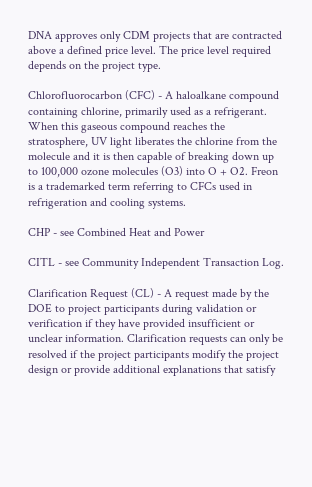DNA approves only CDM projects that are contracted above a defined price level. The price level required depends on the project type.

Chlorofluorocarbon (CFC) - A haloalkane compound containing chlorine, primarily used as a refrigerant. When this gaseous compound reaches the stratosphere, UV light liberates the chlorine from the molecule and it is then capable of breaking down up to 100,000 ozone molecules (O3) into O + O2. Freon is a trademarked term referring to CFCs used in refrigeration and cooling systems.

CHP - see Combined Heat and Power

CITL - see Community Independent Transaction Log.

Clarification Request (CL) - A request made by the DOE to project participants during validation or verification if they have provided insufficient or unclear information. Clarification requests can only be resolved if the project participants modify the project design or provide additional explanations that satisfy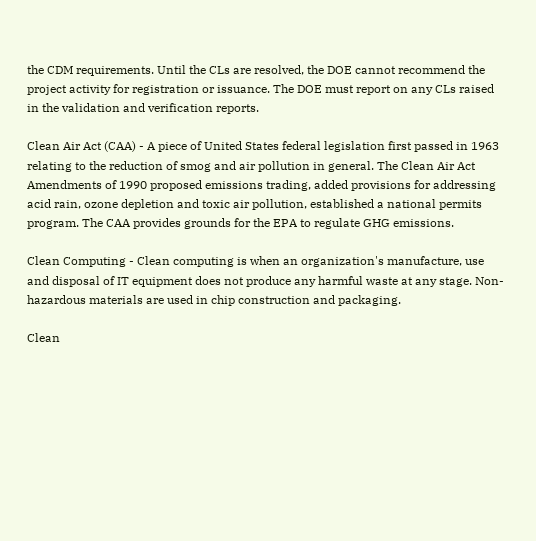the CDM requirements. Until the CLs are resolved, the DOE cannot recommend the project activity for registration or issuance. The DOE must report on any CLs raised in the validation and verification reports.

Clean Air Act (CAA) - A piece of United States federal legislation first passed in 1963 relating to the reduction of smog and air pollution in general. The Clean Air Act Amendments of 1990 proposed emissions trading, added provisions for addressing acid rain, ozone depletion and toxic air pollution, established a national permits program. The CAA provides grounds for the EPA to regulate GHG emissions.

Clean Computing - Clean computing is when an organization's manufacture, use and disposal of IT equipment does not produce any harmful waste at any stage. Non-hazardous materials are used in chip construction and packaging.

Clean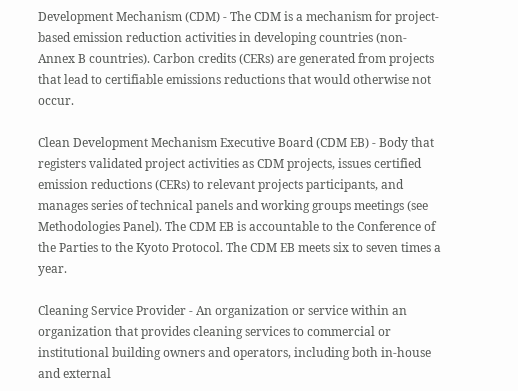Development Mechanism (CDM) - The CDM is a mechanism for project-based emission reduction activities in developing countries (non-Annex B countries). Carbon credits (CERs) are generated from projects that lead to certifiable emissions reductions that would otherwise not occur.

Clean Development Mechanism Executive Board (CDM EB) - Body that registers validated project activities as CDM projects, issues certified emission reductions (CERs) to relevant projects participants, and manages series of technical panels and working groups meetings (see Methodologies Panel). The CDM EB is accountable to the Conference of the Parties to the Kyoto Protocol. The CDM EB meets six to seven times a year.

Cleaning Service Provider - An organization or service within an organization that provides cleaning services to commercial or institutional building owners and operators, including both in-house and external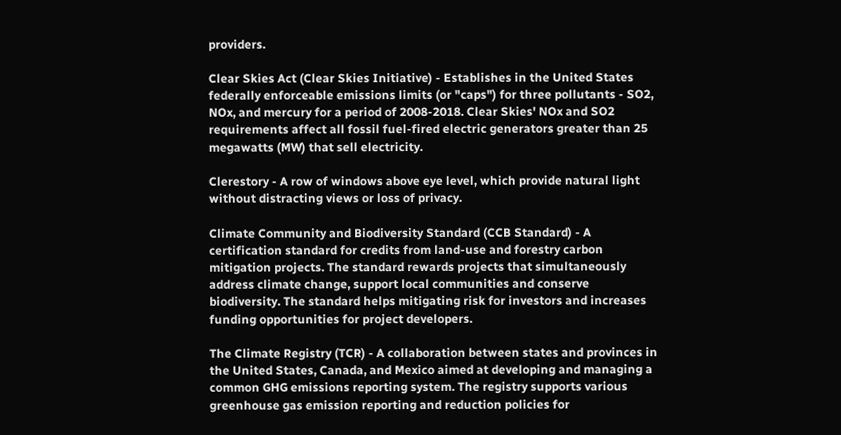providers.

Clear Skies Act (Clear Skies Initiative) - Establishes in the United States federally enforceable emissions limits (or "caps") for three pollutants - SO2, NOx, and mercury for a period of 2008-2018. Clear Skies' NOx and SO2 requirements affect all fossil fuel-fired electric generators greater than 25 megawatts (MW) that sell electricity.

Clerestory - A row of windows above eye level, which provide natural light without distracting views or loss of privacy.

Climate Community and Biodiversity Standard (CCB Standard) - A certification standard for credits from land-use and forestry carbon mitigation projects. The standard rewards projects that simultaneously address climate change, support local communities and conserve biodiversity. The standard helps mitigating risk for investors and increases funding opportunities for project developers.

The Climate Registry (TCR) - A collaboration between states and provinces in the United States, Canada, and Mexico aimed at developing and managing a common GHG emissions reporting system. The registry supports various greenhouse gas emission reporting and reduction policies for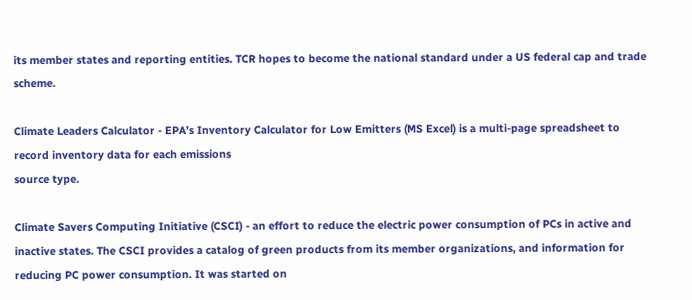its member states and reporting entities. TCR hopes to become the national standard under a US federal cap and trade scheme.

Climate Leaders Calculator - EPA’s Inventory Calculator for Low Emitters (MS Excel) is a multi-page spreadsheet to record inventory data for each emissions
source type.

Climate Savers Computing Initiative (CSCI) - an effort to reduce the electric power consumption of PCs in active and inactive states. The CSCI provides a catalog of green products from its member organizations, and information for reducing PC power consumption. It was started on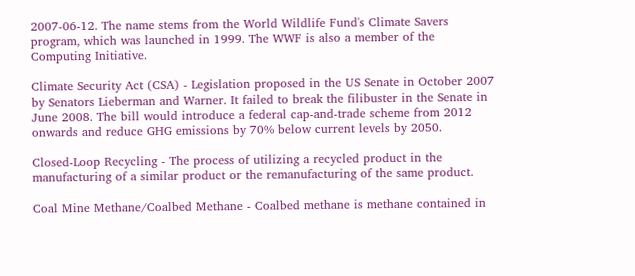2007-06-12. The name stems from the World Wildlife Fund's Climate Savers program, which was launched in 1999. The WWF is also a member of the Computing Initiative.

Climate Security Act (CSA) - Legislation proposed in the US Senate in October 2007 by Senators Lieberman and Warner. It failed to break the filibuster in the Senate in June 2008. The bill would introduce a federal cap-and-trade scheme from 2012 onwards and reduce GHG emissions by 70% below current levels by 2050.

Closed-Loop Recycling - The process of utilizing a recycled product in the manufacturing of a similar product or the remanufacturing of the same product.

Coal Mine Methane/Coalbed Methane - Coalbed methane is methane contained in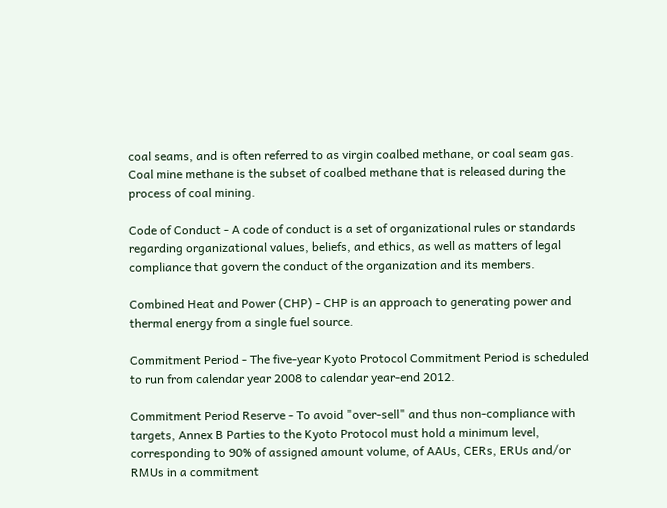coal seams, and is often referred to as virgin coalbed methane, or coal seam gas. Coal mine methane is the subset of coalbed methane that is released during the process of coal mining.

Code of Conduct - A code of conduct is a set of organizational rules or standards regarding organizational values, beliefs, and ethics, as well as matters of legal compliance that govern the conduct of the organization and its members.

Combined Heat and Power (CHP) - CHP is an approach to generating power and thermal energy from a single fuel source.

Commitment Period - The five-year Kyoto Protocol Commitment Period is scheduled to run from calendar year 2008 to calendar year-end 2012.

Commitment Period Reserve - To avoid "over-sell" and thus non-compliance with targets, Annex B Parties to the Kyoto Protocol must hold a minimum level, corresponding to 90% of assigned amount volume, of AAUs, CERs, ERUs and/or RMUs in a commitment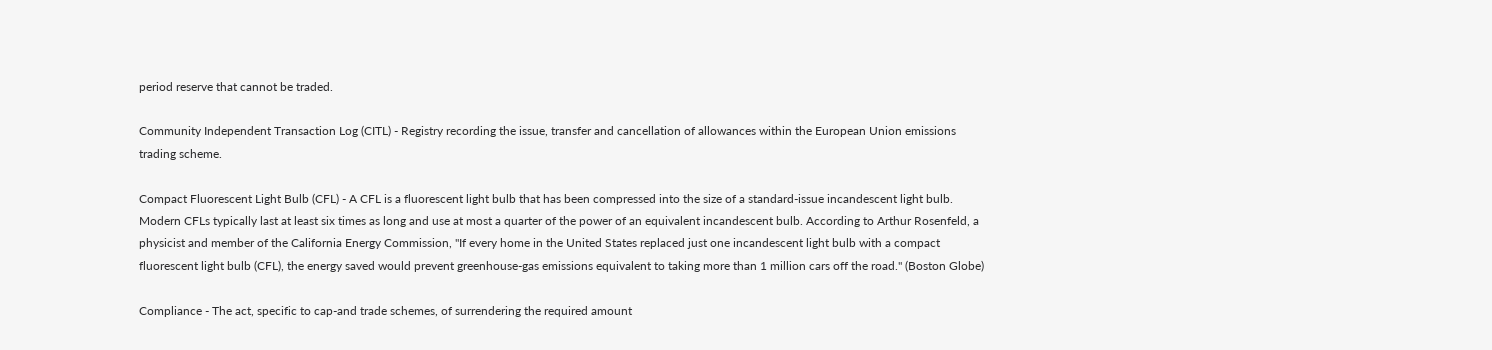period reserve that cannot be traded.

Community Independent Transaction Log (CITL) - Registry recording the issue, transfer and cancellation of allowances within the European Union emissions trading scheme.

Compact Fluorescent Light Bulb (CFL) - A CFL is a fluorescent light bulb that has been compressed into the size of a standard-issue incandescent light bulb. Modern CFLs typically last at least six times as long and use at most a quarter of the power of an equivalent incandescent bulb. According to Arthur Rosenfeld, a physicist and member of the California Energy Commission, "If every home in the United States replaced just one incandescent light bulb with a compact fluorescent light bulb (CFL), the energy saved would prevent greenhouse-gas emissions equivalent to taking more than 1 million cars off the road." (Boston Globe)

Compliance - The act, specific to cap-and trade schemes, of surrendering the required amount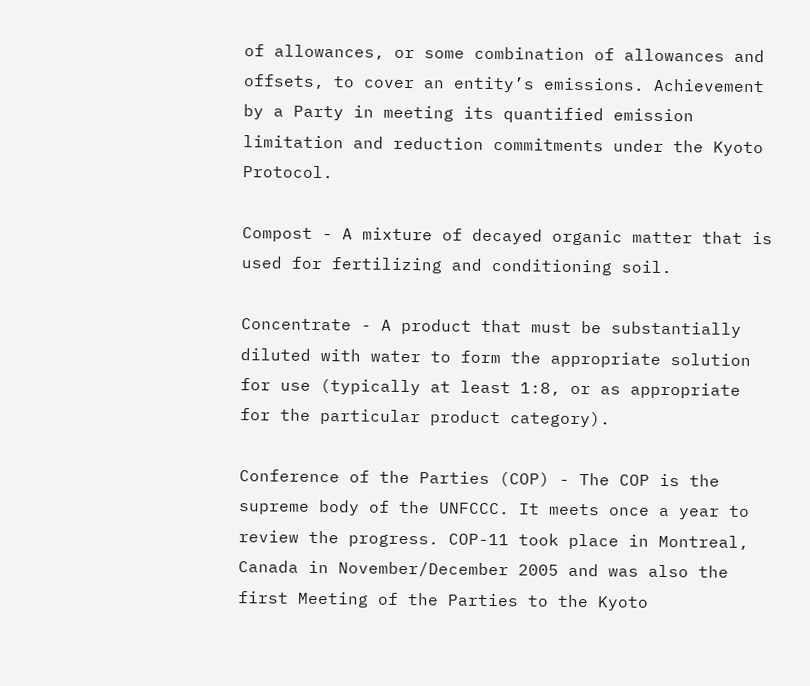of allowances, or some combination of allowances and offsets, to cover an entity’s emissions. Achievement by a Party in meeting its quantified emission limitation and reduction commitments under the Kyoto Protocol.

Compost - A mixture of decayed organic matter that is used for fertilizing and conditioning soil.

Concentrate - A product that must be substantially diluted with water to form the appropriate solution for use (typically at least 1:8, or as appropriate for the particular product category).

Conference of the Parties (COP) - The COP is the supreme body of the UNFCCC. It meets once a year to review the progress. COP-11 took place in Montreal, Canada in November/December 2005 and was also the first Meeting of the Parties to the Kyoto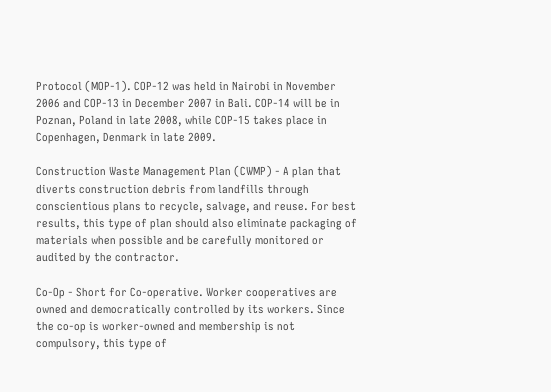Protocol (MOP-1). COP-12 was held in Nairobi in November 2006 and COP-13 in December 2007 in Bali. COP-14 will be in Poznan, Poland in late 2008, while COP-15 takes place in Copenhagen, Denmark in late 2009.

Construction Waste Management Plan (CWMP) - A plan that diverts construction debris from landfills through conscientious plans to recycle, salvage, and reuse. For best results, this type of plan should also eliminate packaging of materials when possible and be carefully monitored or audited by the contractor.

Co-Op - Short for Co-operative. Worker cooperatives are owned and democratically controlled by its workers. Since the co-op is worker-owned and membership is not compulsory, this type of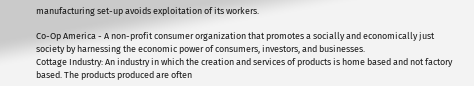manufacturing set-up avoids exploitation of its workers.

Co-Op America - A non-profit consumer organization that promotes a socially and economically just society by harnessing the economic power of consumers, investors, and businesses.
Cottage Industry: An industry in which the creation and services of products is home based and not factory based. The products produced are often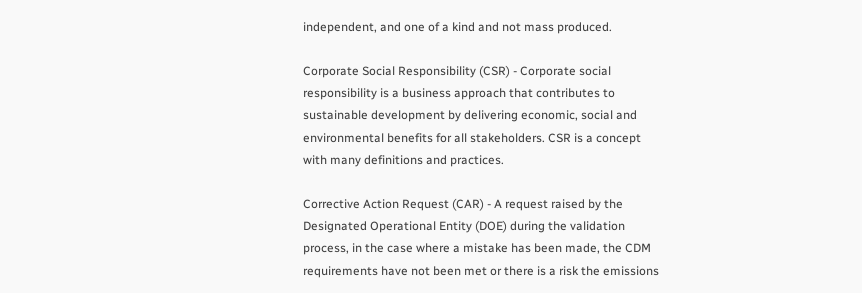independent, and one of a kind and not mass produced.

Corporate Social Responsibility (CSR) - Corporate social responsibility is a business approach that contributes to sustainable development by delivering economic, social and environmental benefits for all stakeholders. CSR is a concept with many definitions and practices.

Corrective Action Request (CAR) - A request raised by the Designated Operational Entity (DOE) during the validation process, in the case where a mistake has been made, the CDM requirements have not been met or there is a risk the emissions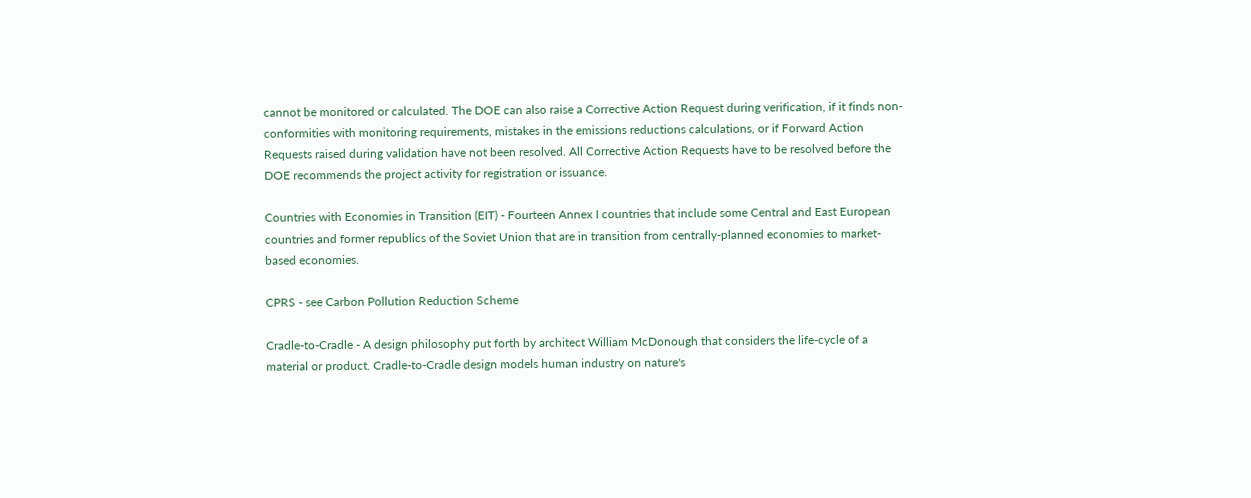cannot be monitored or calculated. The DOE can also raise a Corrective Action Request during verification, if it finds non-conformities with monitoring requirements, mistakes in the emissions reductions calculations, or if Forward Action Requests raised during validation have not been resolved. All Corrective Action Requests have to be resolved before the DOE recommends the project activity for registration or issuance.

Countries with Economies in Transition (EIT) - Fourteen Annex I countries that include some Central and East European countries and former republics of the Soviet Union that are in transition from centrally-planned economies to market-based economies.

CPRS - see Carbon Pollution Reduction Scheme

Cradle-to-Cradle - A design philosophy put forth by architect William McDonough that considers the life-cycle of a material or product. Cradle-to-Cradle design models human industry on nature's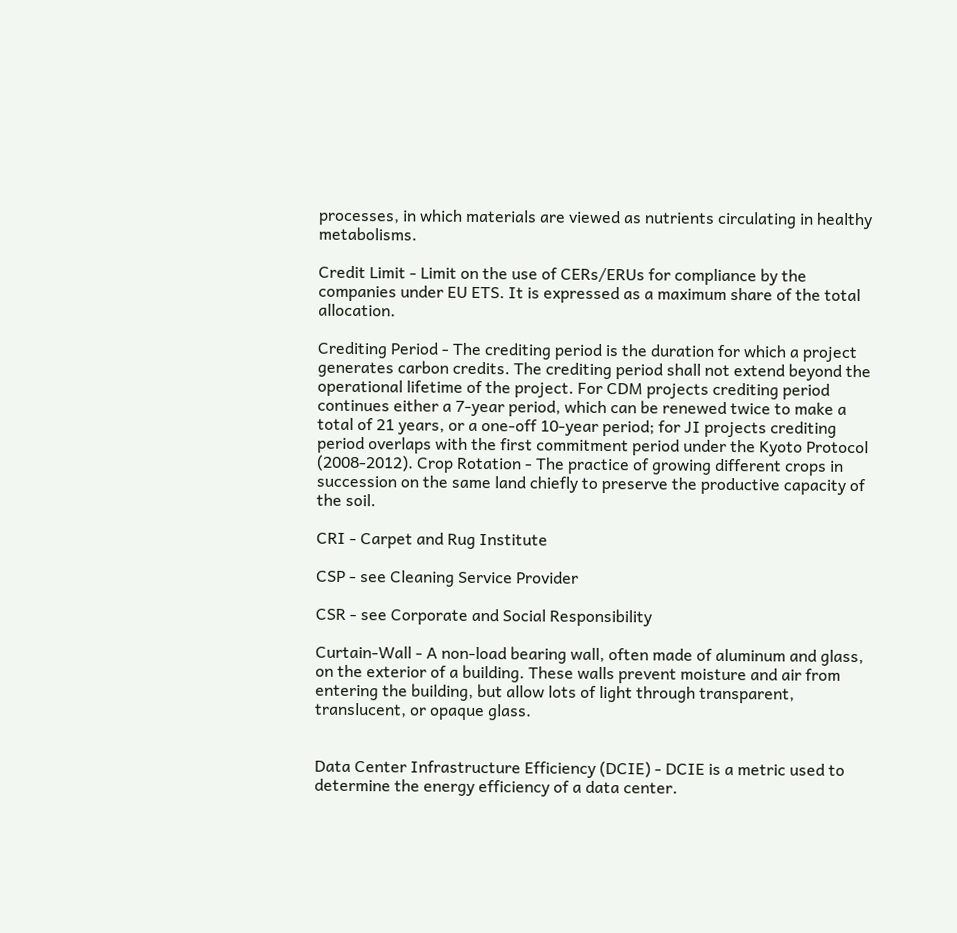processes, in which materials are viewed as nutrients circulating in healthy metabolisms.

Credit Limit - Limit on the use of CERs/ERUs for compliance by the companies under EU ETS. It is expressed as a maximum share of the total allocation.

Crediting Period - The crediting period is the duration for which a project generates carbon credits. The crediting period shall not extend beyond the operational lifetime of the project. For CDM projects crediting period continues either a 7-year period, which can be renewed twice to make a total of 21 years, or a one-off 10-year period; for JI projects crediting period overlaps with the first commitment period under the Kyoto Protocol (2008-2012). Crop Rotation - The practice of growing different crops in succession on the same land chiefly to preserve the productive capacity of the soil.

CRI - Carpet and Rug Institute

CSP - see Cleaning Service Provider

CSR - see Corporate and Social Responsibility

Curtain-Wall - A non-load bearing wall, often made of aluminum and glass, on the exterior of a building. These walls prevent moisture and air from entering the building, but allow lots of light through transparent, translucent, or opaque glass.


Data Center Infrastructure Efficiency (DCIE) - DCIE is a metric used to determine the energy efficiency of a data center.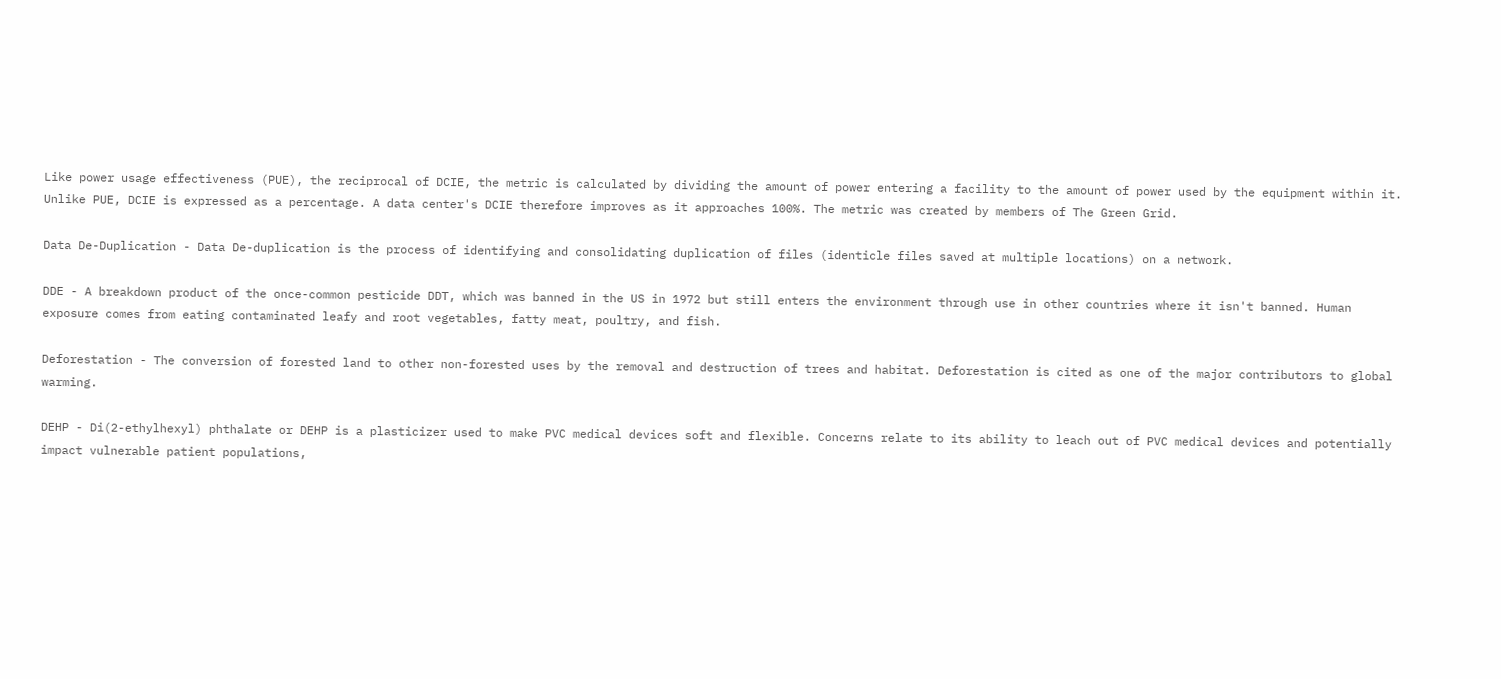Like power usage effectiveness (PUE), the reciprocal of DCIE, the metric is calculated by dividing the amount of power entering a facility to the amount of power used by the equipment within it. Unlike PUE, DCIE is expressed as a percentage. A data center's DCIE therefore improves as it approaches 100%. The metric was created by members of The Green Grid.

Data De-Duplication - Data De-duplication is the process of identifying and consolidating duplication of files (identicle files saved at multiple locations) on a network.

DDE - A breakdown product of the once-common pesticide DDT, which was banned in the US in 1972 but still enters the environment through use in other countries where it isn't banned. Human exposure comes from eating contaminated leafy and root vegetables, fatty meat, poultry, and fish.

Deforestation - The conversion of forested land to other non-forested uses by the removal and destruction of trees and habitat. Deforestation is cited as one of the major contributors to global warming.

DEHP - Di(2-ethylhexyl) phthalate or DEHP is a plasticizer used to make PVC medical devices soft and flexible. Concerns relate to its ability to leach out of PVC medical devices and potentially impact vulnerable patient populations,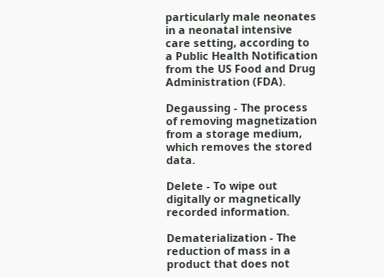particularly male neonates in a neonatal intensive care setting, according to a Public Health Notification from the US Food and Drug Administration (FDA).

Degaussing - The process of removing magnetization from a storage medium, which removes the stored data.

Delete - To wipe out digitally or magnetically recorded information.

Dematerialization - The reduction of mass in a product that does not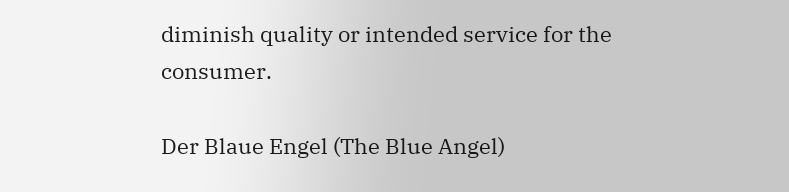diminish quality or intended service for the consumer.

Der Blaue Engel (The Blue Angel)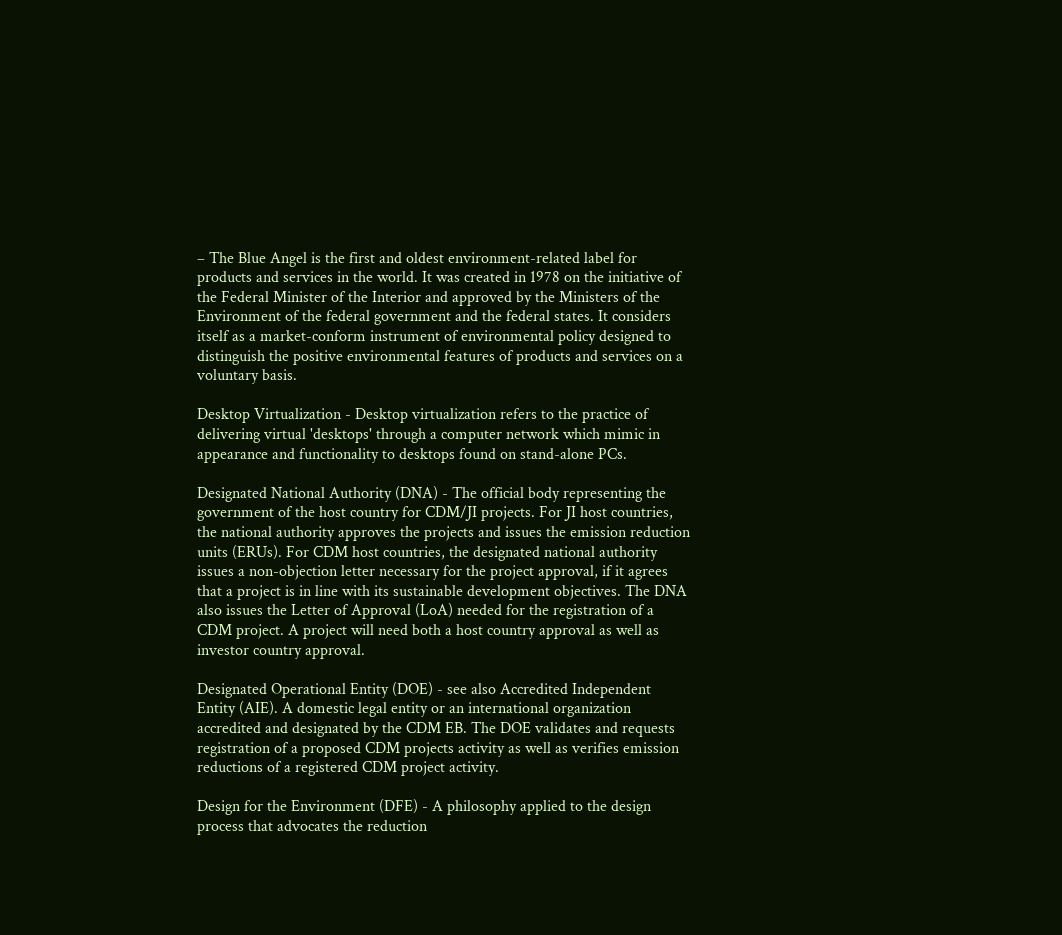– The Blue Angel is the first and oldest environment-related label for products and services in the world. It was created in 1978 on the initiative of the Federal Minister of the Interior and approved by the Ministers of the Environment of the federal government and the federal states. It considers itself as a market-conform instrument of environmental policy designed to distinguish the positive environmental features of products and services on a voluntary basis.

Desktop Virtualization - Desktop virtualization refers to the practice of delivering virtual 'desktops' through a computer network which mimic in appearance and functionality to desktops found on stand-alone PCs.

Designated National Authority (DNA) - The official body representing the government of the host country for CDM/JI projects. For JI host countries, the national authority approves the projects and issues the emission reduction units (ERUs). For CDM host countries, the designated national authority issues a non-objection letter necessary for the project approval, if it agrees that a project is in line with its sustainable development objectives. The DNA also issues the Letter of Approval (LoA) needed for the registration of a CDM project. A project will need both a host country approval as well as investor country approval.

Designated Operational Entity (DOE) - see also Accredited Independent Entity (AIE). A domestic legal entity or an international organization accredited and designated by the CDM EB. The DOE validates and requests registration of a proposed CDM projects activity as well as verifies emission reductions of a registered CDM project activity.

Design for the Environment (DFE) - A philosophy applied to the design process that advocates the reduction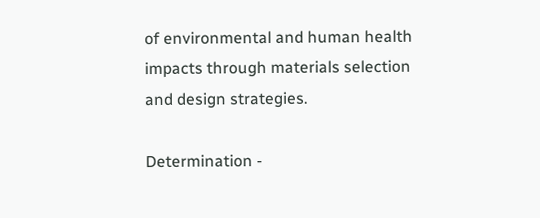of environmental and human health impacts through materials selection and design strategies.

Determination -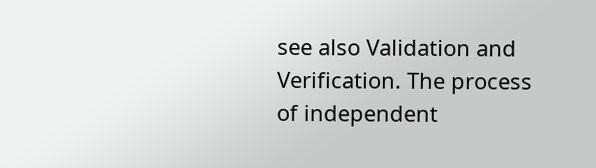see also Validation and Verification. The process of independent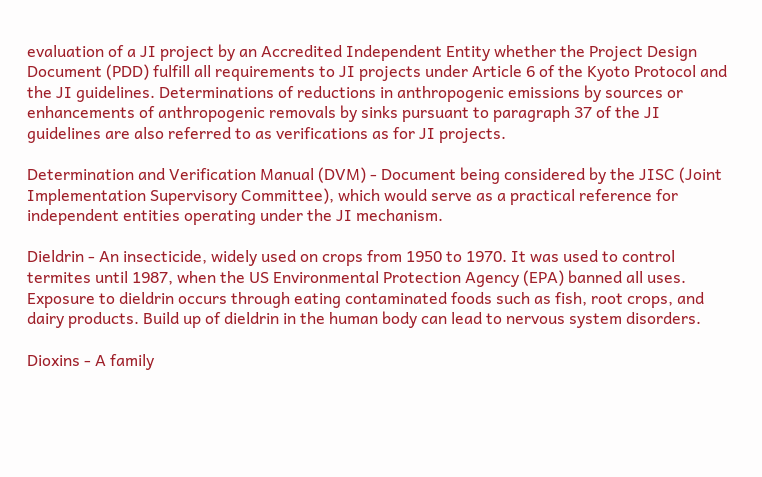evaluation of a JI project by an Accredited Independent Entity whether the Project Design Document (PDD) fulfill all requirements to JI projects under Article 6 of the Kyoto Protocol and the JI guidelines. Determinations of reductions in anthropogenic emissions by sources or enhancements of anthropogenic removals by sinks pursuant to paragraph 37 of the JI guidelines are also referred to as verifications as for JI projects.

Determination and Verification Manual (DVM) - Document being considered by the JISC (Joint Implementation Supervisory Committee), which would serve as a practical reference for independent entities operating under the JI mechanism.

Dieldrin - An insecticide, widely used on crops from 1950 to 1970. It was used to control termites until 1987, when the US Environmental Protection Agency (EPA) banned all uses. Exposure to dieldrin occurs through eating contaminated foods such as fish, root crops, and dairy products. Build up of dieldrin in the human body can lead to nervous system disorders.

Dioxins - A family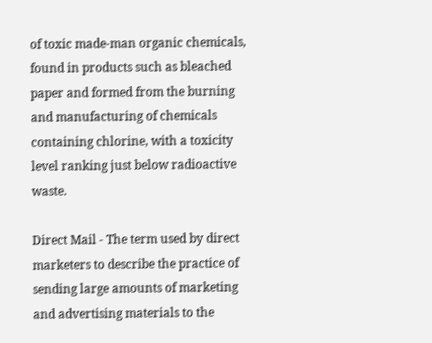of toxic made-man organic chemicals, found in products such as bleached paper and formed from the burning and manufacturing of chemicals containing chlorine, with a toxicity level ranking just below radioactive waste.

Direct Mail - The term used by direct marketers to describe the practice of sending large amounts of marketing and advertising materials to the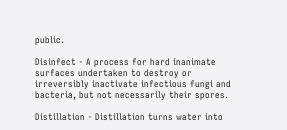public.

Disinfect - A process for hard inanimate surfaces undertaken to destroy or irreversibly inactivate infectious fungi and bacteria, but not necessarily their spores.

Distillation - Distillation turns water into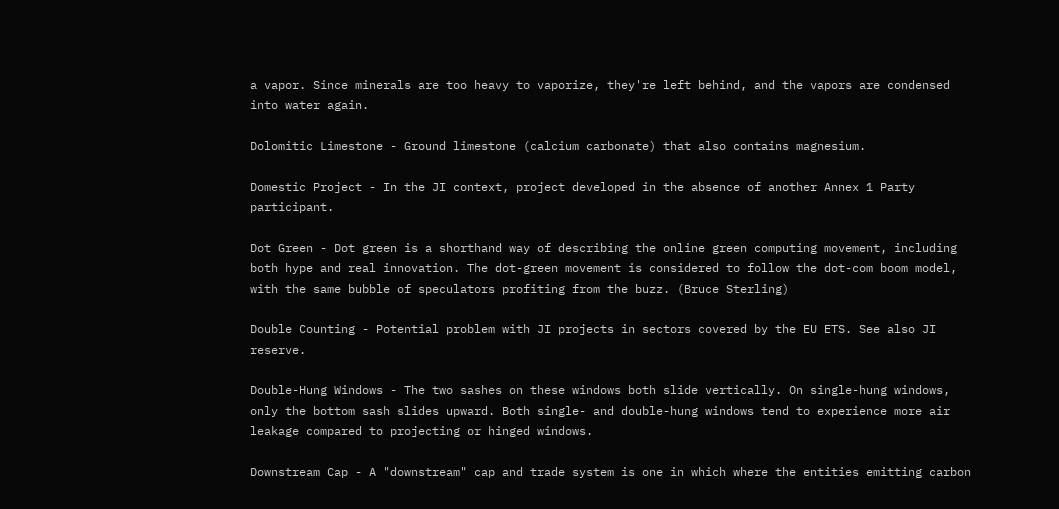a vapor. Since minerals are too heavy to vaporize, they're left behind, and the vapors are condensed into water again.

Dolomitic Limestone - Ground limestone (calcium carbonate) that also contains magnesium.

Domestic Project - In the JI context, project developed in the absence of another Annex 1 Party participant.

Dot Green - Dot green is a shorthand way of describing the online green computing movement, including both hype and real innovation. The dot-green movement is considered to follow the dot-com boom model, with the same bubble of speculators profiting from the buzz. (Bruce Sterling)

Double Counting - Potential problem with JI projects in sectors covered by the EU ETS. See also JI reserve.

Double-Hung Windows - The two sashes on these windows both slide vertically. On single-hung windows, only the bottom sash slides upward. Both single- and double-hung windows tend to experience more air leakage compared to projecting or hinged windows.

Downstream Cap - A "downstream" cap and trade system is one in which where the entities emitting carbon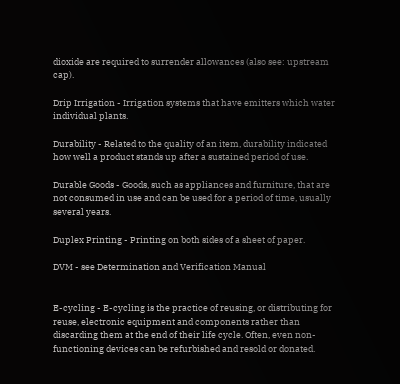dioxide are required to surrender allowances (also see: upstream cap).

Drip Irrigation - Irrigation systems that have emitters which water individual plants.

Durability - Related to the quality of an item, durability indicated how well a product stands up after a sustained period of use.

Durable Goods - Goods, such as appliances and furniture, that are not consumed in use and can be used for a period of time, usually several years.

Duplex Printing - Printing on both sides of a sheet of paper.

DVM - see Determination and Verification Manual


E-cycling - E-cycling is the practice of reusing, or distributing for reuse, electronic equipment and components rather than discarding them at the end of their life cycle. Often, even non-functioning devices can be refurbished and resold or donated.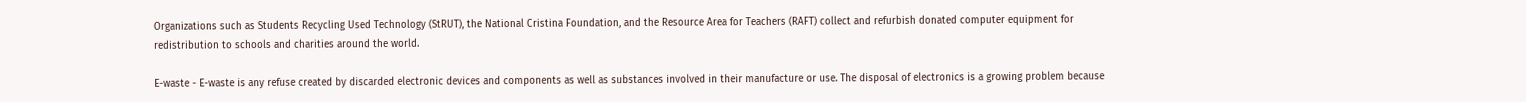Organizations such as Students Recycling Used Technology (StRUT), the National Cristina Foundation, and the Resource Area for Teachers (RAFT) collect and refurbish donated computer equipment for redistribution to schools and charities around the world.

E-waste - E-waste is any refuse created by discarded electronic devices and components as well as substances involved in their manufacture or use. The disposal of electronics is a growing problem because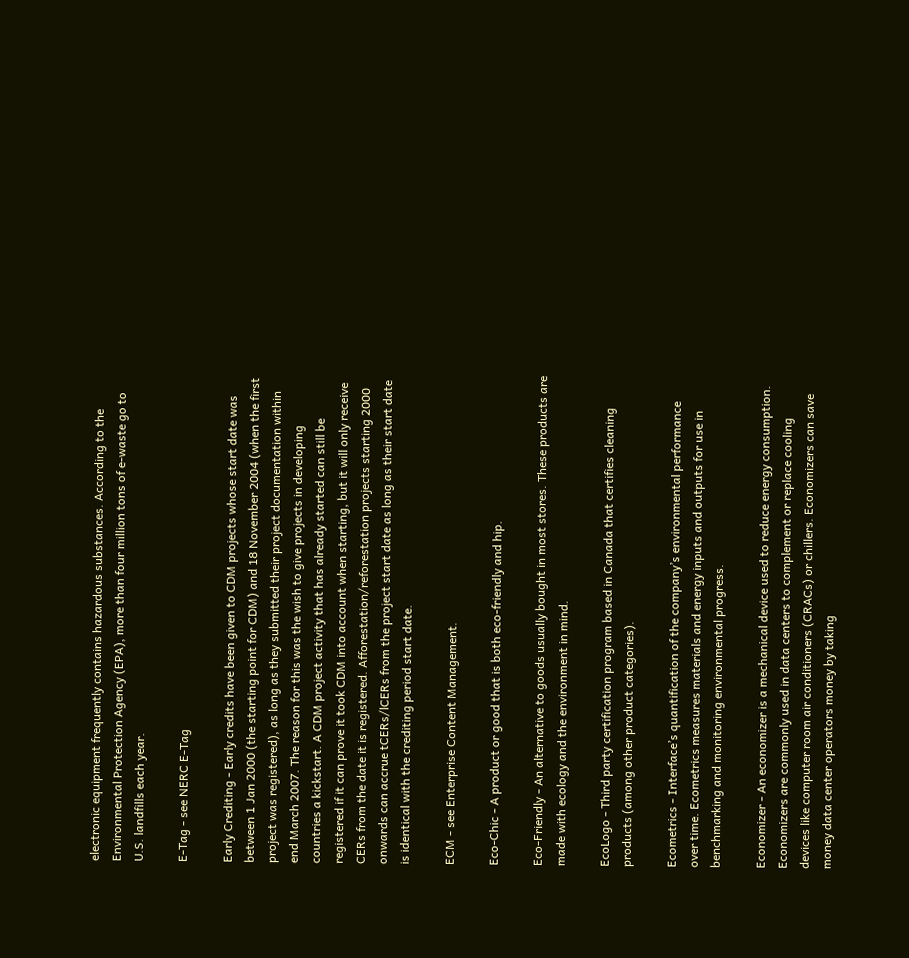electronic equipment frequently contains hazardous substances. According to the Environmental Protection Agency (EPA), more than four million tons of e-waste go to U.S. landfills each year.

E-Tag - see NERC E-Tag

Early Crediting - Early credits have been given to CDM projects whose start date was between 1 Jan 2000 (the starting point for CDM) and 18 November 2004 (when the first project was registered), as long as they submitted their project documentation within end March 2007. The reason for this was the wish to give projects in developing countries a kickstart. A CDM project activity that has already started can still be registered if it can prove it took CDM into account when starting, but it will only receive CERs from the date it is registered. Afforestation/reforestation projects starting 2000 onwards can accrue tCERs/lCERs from the project start date as long as their start date is identical with the crediting period start date.

ECM - see Enterprise Content Management.

Eco-Chic - A product or good that is both eco-friendly and hip.

Eco-Friendly - An alternative to goods usually bought in most stores. These products are made with ecology and the environment in mind.

EcoLogo - Third party certification program based in Canada that certifies cleaning products (among other product categories).

Ecometrics - Interface’s quantification of the company’s environmental performance over time. Ecometrics measures materials and energy inputs and outputs for use in benchmarking and monitoring environmental progress.

Economizer - An economizer is a mechanical device used to reduce energy consumption. Economizers are commonly used in data centers to complement or replace cooling devices like computer room air conditioners (CRACs) or chillers. Economizers can save money data center operators money by taking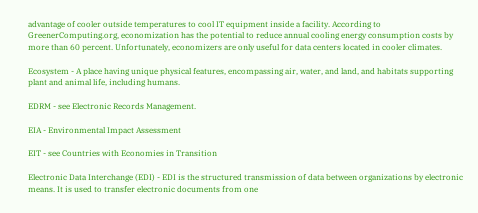advantage of cooler outside temperatures to cool IT equipment inside a facility. According to GreenerComputing.org, economization has the potential to reduce annual cooling energy consumption costs by more than 60 percent. Unfortunately, economizers are only useful for data centers located in cooler climates.

Ecosystem - A place having unique physical features, encompassing air, water, and land, and habitats supporting plant and animal life, including humans.

EDRM - see Electronic Records Management.

EIA - Environmental Impact Assessment

EIT - see Countries with Economies in Transition

Electronic Data Interchange (EDI) - EDI is the structured transmission of data between organizations by electronic means. It is used to transfer electronic documents from one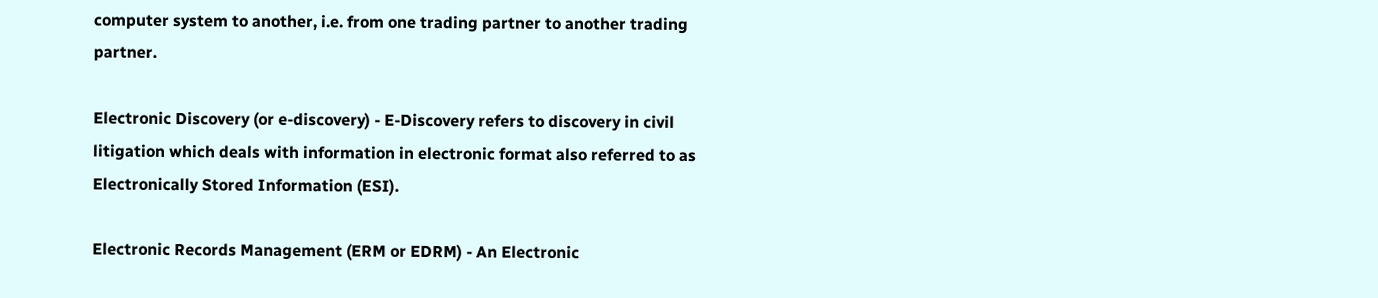computer system to another, i.e. from one trading partner to another trading partner.

Electronic Discovery (or e-discovery) - E-Discovery refers to discovery in civil litigation which deals with information in electronic format also referred to as Electronically Stored Information (ESI).

Electronic Records Management (ERM or EDRM) - An Electronic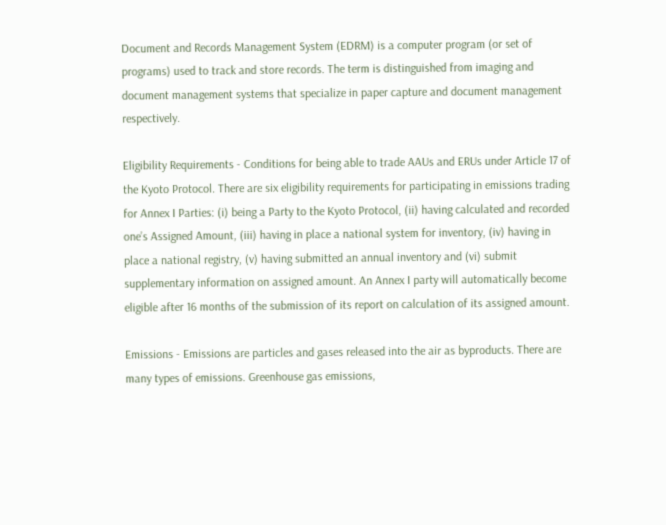Document and Records Management System (EDRM) is a computer program (or set of programs) used to track and store records. The term is distinguished from imaging and document management systems that specialize in paper capture and document management respectively.

Eligibility Requirements - Conditions for being able to trade AAUs and ERUs under Article 17 of the Kyoto Protocol. There are six eligibility requirements for participating in emissions trading for Annex I Parties: (i) being a Party to the Kyoto Protocol, (ii) having calculated and recorded one’s Assigned Amount, (iii) having in place a national system for inventory, (iv) having in place a national registry, (v) having submitted an annual inventory and (vi) submit supplementary information on assigned amount. An Annex I party will automatically become eligible after 16 months of the submission of its report on calculation of its assigned amount.

Emissions - Emissions are particles and gases released into the air as byproducts. There are many types of emissions. Greenhouse gas emissions,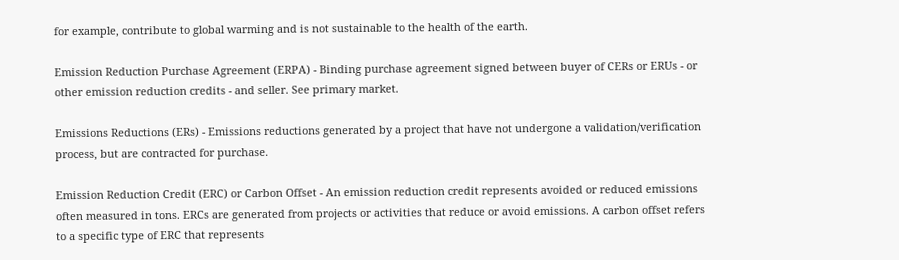for example, contribute to global warming and is not sustainable to the health of the earth.

Emission Reduction Purchase Agreement (ERPA) - Binding purchase agreement signed between buyer of CERs or ERUs - or other emission reduction credits - and seller. See primary market.

Emissions Reductions (ERs) - Emissions reductions generated by a project that have not undergone a validation/verification process, but are contracted for purchase.

Emission Reduction Credit (ERC) or Carbon Offset - An emission reduction credit represents avoided or reduced emissions often measured in tons. ERCs are generated from projects or activities that reduce or avoid emissions. A carbon offset refers to a specific type of ERC that represents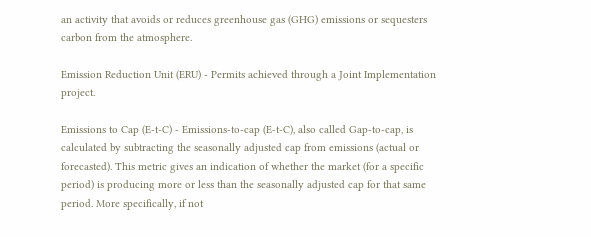an activity that avoids or reduces greenhouse gas (GHG) emissions or sequesters carbon from the atmosphere.

Emission Reduction Unit (ERU) - Permits achieved through a Joint Implementation project.

Emissions to Cap (E-t-C) - Emissions-to-cap (E-t-C), also called Gap-to-cap, is calculated by subtracting the seasonally adjusted cap from emissions (actual or forecasted). This metric gives an indication of whether the market (for a specific period) is producing more or less than the seasonally adjusted cap for that same period. More specifically, if not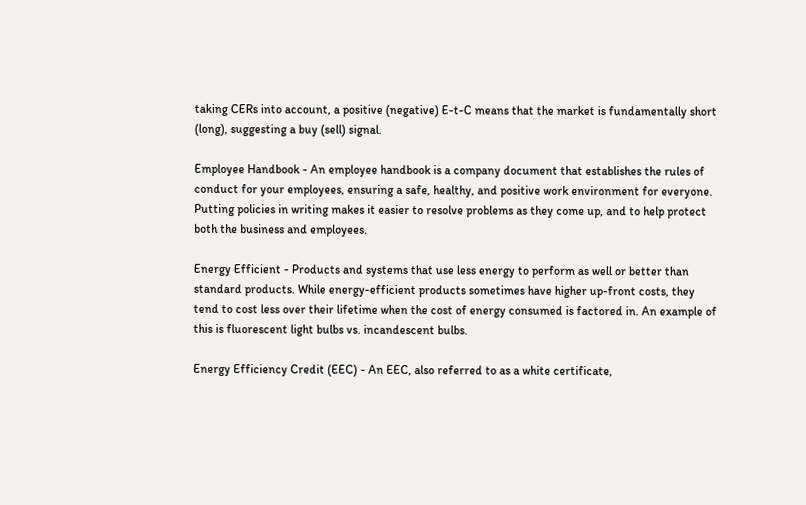taking CERs into account, a positive (negative) E-t-C means that the market is fundamentally short (long), suggesting a buy (sell) signal.

Employee Handbook - An employee handbook is a company document that establishes the rules of conduct for your employees, ensuring a safe, healthy, and positive work environment for everyone. Putting policies in writing makes it easier to resolve problems as they come up, and to help protect both the business and employees.

Energy Efficient - Products and systems that use less energy to perform as well or better than standard products. While energy-efficient products sometimes have higher up-front costs, they tend to cost less over their lifetime when the cost of energy consumed is factored in. An example of this is fluorescent light bulbs vs. incandescent bulbs.

Energy Efficiency Credit (EEC) - An EEC, also referred to as a white certificate,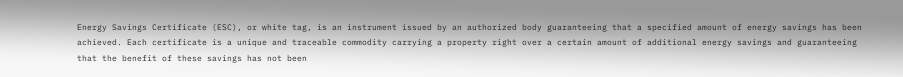Energy Savings Certificate (ESC), or white tag, is an instrument issued by an authorized body guaranteeing that a specified amount of energy savings has been achieved. Each certificate is a unique and traceable commodity carrying a property right over a certain amount of additional energy savings and guaranteeing that the benefit of these savings has not been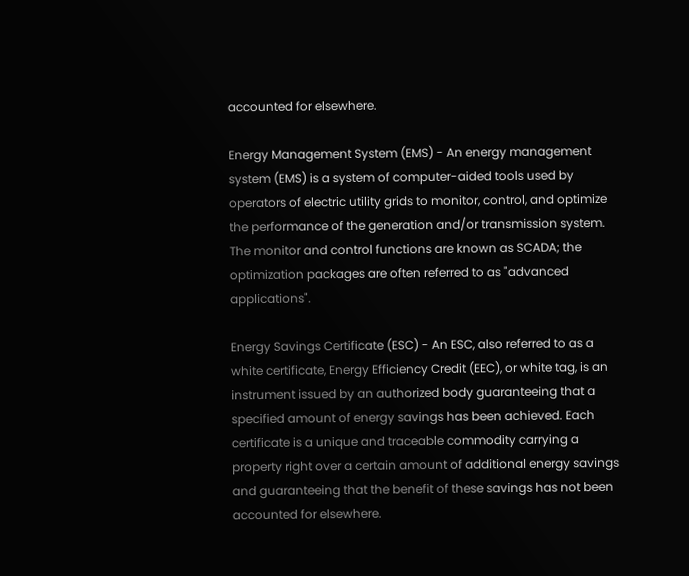accounted for elsewhere.

Energy Management System (EMS) - An energy management system (EMS) is a system of computer-aided tools used by operators of electric utility grids to monitor, control, and optimize the performance of the generation and/or transmission system. The monitor and control functions are known as SCADA; the optimization packages are often referred to as "advanced applications".

Energy Savings Certificate (ESC) - An ESC, also referred to as a white certificate, Energy Efficiency Credit (EEC), or white tag, is an instrument issued by an authorized body guaranteeing that a specified amount of energy savings has been achieved. Each certificate is a unique and traceable commodity carrying a property right over a certain amount of additional energy savings and guaranteeing that the benefit of these savings has not been accounted for elsewhere.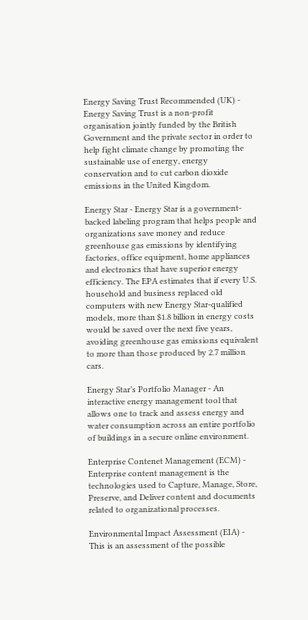Energy Saving Trust Recommended (UK) - Energy Saving Trust is a non-profit organisation jointly funded by the British Government and the private sector in order to help fight climate change by promoting the sustainable use of energy, energy conservation and to cut carbon dioxide emissions in the United Kingdom.

Energy Star - Energy Star is a government-backed labeling program that helps people and organizations save money and reduce greenhouse gas emissions by identifying factories, office equipment, home appliances and electronics that have superior energy efficiency. The EPA estimates that if every U.S. household and business replaced old computers with new Energy Star-qualified models, more than $1.8 billion in energy costs would be saved over the next five years, avoiding greenhouse gas emissions equivalent to more than those produced by 2.7 million cars.

Energy Star’s Portfolio Manager - An interactive energy management tool that allows one to track and assess energy and water consumption across an entire portfolio of buildings in a secure online environment.

Enterprise Contenet Management (ECM) - Enterprise content management is the technologies used to Capture, Manage, Store, Preserve, and Deliver content and documents related to organizational processes.

Environmental Impact Assessment (EIA) - This is an assessment of the possible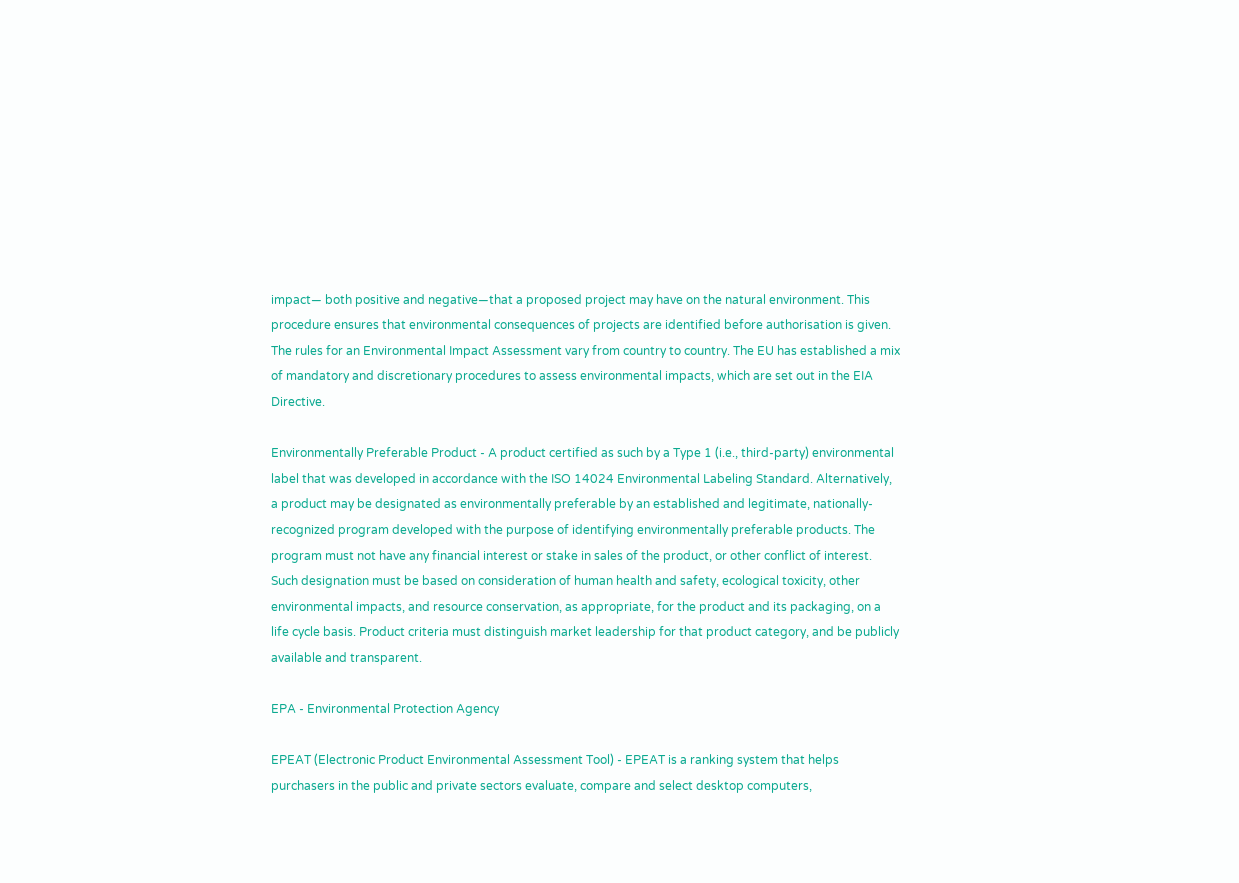impact— both positive and negative—that a proposed project may have on the natural environment. This procedure ensures that environmental consequences of projects are identified before authorisation is given. The rules for an Environmental Impact Assessment vary from country to country. The EU has established a mix of mandatory and discretionary procedures to assess environmental impacts, which are set out in the EIA Directive.

Environmentally Preferable Product - A product certified as such by a Type 1 (i.e., third-party) environmental label that was developed in accordance with the ISO 14024 Environmental Labeling Standard. Alternatively, a product may be designated as environmentally preferable by an established and legitimate, nationally-recognized program developed with the purpose of identifying environmentally preferable products. The program must not have any financial interest or stake in sales of the product, or other conflict of interest. Such designation must be based on consideration of human health and safety, ecological toxicity, other environmental impacts, and resource conservation, as appropriate, for the product and its packaging, on a life cycle basis. Product criteria must distinguish market leadership for that product category, and be publicly available and transparent.

EPA - Environmental Protection Agency

EPEAT (Electronic Product Environmental Assessment Tool) - EPEAT is a ranking system that helps purchasers in the public and private sectors evaluate, compare and select desktop computers,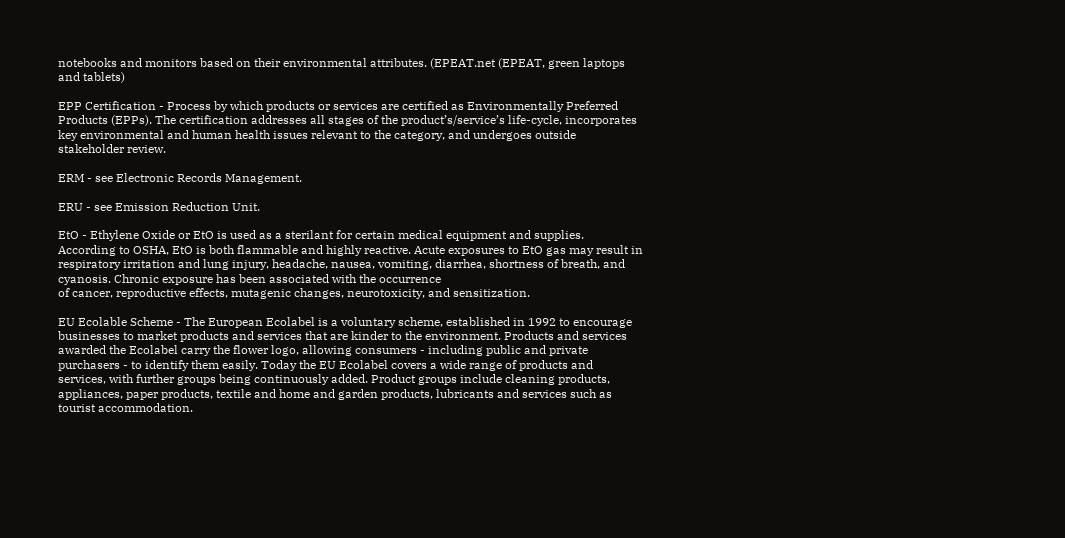notebooks and monitors based on their environmental attributes. (EPEAT.net (EPEAT, green laptops and tablets)

EPP Certification - Process by which products or services are certified as Environmentally Preferred Products (EPPs). The certification addresses all stages of the product’s/service’s life-cycle, incorporates key environmental and human health issues relevant to the category, and undergoes outside stakeholder review.

ERM - see Electronic Records Management.

ERU - see Emission Reduction Unit.

EtO - Ethylene Oxide or EtO is used as a sterilant for certain medical equipment and supplies. According to OSHA, EtO is both flammable and highly reactive. Acute exposures to EtO gas may result in respiratory irritation and lung injury, headache, nausea, vomiting, diarrhea, shortness of breath, and cyanosis. Chronic exposure has been associated with the occurrence
of cancer, reproductive effects, mutagenic changes, neurotoxicity, and sensitization.

EU Ecolable Scheme - The European Ecolabel is a voluntary scheme, established in 1992 to encourage businesses to market products and services that are kinder to the environment. Products and services awarded the Ecolabel carry the flower logo, allowing consumers - including public and private purchasers - to identify them easily. Today the EU Ecolabel covers a wide range of products and services, with further groups being continuously added. Product groups include cleaning products, appliances, paper products, textile and home and garden products, lubricants and services such as tourist accommodation.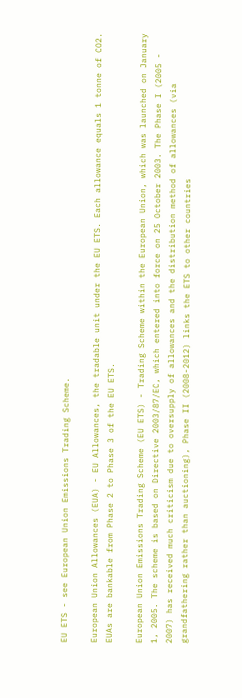EU ETS - see European Union Emissions Trading Scheme.

European Union Allowances (EUA) - EU Allowances, the tradable unit under the EU ETS. Each allowance equals 1 tonne of CO2. EUAs are bankable from Phase 2 to Phase 3 of the EU ETS.

European Union Emissions Trading Scheme (EU ETS) - Trading Scheme within the European Union, which was launched on January 1, 2005. The scheme is based on Directive 2003/87/EC, which entered into force on 25 October 2003. The Phase I (2005 - 2007) has received much criticism due to oversupply of allowances and the distribution method of allowances (via grandfathering rather than auctioning), Phase II (2008-2012) links the ETS to other countries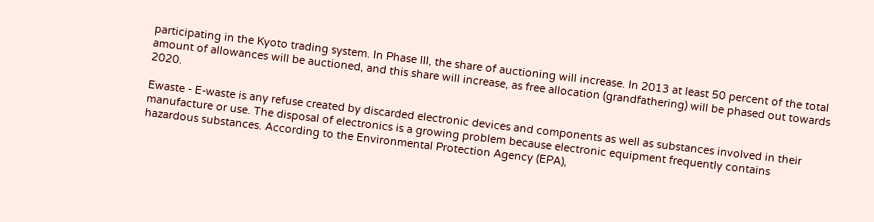participating in the Kyoto trading system. In Phase III, the share of auctioning will increase. In 2013 at least 50 percent of the total amount of allowances will be auctioned, and this share will increase, as free allocation (grandfathering) will be phased out towards 2020.

Ewaste - E-waste is any refuse created by discarded electronic devices and components as well as substances involved in their manufacture or use. The disposal of electronics is a growing problem because electronic equipment frequently contains hazardous substances. According to the Environmental Protection Agency (EPA),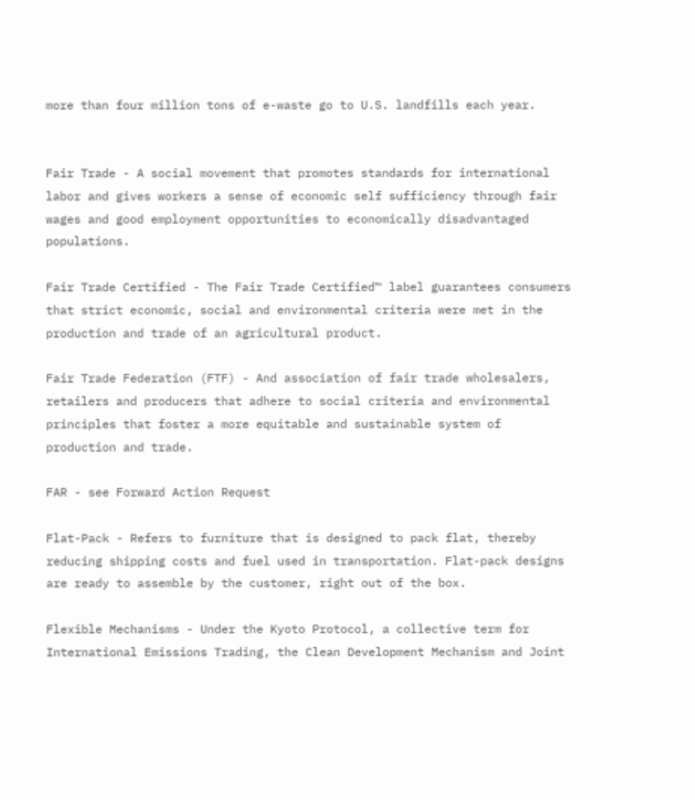more than four million tons of e-waste go to U.S. landfills each year.


Fair Trade - A social movement that promotes standards for international labor and gives workers a sense of economic self sufficiency through fair wages and good employment opportunities to economically disadvantaged populations.

Fair Trade Certified - The Fair Trade Certified™ label guarantees consumers that strict economic, social and environmental criteria were met in the production and trade of an agricultural product.

Fair Trade Federation (FTF) - And association of fair trade wholesalers, retailers and producers that adhere to social criteria and environmental principles that foster a more equitable and sustainable system of production and trade.

FAR - see Forward Action Request

Flat-Pack - Refers to furniture that is designed to pack flat, thereby reducing shipping costs and fuel used in transportation. Flat-pack designs are ready to assemble by the customer, right out of the box.

Flexible Mechanisms - Under the Kyoto Protocol, a collective term for International Emissions Trading, the Clean Development Mechanism and Joint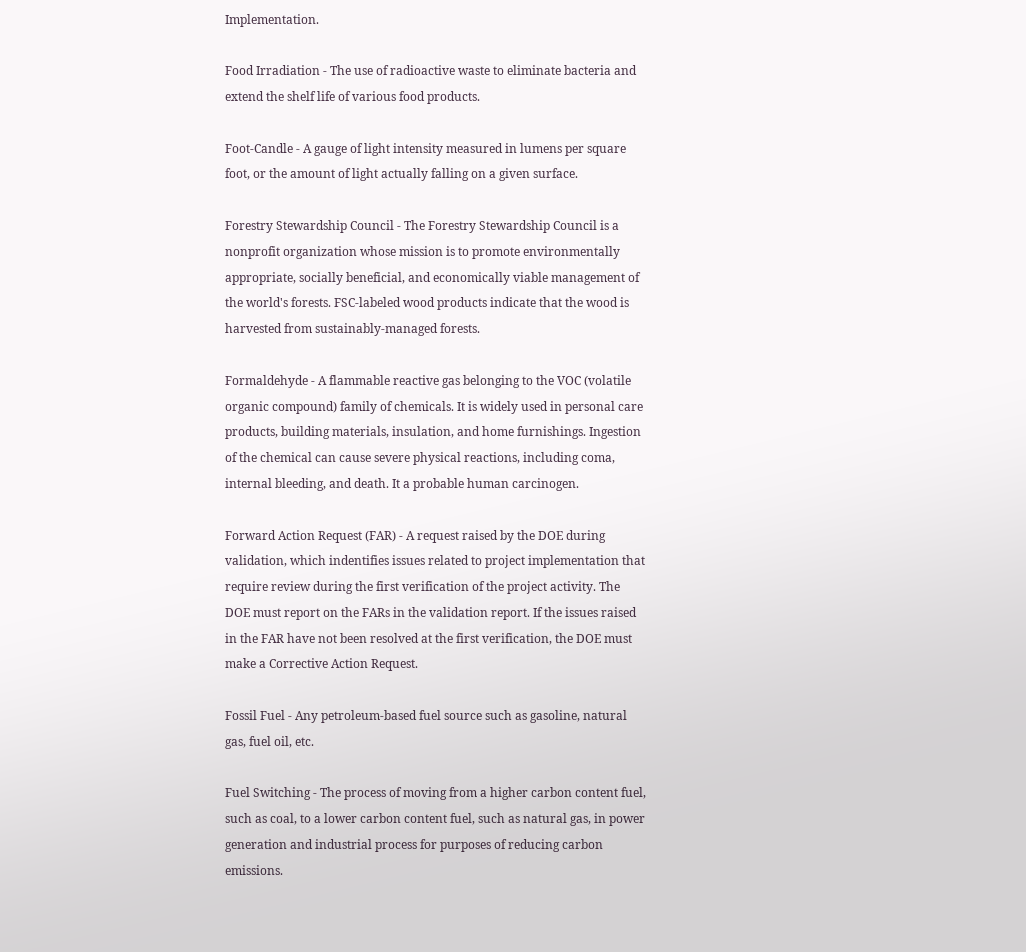Implementation.

Food Irradiation - The use of radioactive waste to eliminate bacteria and extend the shelf life of various food products.

Foot-Candle - A gauge of light intensity measured in lumens per square foot, or the amount of light actually falling on a given surface.

Forestry Stewardship Council - The Forestry Stewardship Council is a nonprofit organization whose mission is to promote environmentally appropriate, socially beneficial, and economically viable management of the world's forests. FSC-labeled wood products indicate that the wood is harvested from sustainably-managed forests.

Formaldehyde - A flammable reactive gas belonging to the VOC (volatile organic compound) family of chemicals. It is widely used in personal care products, building materials, insulation, and home furnishings. Ingestion of the chemical can cause severe physical reactions, including coma, internal bleeding, and death. It a probable human carcinogen.

Forward Action Request (FAR) - A request raised by the DOE during validation, which indentifies issues related to project implementation that require review during the first verification of the project activity. The DOE must report on the FARs in the validation report. If the issues raised in the FAR have not been resolved at the first verification, the DOE must make a Corrective Action Request.

Fossil Fuel - Any petroleum-based fuel source such as gasoline, natural gas, fuel oil, etc.

Fuel Switching - The process of moving from a higher carbon content fuel, such as coal, to a lower carbon content fuel, such as natural gas, in power generation and industrial process for purposes of reducing carbon emissions.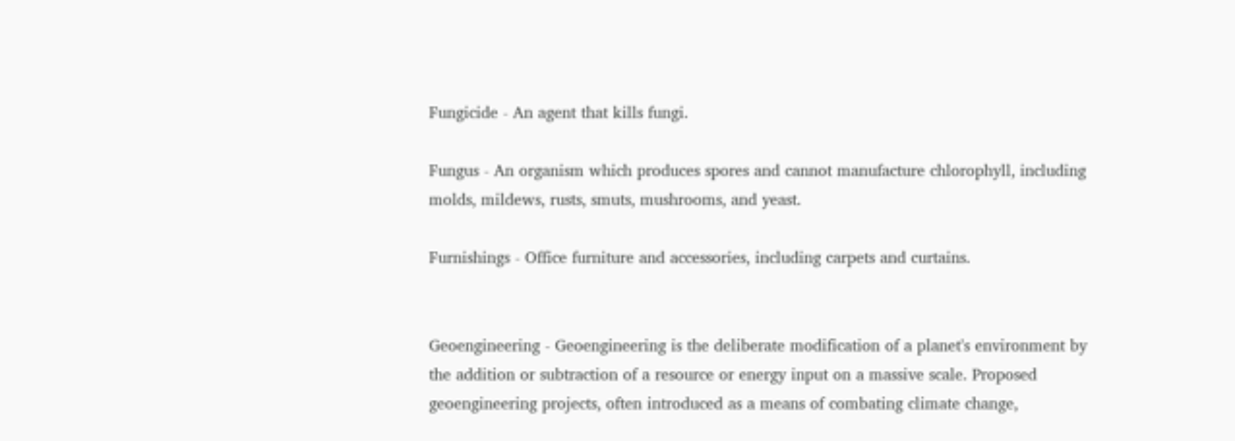Fungicide - An agent that kills fungi.

Fungus - An organism which produces spores and cannot manufacture chlorophyll, including molds, mildews, rusts, smuts, mushrooms, and yeast.

Furnishings - Office furniture and accessories, including carpets and curtains.


Geoengineering - Geoengineering is the deliberate modification of a planet's environment by the addition or subtraction of a resource or energy input on a massive scale. Proposed geoengineering projects, often introduced as a means of combating climate change,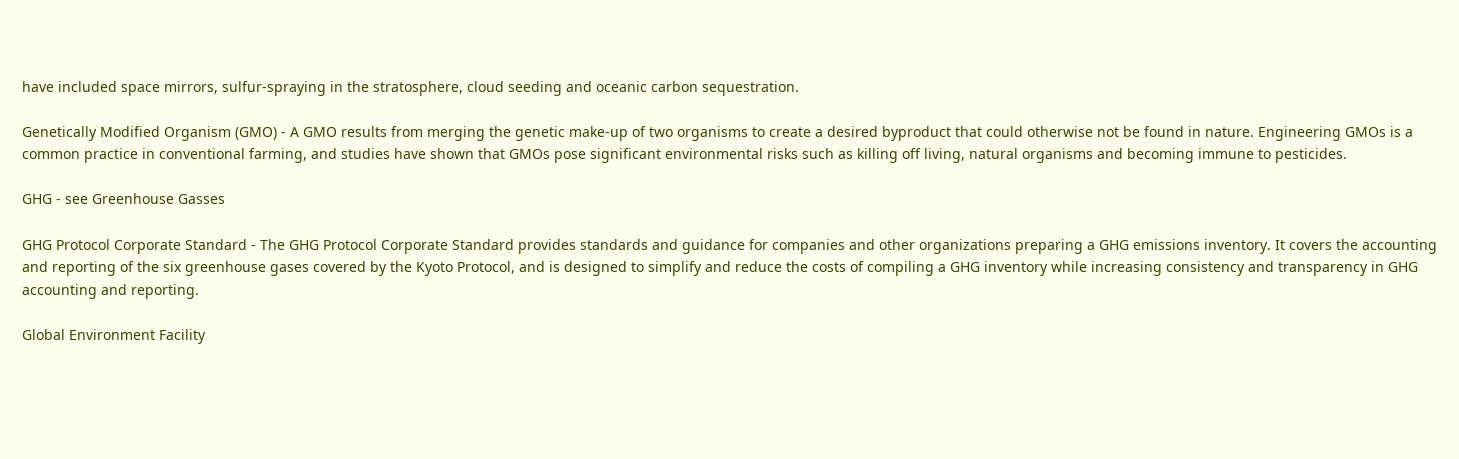have included space mirrors, sulfur-spraying in the stratosphere, cloud seeding and oceanic carbon sequestration.

Genetically Modified Organism (GMO) - A GMO results from merging the genetic make-up of two organisms to create a desired byproduct that could otherwise not be found in nature. Engineering GMOs is a common practice in conventional farming, and studies have shown that GMOs pose significant environmental risks such as killing off living, natural organisms and becoming immune to pesticides.

GHG - see Greenhouse Gasses

GHG Protocol Corporate Standard - The GHG Protocol Corporate Standard provides standards and guidance for companies and other organizations preparing a GHG emissions inventory. It covers the accounting and reporting of the six greenhouse gases covered by the Kyoto Protocol, and is designed to simplify and reduce the costs of compiling a GHG inventory while increasing consistency and transparency in GHG accounting and reporting.

Global Environment Facility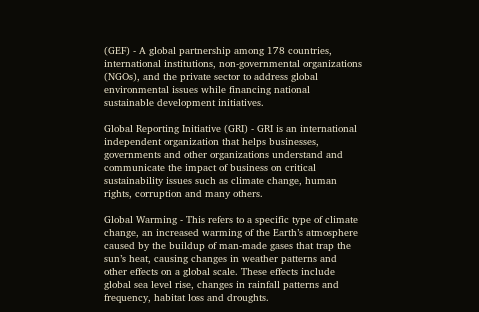(GEF) - A global partnership among 178 countries, international institutions, non-governmental organizations (NGOs), and the private sector to address global environmental issues while financing national sustainable development initiatives.

Global Reporting Initiative (GRI) - GRI is an international independent organization that helps businesses, governments and other organizations understand and communicate the impact of business on critical sustainability issues such as climate change, human rights, corruption and many others.

Global Warming - This refers to a specific type of climate change, an increased warming of the Earth’s atmosphere caused by the buildup of man-made gases that trap the sun’s heat, causing changes in weather patterns and other effects on a global scale. These effects include global sea level rise, changes in rainfall patterns and frequency, habitat loss and droughts.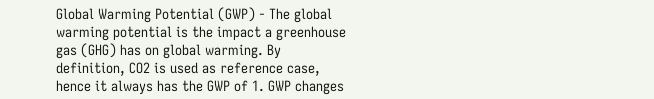Global Warming Potential (GWP) - The global warming potential is the impact a greenhouse gas (GHG) has on global warming. By definition, CO2 is used as reference case, hence it always has the GWP of 1. GWP changes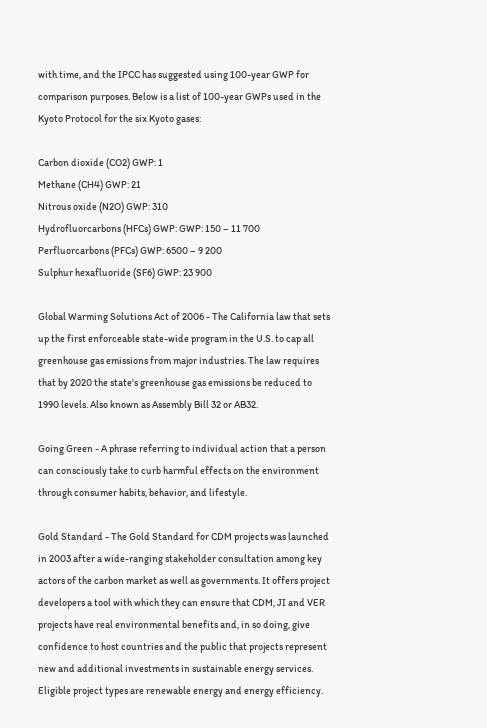with time, and the IPCC has suggested using 100-year GWP for comparison purposes. Below is a list of 100-year GWPs used in the Kyoto Protocol for the six Kyoto gases:

Carbon dioxide (CO2) GWP: 1
Methane (CH4) GWP: 21
Nitrous oxide (N2O) GWP: 310
Hydrofluorcarbons (HFCs) GWP: GWP: 150 – 11 700
Perfluorcarbons (PFCs) GWP: 6500 – 9 200
Sulphur hexafluoride (SF6) GWP: 23 900

Global Warming Solutions Act of 2006 - The California law that sets up the first enforceable state-wide program in the U.S. to cap all greenhouse gas emissions from major industries. The law requires that by 2020 the state's greenhouse gas emissions be reduced to 1990 levels. Also known as Assembly Bill 32 or AB32.

Going Green - A phrase referring to individual action that a person can consciously take to curb harmful effects on the environment through consumer habits, behavior, and lifestyle.

Gold Standard - The Gold Standard for CDM projects was launched in 2003 after a wide-ranging stakeholder consultation among key actors of the carbon market as well as governments. It offers project developers a tool with which they can ensure that CDM, JI and VER projects have real environmental benefits and, in so doing, give confidence to host countries and the public that projects represent new and additional investments in sustainable energy services. Eligible project types are renewable energy and energy efficiency.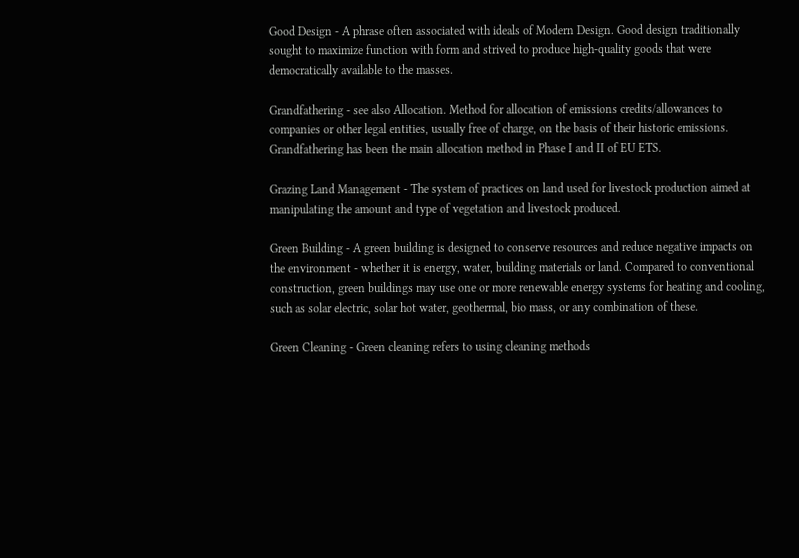Good Design - A phrase often associated with ideals of Modern Design. Good design traditionally sought to maximize function with form and strived to produce high-quality goods that were democratically available to the masses.

Grandfathering - see also Allocation. Method for allocation of emissions credits/allowances to companies or other legal entities, usually free of charge, on the basis of their historic emissions. Grandfathering has been the main allocation method in Phase I and II of EU ETS.

Grazing Land Management - The system of practices on land used for livestock production aimed at manipulating the amount and type of vegetation and livestock produced.

Green Building - A green building is designed to conserve resources and reduce negative impacts on the environment - whether it is energy, water, building materials or land. Compared to conventional construction, green buildings may use one or more renewable energy systems for heating and cooling, such as solar electric, solar hot water, geothermal, bio mass, or any combination of these.

Green Cleaning - Green cleaning refers to using cleaning methods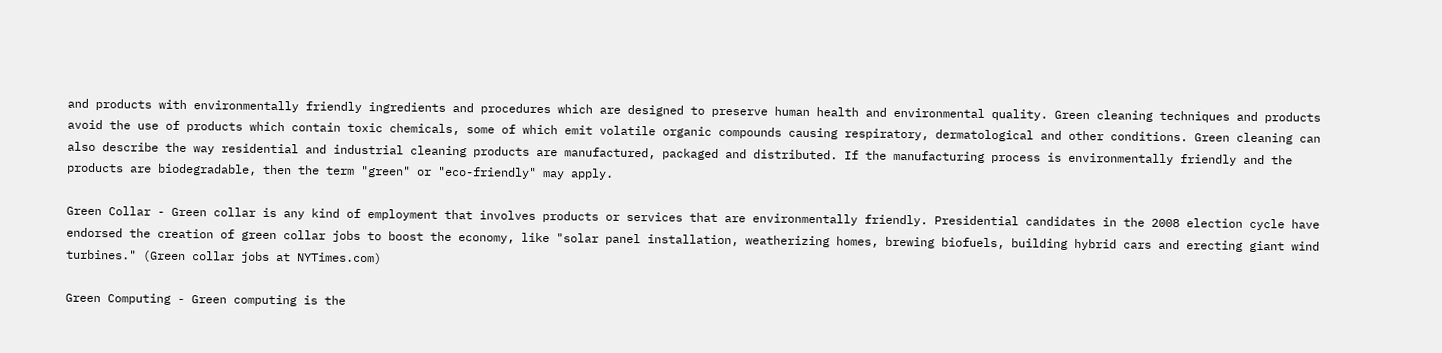and products with environmentally friendly ingredients and procedures which are designed to preserve human health and environmental quality. Green cleaning techniques and products avoid the use of products which contain toxic chemicals, some of which emit volatile organic compounds causing respiratory, dermatological and other conditions. Green cleaning can also describe the way residential and industrial cleaning products are manufactured, packaged and distributed. If the manufacturing process is environmentally friendly and the products are biodegradable, then the term "green" or "eco-friendly" may apply.

Green Collar - Green collar is any kind of employment that involves products or services that are environmentally friendly. Presidential candidates in the 2008 election cycle have endorsed the creation of green collar jobs to boost the economy, like "solar panel installation, weatherizing homes, brewing biofuels, building hybrid cars and erecting giant wind turbines." (Green collar jobs at NYTimes.com)

Green Computing - Green computing is the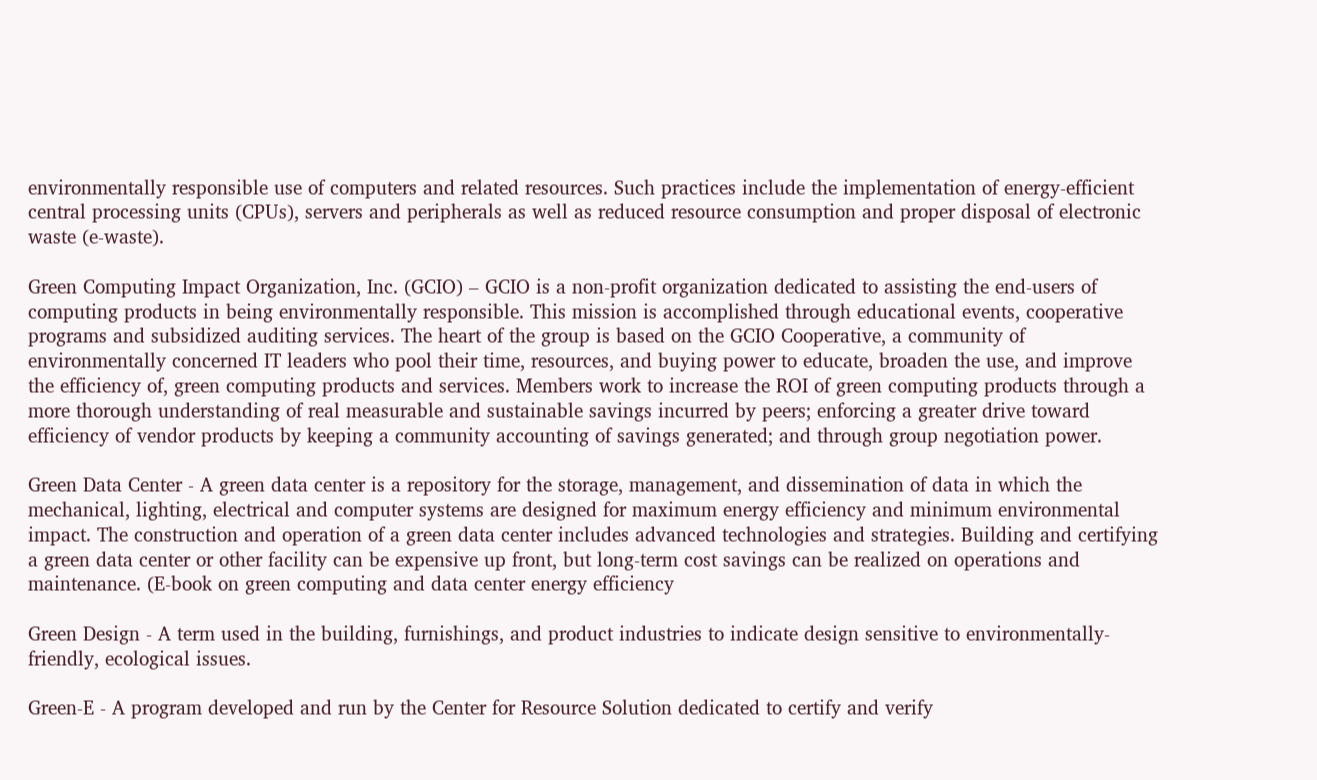environmentally responsible use of computers and related resources. Such practices include the implementation of energy-efficient central processing units (CPUs), servers and peripherals as well as reduced resource consumption and proper disposal of electronic waste (e-waste).

Green Computing Impact Organization, Inc. (GCIO) – GCIO is a non-profit organization dedicated to assisting the end-users of computing products in being environmentally responsible. This mission is accomplished through educational events, cooperative programs and subsidized auditing services. The heart of the group is based on the GCIO Cooperative, a community of environmentally concerned IT leaders who pool their time, resources, and buying power to educate, broaden the use, and improve the efficiency of, green computing products and services. Members work to increase the ROI of green computing products through a more thorough understanding of real measurable and sustainable savings incurred by peers; enforcing a greater drive toward efficiency of vendor products by keeping a community accounting of savings generated; and through group negotiation power.

Green Data Center - A green data center is a repository for the storage, management, and dissemination of data in which the mechanical, lighting, electrical and computer systems are designed for maximum energy efficiency and minimum environmental impact. The construction and operation of a green data center includes advanced technologies and strategies. Building and certifying a green data center or other facility can be expensive up front, but long-term cost savings can be realized on operations and maintenance. (E-book on green computing and data center energy efficiency

Green Design - A term used in the building, furnishings, and product industries to indicate design sensitive to environmentally-friendly, ecological issues.

Green-E - A program developed and run by the Center for Resource Solution dedicated to certify and verify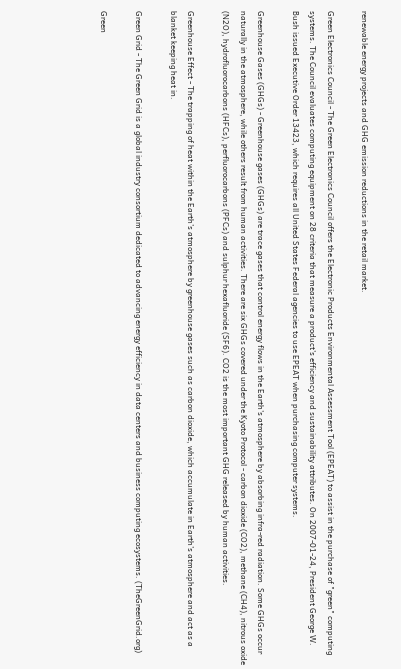renewable energy projects and GHG emission reductions in the retail market.

Green Electronics Council - The Green Electronics Council offers the Electronic Products Environmental Assessment Tool (EPEAT) to assist in the purchase of "green" computing systems. The Council evaluates computing equipment on 28 criteria that measure a product's efficiency and sustainability attributes. On 2007-01-24, President George W. Bush issued Executive Order 13423, which requires all United States Federal agencies to use EPEAT when purchasing computer systems.

Greenhouse Gases (GHGs) - Greenhouse gases (GHGs) are trace gases that control energy flows in the Earth's atmosphere by absorbing infra-red radiation. Some GHGs occur naturally in the atmosphere, while others result from human activities. There are six GHGs covered under the Kyoto Protocol - carbon dioxide (CO2), methane (CH4), nitrous oxide (N2O), hydrofluorocarbons (HFCs), perfluorocarbons (PFCs) and sulphur hexafluoride (SF6). CO2 is the most important GHG released by human activities.

Greenhouse Effect - The trapping of heat within the Earth’s atmosphere by greenhouse gases such as carbon dioxide, which accumulate in Earth’s atmosphere and act as a blanket keeping heat in.

Green Grid - The Green Grid is a global industry consortium dedicated to advancing energy efficiency in data centers and business computing ecosystems. (TheGreenGrid.org)

Green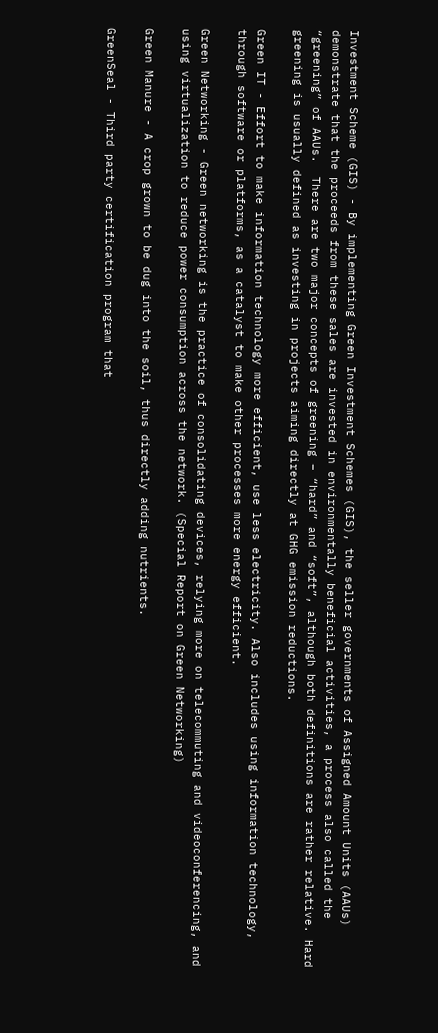Investment Scheme (GIS) - By implementing Green Investment Schemes (GIS), the seller governments of Assigned Amount Units (AAUs) demonstrate that the proceeds from these sales are invested in environmentally beneficial activities, a process also called the “greening” of AAUs.  There are two major concepts of greening – “hard” and “soft”, although both definitions are rather relative. Hard greening is usually defined as investing in projects aiming directly at GHG emission reductions.

Green IT - Effort to make information technology more efficient, use less electricity. Also includes using information technology, through software or platforms, as a catalyst to make other processes more energy efficient.

Green Networking - Green networking is the practice of consolidating devices, relying more on telecommuting and videoconferencing, and using virtualization to reduce power consumption across the network. (Special Report on Green Networking)

Green Manure - A crop grown to be dug into the soil, thus directly adding nutrients.

GreenSeal - Third party certification program that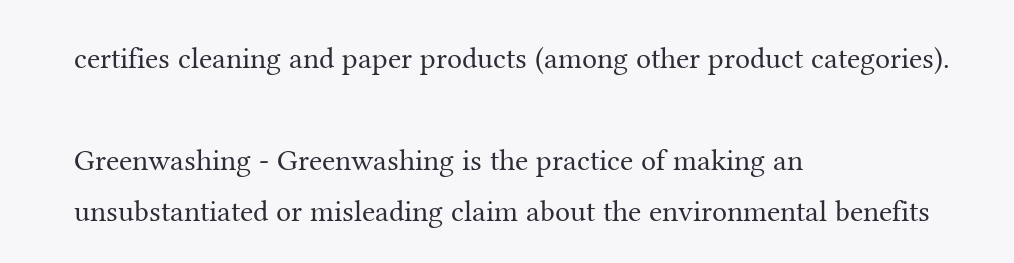certifies cleaning and paper products (among other product categories).

Greenwashing - Greenwashing is the practice of making an unsubstantiated or misleading claim about the environmental benefits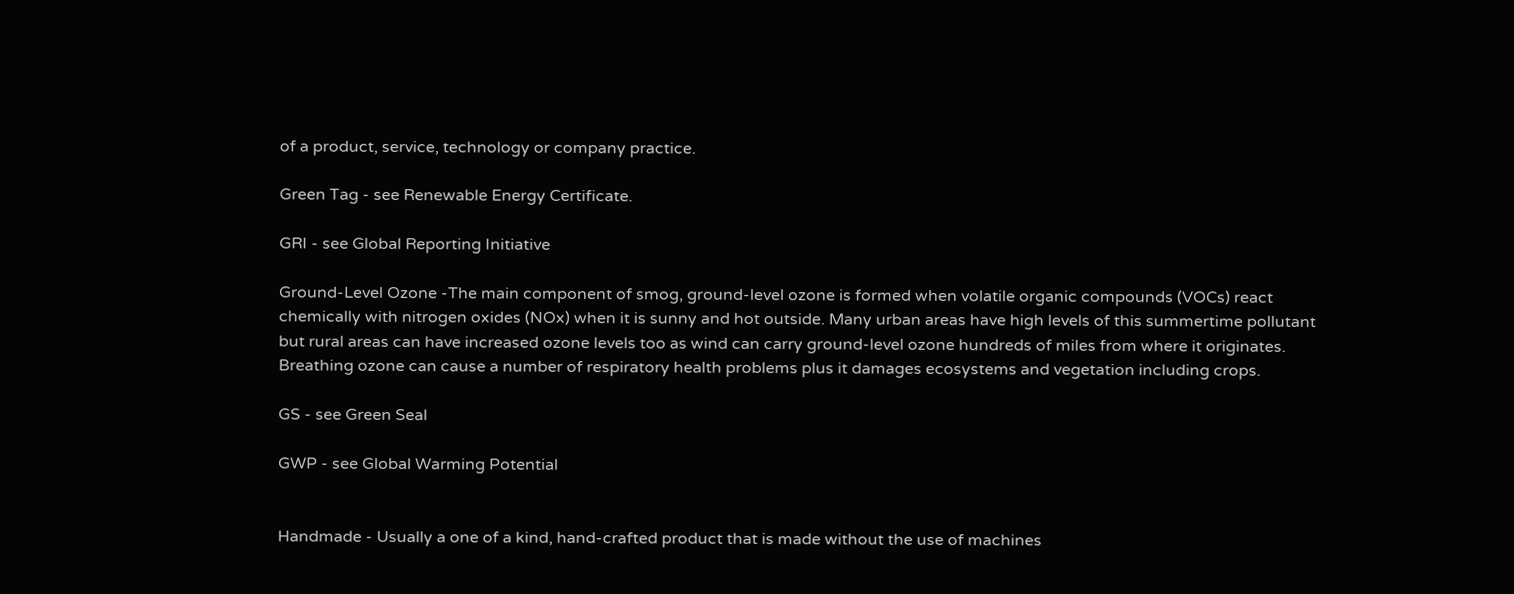of a product, service, technology or company practice.

Green Tag - see Renewable Energy Certificate.

GRI - see Global Reporting Initiative

Ground-Level Ozone -The main component of smog, ground-level ozone is formed when volatile organic compounds (VOCs) react chemically with nitrogen oxides (NOx) when it is sunny and hot outside. Many urban areas have high levels of this summertime pollutant but rural areas can have increased ozone levels too as wind can carry ground-level ozone hundreds of miles from where it originates. Breathing ozone can cause a number of respiratory health problems plus it damages ecosystems and vegetation including crops.

GS - see Green Seal

GWP - see Global Warming Potential


Handmade - Usually a one of a kind, hand-crafted product that is made without the use of machines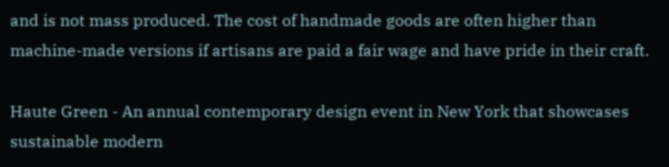and is not mass produced. The cost of handmade goods are often higher than machine-made versions if artisans are paid a fair wage and have pride in their craft.

Haute Green - An annual contemporary design event in New York that showcases sustainable modern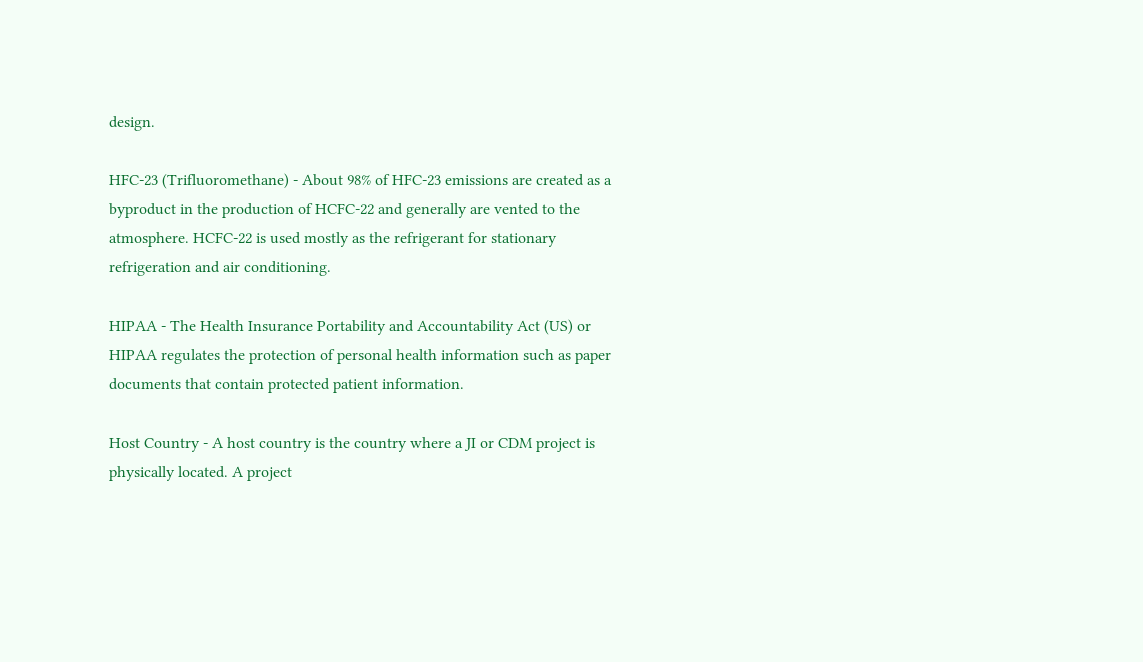design.

HFC-23 (Trifluoromethane) - About 98% of HFC-23 emissions are created as a byproduct in the production of HCFC-22 and generally are vented to the atmosphere. HCFC-22 is used mostly as the refrigerant for stationary refrigeration and air conditioning.

HIPAA - The Health Insurance Portability and Accountability Act (US) or HIPAA regulates the protection of personal health information such as paper documents that contain protected patient information.

Host Country - A host country is the country where a JI or CDM project is physically located. A project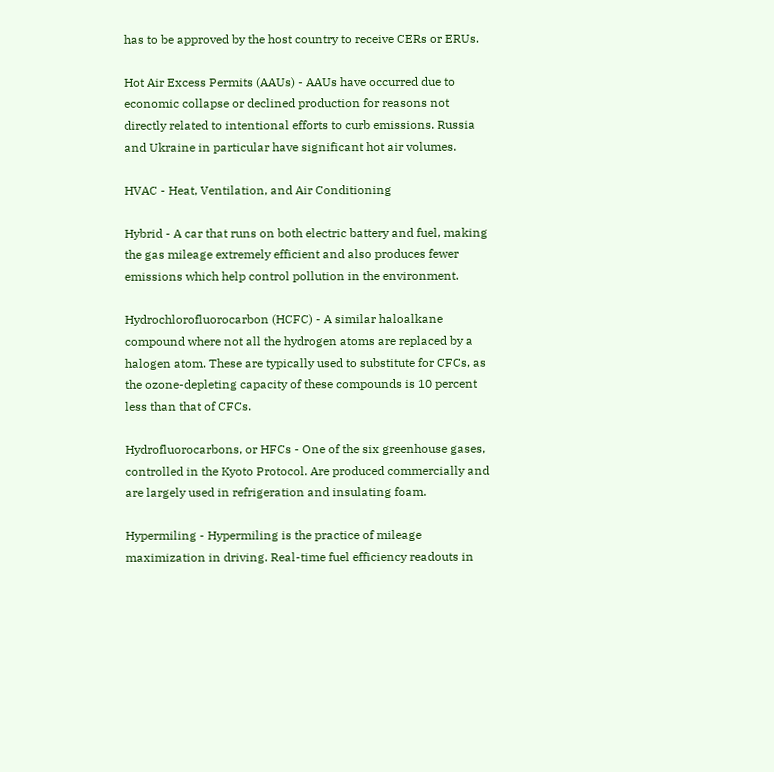has to be approved by the host country to receive CERs or ERUs.

Hot Air Excess Permits (AAUs) - AAUs have occurred due to economic collapse or declined production for reasons not directly related to intentional efforts to curb emissions. Russia and Ukraine in particular have significant hot air volumes.

HVAC - Heat, Ventilation, and Air Conditioning

Hybrid - A car that runs on both electric battery and fuel, making the gas mileage extremely efficient and also produces fewer emissions which help control pollution in the environment.

Hydrochlorofluorocarbon (HCFC) - A similar haloalkane compound where not all the hydrogen atoms are replaced by a halogen atom. These are typically used to substitute for CFCs, as the ozone-depleting capacity of these compounds is 10 percent less than that of CFCs.

Hydrofluorocarbons, or HFCs - One of the six greenhouse gases, controlled in the Kyoto Protocol. Are produced commercially and are largely used in refrigeration and insulating foam.

Hypermiling - Hypermiling is the practice of mileage maximization in driving. Real-time fuel efficiency readouts in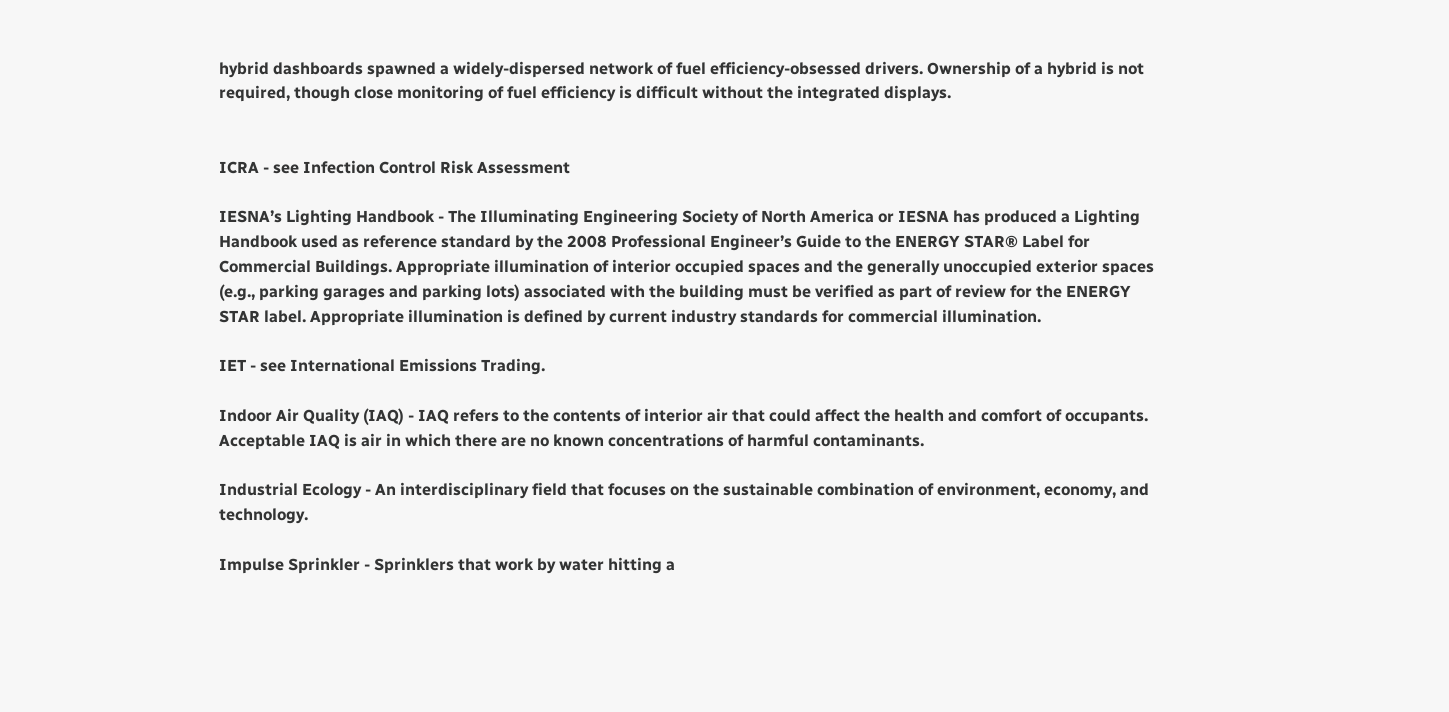hybrid dashboards spawned a widely-dispersed network of fuel efficiency-obsessed drivers. Ownership of a hybrid is not required, though close monitoring of fuel efficiency is difficult without the integrated displays.


ICRA - see Infection Control Risk Assessment

IESNA’s Lighting Handbook - The Illuminating Engineering Society of North America or IESNA has produced a Lighting Handbook used as reference standard by the 2008 Professional Engineer’s Guide to the ENERGY STAR® Label for Commercial Buildings. Appropriate illumination of interior occupied spaces and the generally unoccupied exterior spaces (e.g., parking garages and parking lots) associated with the building must be verified as part of review for the ENERGY STAR label. Appropriate illumination is defined by current industry standards for commercial illumination.

IET - see International Emissions Trading.

Indoor Air Quality (IAQ) - IAQ refers to the contents of interior air that could affect the health and comfort of occupants. Acceptable IAQ is air in which there are no known concentrations of harmful contaminants.

Industrial Ecology - An interdisciplinary field that focuses on the sustainable combination of environment, economy, and technology.

Impulse Sprinkler - Sprinklers that work by water hitting a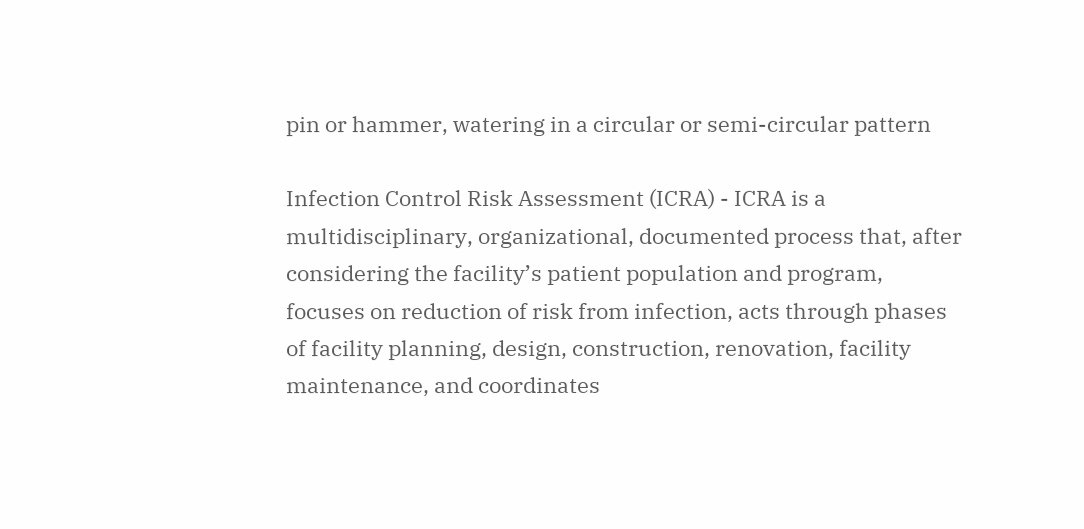pin or hammer, watering in a circular or semi-circular pattern

Infection Control Risk Assessment (ICRA) - ICRA is a multidisciplinary, organizational, documented process that, after considering the facility’s patient population and program, focuses on reduction of risk from infection, acts through phases of facility planning, design, construction, renovation, facility maintenance, and coordinates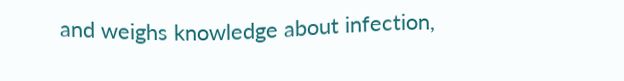and weighs knowledge about infection,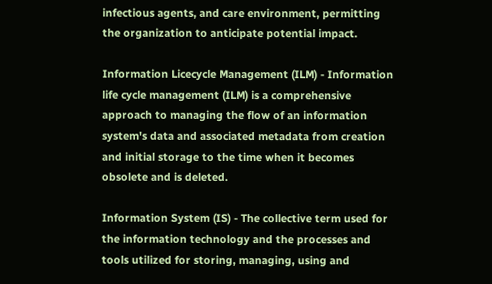infectious agents, and care environment, permitting the organization to anticipate potential impact.

Information Licecycle Management (ILM) - Information life cycle management (ILM) is a comprehensive approach to managing the flow of an information system's data and associated metadata from creation and initial storage to the time when it becomes obsolete and is deleted.

Information System (IS) - The collective term used for the information technology and the processes and tools utilized for storing, managing, using and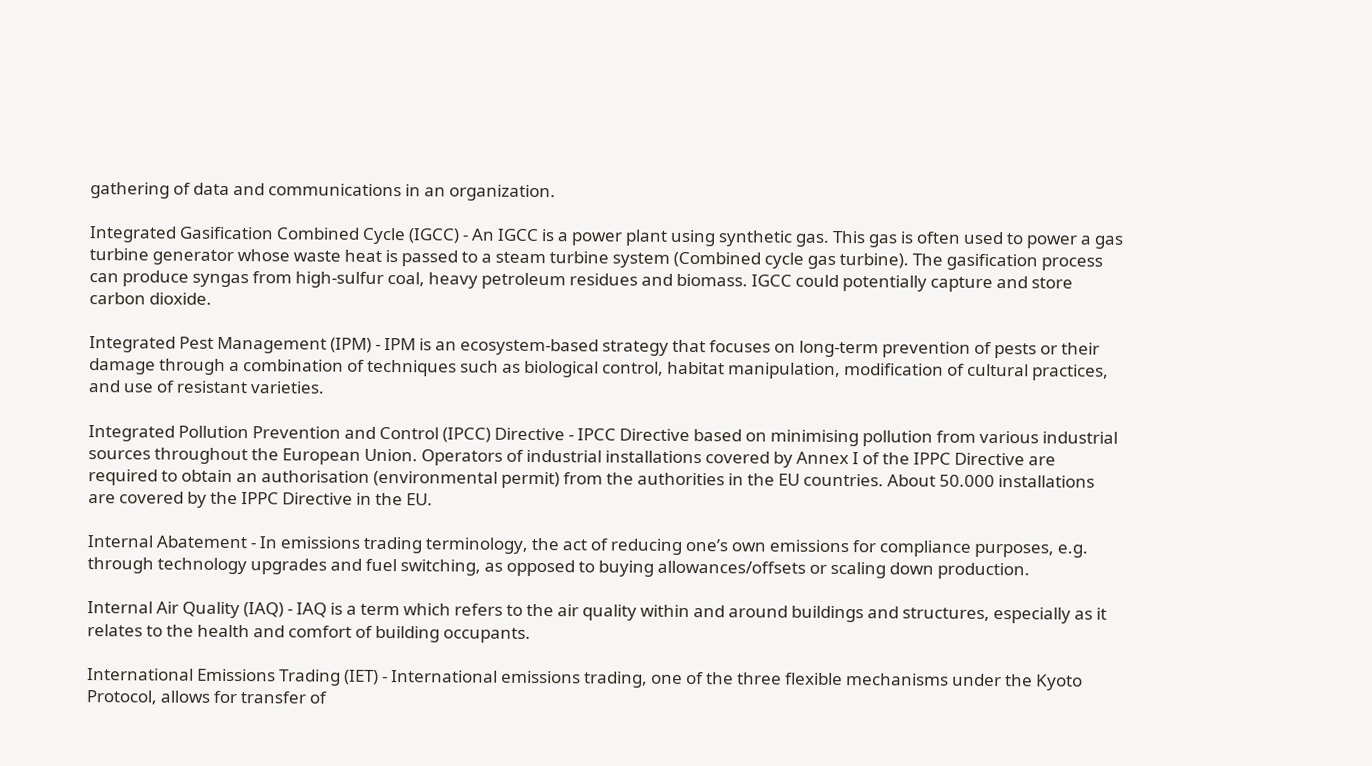gathering of data and communications in an organization.

Integrated Gasification Combined Cycle (IGCC) - An IGCC is a power plant using synthetic gas. This gas is often used to power a gas turbine generator whose waste heat is passed to a steam turbine system (Combined cycle gas turbine). The gasification process can produce syngas from high-sulfur coal, heavy petroleum residues and biomass. IGCC could potentially capture and store carbon dioxide.

Integrated Pest Management (IPM) - IPM is an ecosystem-based strategy that focuses on long-term prevention of pests or their damage through a combination of techniques such as biological control, habitat manipulation, modification of cultural practices, and use of resistant varieties.

Integrated Pollution Prevention and Control (IPCC) Directive - IPCC Directive based on minimising pollution from various industrial sources throughout the European Union. Operators of industrial installations covered by Annex I of the IPPC Directive are required to obtain an authorisation (environmental permit) from the authorities in the EU countries. About 50.000 installations are covered by the IPPC Directive in the EU.

Internal Abatement - In emissions trading terminology, the act of reducing one’s own emissions for compliance purposes, e.g. through technology upgrades and fuel switching, as opposed to buying allowances/offsets or scaling down production.

Internal Air Quality (IAQ) - IAQ is a term which refers to the air quality within and around buildings and structures, especially as it relates to the health and comfort of building occupants.

International Emissions Trading (IET) - International emissions trading, one of the three flexible mechanisms under the Kyoto Protocol, allows for transfer of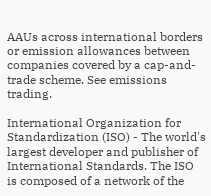AAUs across international borders or emission allowances between companies covered by a cap-and-trade scheme. See emissions trading.

International Organization for Standardization (ISO) - The world's largest developer and publisher of International Standards. The ISO is composed of a network of the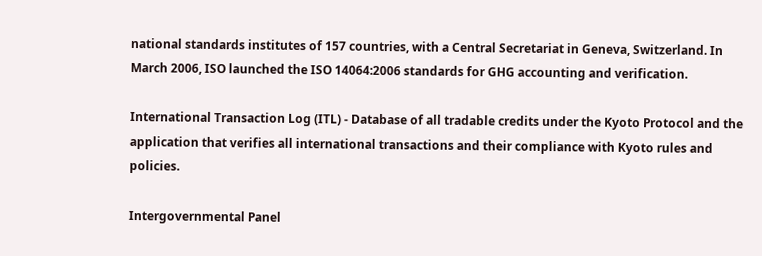national standards institutes of 157 countries, with a Central Secretariat in Geneva, Switzerland. In March 2006, ISO launched the ISO 14064:2006 standards for GHG accounting and verification.

International Transaction Log (ITL) - Database of all tradable credits under the Kyoto Protocol and the application that verifies all international transactions and their compliance with Kyoto rules and policies.

Intergovernmental Panel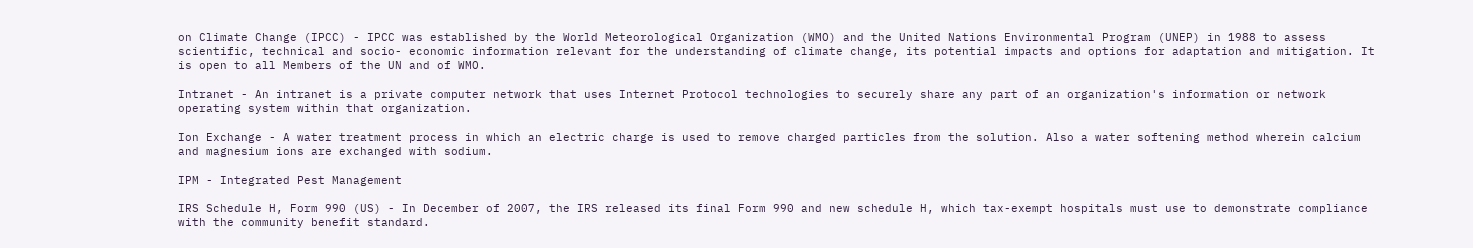on Climate Change (IPCC) - IPCC was established by the World Meteorological Organization (WMO) and the United Nations Environmental Program (UNEP) in 1988 to assess scientific, technical and socio- economic information relevant for the understanding of climate change, its potential impacts and options for adaptation and mitigation. It is open to all Members of the UN and of WMO.

Intranet - An intranet is a private computer network that uses Internet Protocol technologies to securely share any part of an organization's information or network operating system within that organization.

Ion Exchange - A water treatment process in which an electric charge is used to remove charged particles from the solution. Also a water softening method wherein calcium and magnesium ions are exchanged with sodium.

IPM - Integrated Pest Management

IRS Schedule H, Form 990 (US) - In December of 2007, the IRS released its final Form 990 and new schedule H, which tax-exempt hospitals must use to demonstrate compliance with the community benefit standard.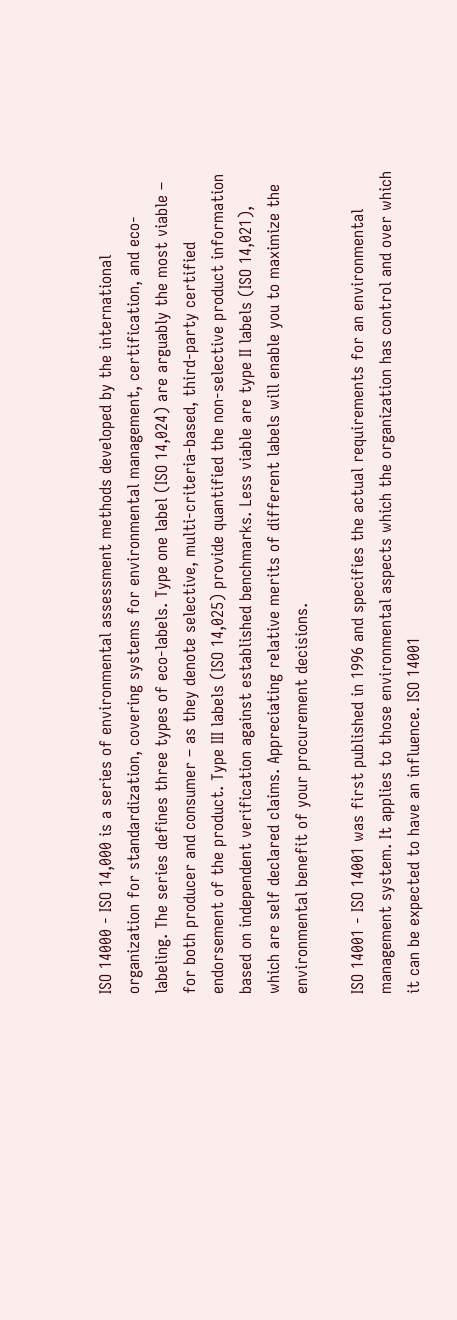ISO 14000 - ISO 14,000 is a series of environmental assessment methods developed by the international organization for standardization, covering systems for environmental management, certification, and eco-labeling. The series defines three types of eco-labels. Type one label (ISO 14,024) are arguably the most viable – for both producer and consumer – as they denote selective, multi-criteria-based, third-party certified endorsement of the product. Type III labels (ISO 14,025) provide quantified the non-selective product information based on independent verification against established benchmarks. Less viable are type II labels (ISO 14,021), which are self declared claims. Appreciating relative merits of different labels will enable you to maximize the environmental benefit of your procurement decisions.

ISO 14001 - ISO 14001 was first published in 1996 and specifies the actual requirements for an environmental management system. It applies to those environmental aspects which the organization has control and over which it can be expected to have an influence. ISO 14001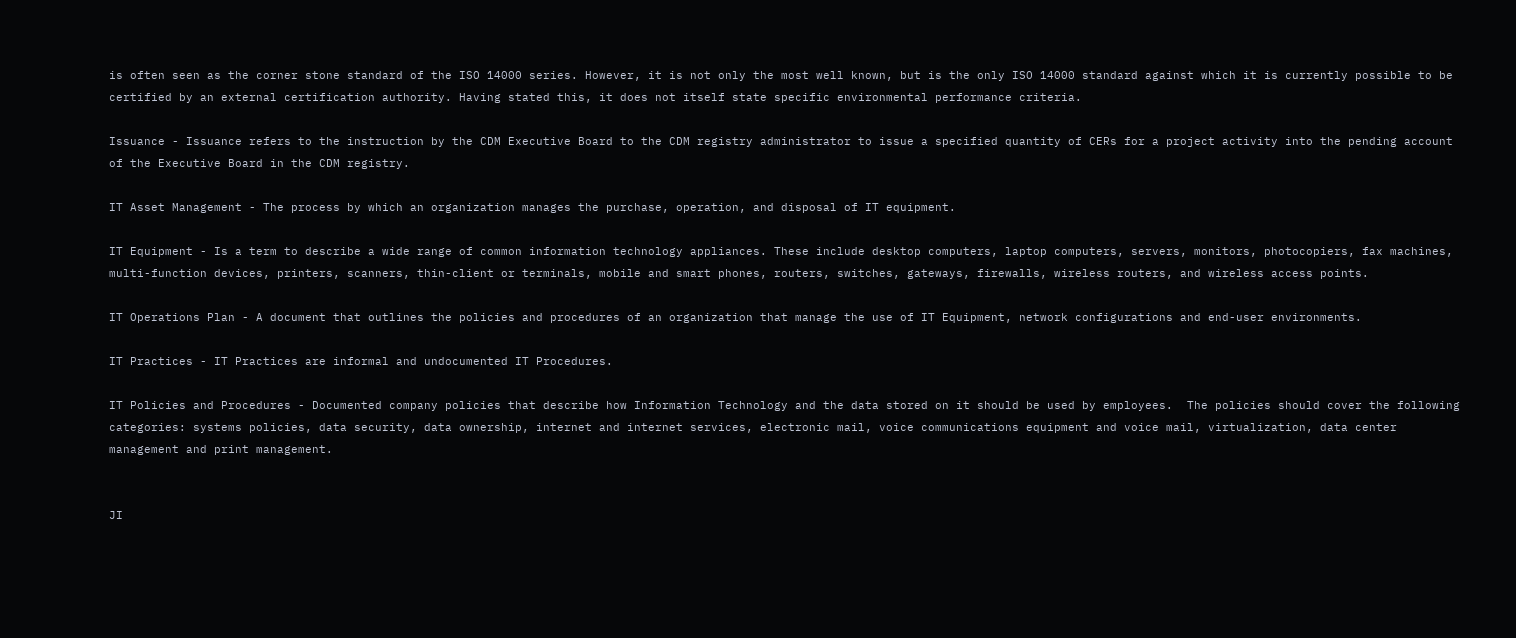is often seen as the corner stone standard of the ISO 14000 series. However, it is not only the most well known, but is the only ISO 14000 standard against which it is currently possible to be certified by an external certification authority. Having stated this, it does not itself state specific environmental performance criteria.

Issuance - Issuance refers to the instruction by the CDM Executive Board to the CDM registry administrator to issue a specified quantity of CERs for a project activity into the pending account of the Executive Board in the CDM registry.

IT Asset Management - The process by which an organization manages the purchase, operation, and disposal of IT equipment.

IT Equipment - Is a term to describe a wide range of common information technology appliances. These include desktop computers, laptop computers, servers, monitors, photocopiers, fax machines, multi-function devices, printers, scanners, thin-client or terminals, mobile and smart phones, routers, switches, gateways, firewalls, wireless routers, and wireless access points.

IT Operations Plan - A document that outlines the policies and procedures of an organization that manage the use of IT Equipment, network configurations and end-user environments.

IT Practices - IT Practices are informal and undocumented IT Procedures.

IT Policies and Procedures - Documented company policies that describe how Information Technology and the data stored on it should be used by employees.  The policies should cover the following categories: systems policies, data security, data ownership, internet and internet services, electronic mail, voice communications equipment and voice mail, virtualization, data center management and print management.


JI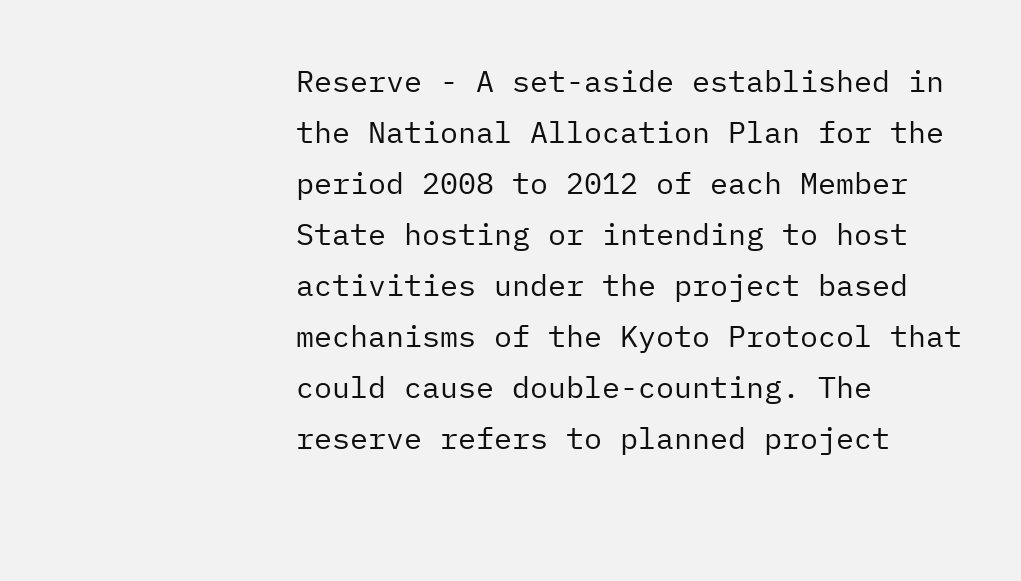Reserve - A set-aside established in the National Allocation Plan for the period 2008 to 2012 of each Member State hosting or intending to host activities under the project based mechanisms of the Kyoto Protocol that could cause double-counting. The reserve refers to planned project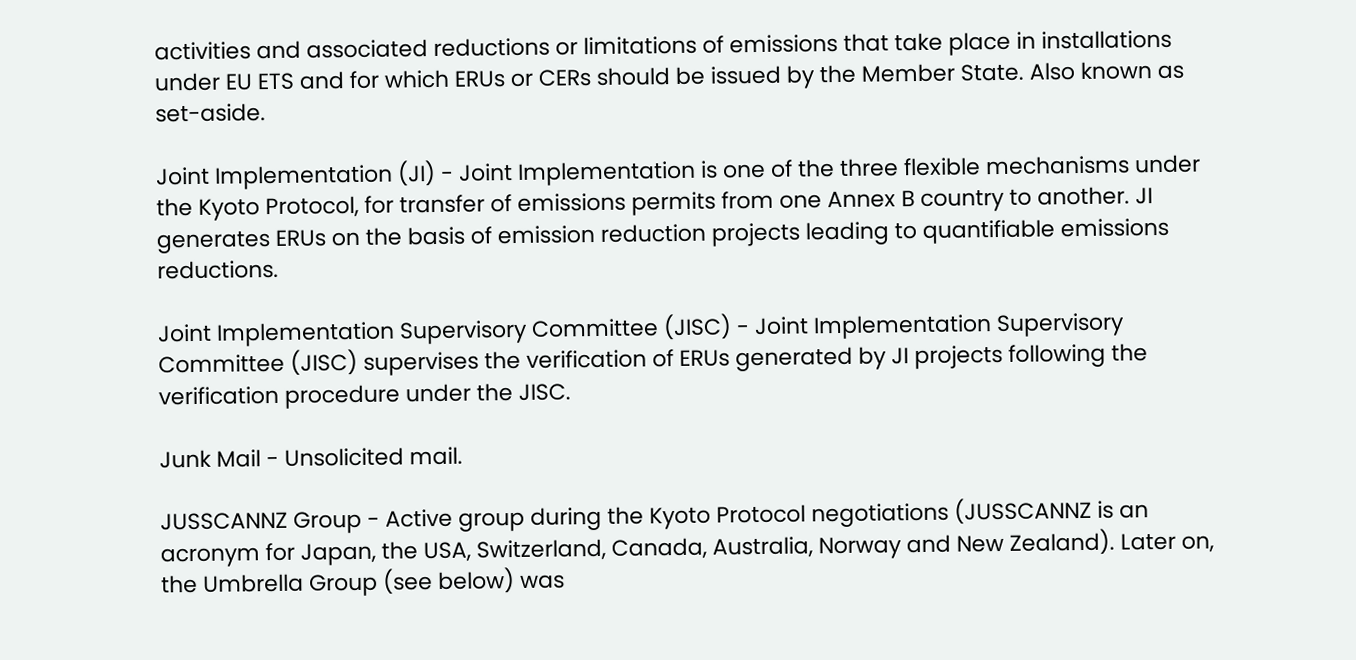activities and associated reductions or limitations of emissions that take place in installations under EU ETS and for which ERUs or CERs should be issued by the Member State. Also known as set-aside.

Joint Implementation (JI) - Joint Implementation is one of the three flexible mechanisms under the Kyoto Protocol, for transfer of emissions permits from one Annex B country to another. JI generates ERUs on the basis of emission reduction projects leading to quantifiable emissions reductions.

Joint Implementation Supervisory Committee (JISC) - Joint Implementation Supervisory Committee (JISC) supervises the verification of ERUs generated by JI projects following the verification procedure under the JISC.

Junk Mail - Unsolicited mail.

JUSSCANNZ Group - Active group during the Kyoto Protocol negotiations (JUSSCANNZ is an acronym for Japan, the USA, Switzerland, Canada, Australia, Norway and New Zealand). Later on, the Umbrella Group (see below) was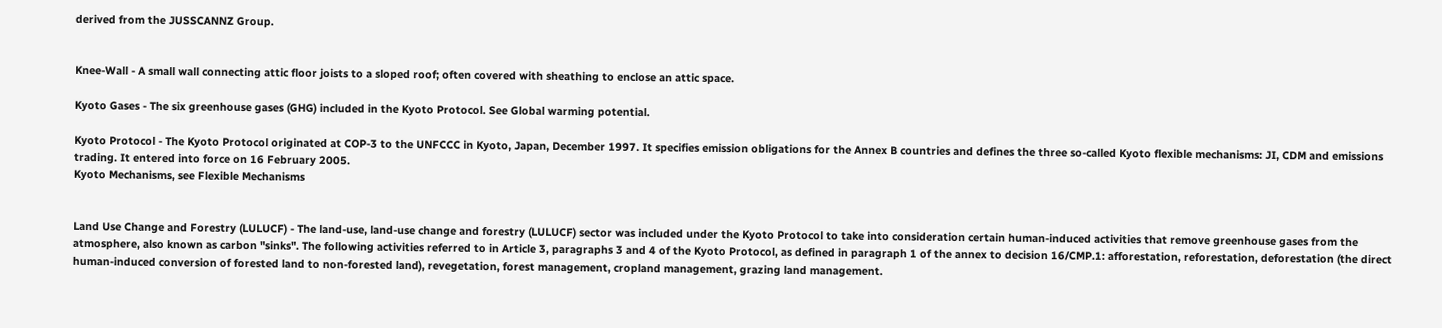derived from the JUSSCANNZ Group.


Knee-Wall - A small wall connecting attic floor joists to a sloped roof; often covered with sheathing to enclose an attic space.

Kyoto Gases - The six greenhouse gases (GHG) included in the Kyoto Protocol. See Global warming potential.

Kyoto Protocol - The Kyoto Protocol originated at COP-3 to the UNFCCC in Kyoto, Japan, December 1997. It specifies emission obligations for the Annex B countries and defines the three so-called Kyoto flexible mechanisms: JI, CDM and emissions trading. It entered into force on 16 February 2005.
Kyoto Mechanisms, see Flexible Mechanisms


Land Use Change and Forestry (LULUCF) - The land-use, land-use change and forestry (LULUCF) sector was included under the Kyoto Protocol to take into consideration certain human-induced activities that remove greenhouse gases from the atmosphere, also known as carbon "sinks". The following activities referred to in Article 3, paragraphs 3 and 4 of the Kyoto Protocol, as defined in paragraph 1 of the annex to decision 16/CMP.1: afforestation, reforestation, deforestation (the direct human-induced conversion of forested land to non-forested land), revegetation, forest management, cropland management, grazing land management.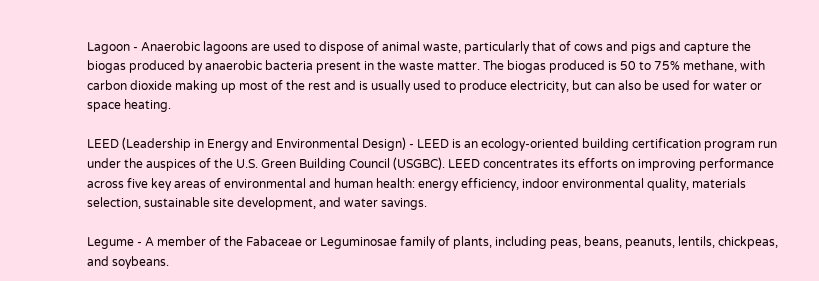Lagoon - Anaerobic lagoons are used to dispose of animal waste, particularly that of cows and pigs and capture the biogas produced by anaerobic bacteria present in the waste matter. The biogas produced is 50 to 75% methane, with carbon dioxide making up most of the rest and is usually used to produce electricity, but can also be used for water or space heating.

LEED (Leadership in Energy and Environmental Design) - LEED is an ecology-oriented building certification program run under the auspices of the U.S. Green Building Council (USGBC). LEED concentrates its efforts on improving performance across five key areas of environmental and human health: energy efficiency, indoor environmental quality, materials selection, sustainable site development, and water savings.

Legume - A member of the Fabaceae or Leguminosae family of plants, including peas, beans, peanuts, lentils, chickpeas, and soybeans.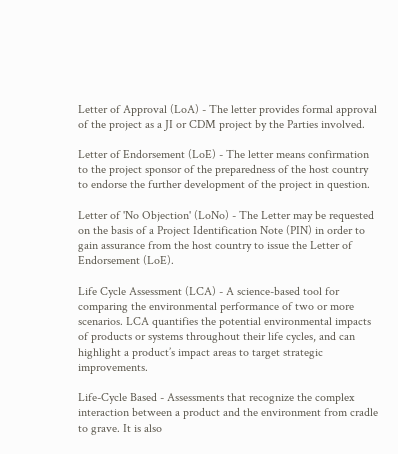Letter of Approval (LoA) - The letter provides formal approval of the project as a JI or CDM project by the Parties involved.

Letter of Endorsement (LoE) - The letter means confirmation to the project sponsor of the preparedness of the host country to endorse the further development of the project in question.

Letter of 'No Objection' (LoNo) - The Letter may be requested on the basis of a Project Identification Note (PIN) in order to gain assurance from the host country to issue the Letter of Endorsement (LoE).

Life Cycle Assessment (LCA) - A science-based tool for comparing the environmental performance of two or more scenarios. LCA quantifies the potential environmental impacts of products or systems throughout their life cycles, and can highlight a product’s impact areas to target strategic improvements.

Life-Cycle Based - Assessments that recognize the complex interaction between a product and the environment from cradle to grave. It is also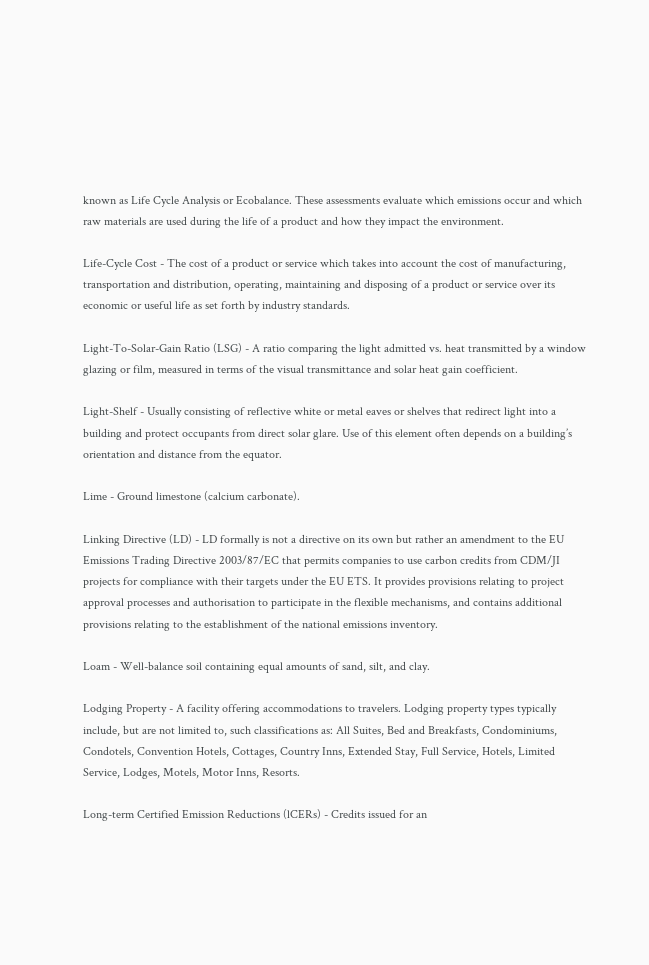known as Life Cycle Analysis or Ecobalance. These assessments evaluate which emissions occur and which raw materials are used during the life of a product and how they impact the environment.

Life-Cycle Cost - The cost of a product or service which takes into account the cost of manufacturing, transportation and distribution, operating, maintaining and disposing of a product or service over its economic or useful life as set forth by industry standards.

Light-To-Solar-Gain Ratio (LSG) - A ratio comparing the light admitted vs. heat transmitted by a window glazing or film, measured in terms of the visual transmittance and solar heat gain coefficient.

Light-Shelf - Usually consisting of reflective white or metal eaves or shelves that redirect light into a building and protect occupants from direct solar glare. Use of this element often depends on a building’s orientation and distance from the equator.

Lime - Ground limestone (calcium carbonate).

Linking Directive (LD) - LD formally is not a directive on its own but rather an amendment to the EU Emissions Trading Directive 2003/87/EC that permits companies to use carbon credits from CDM/JI projects for compliance with their targets under the EU ETS. It provides provisions relating to project approval processes and authorisation to participate in the flexible mechanisms, and contains additional provisions relating to the establishment of the national emissions inventory.

Loam - Well-balance soil containing equal amounts of sand, silt, and clay.

Lodging Property - A facility offering accommodations to travelers. Lodging property types typically include, but are not limited to, such classifications as: All Suites, Bed and Breakfasts, Condominiums, Condotels, Convention Hotels, Cottages, Country Inns, Extended Stay, Full Service, Hotels, Limited Service, Lodges, Motels, Motor Inns, Resorts.

Long-term Certified Emission Reductions (lCERs) - Credits issued for an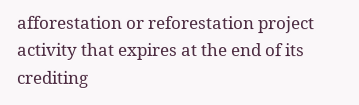afforestation or reforestation project activity that expires at the end of its crediting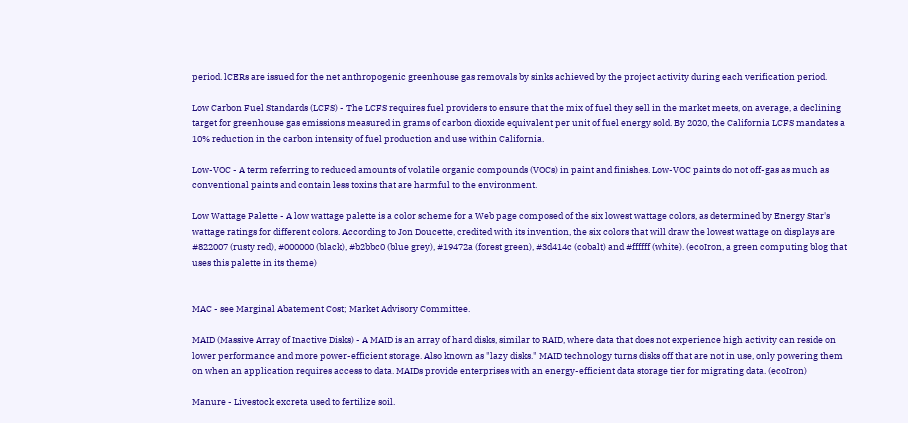period. lCERs are issued for the net anthropogenic greenhouse gas removals by sinks achieved by the project activity during each verification period.

Low Carbon Fuel Standards (LCFS) - The LCFS requires fuel providers to ensure that the mix of fuel they sell in the market meets, on average, a declining target for greenhouse gas emissions measured in grams of carbon dioxide equivalent per unit of fuel energy sold. By 2020, the California LCFS mandates a 10% reduction in the carbon intensity of fuel production and use within California.

Low-VOC - A term referring to reduced amounts of volatile organic compounds (VOCs) in paint and finishes. Low-VOC paints do not off-gas as much as conventional paints and contain less toxins that are harmful to the environment.

Low Wattage Palette - A low wattage palette is a color scheme for a Web page composed of the six lowest wattage colors, as determined by Energy Star's wattage ratings for different colors. According to Jon Doucette, credited with its invention, the six colors that will draw the lowest wattage on displays are #822007 (rusty red), #000000 (black), #b2bbc0 (blue grey), #19472a (forest green), #3d414c (cobalt) and #ffffff (white). (ecoIron, a green computing blog that uses this palette in its theme)


MAC - see Marginal Abatement Cost; Market Advisory Committee.

MAID (Massive Array of Inactive Disks) - A MAID is an array of hard disks, similar to RAID, where data that does not experience high activity can reside on lower performance and more power-efficient storage. Also known as "lazy disks." MAID technology turns disks off that are not in use, only powering them on when an application requires access to data. MAIDs provide enterprises with an energy-efficient data storage tier for migrating data. (ecoIron)

Manure - Livestock excreta used to fertilize soil.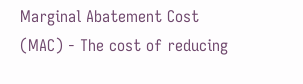Marginal Abatement Cost (MAC) - The cost of reducing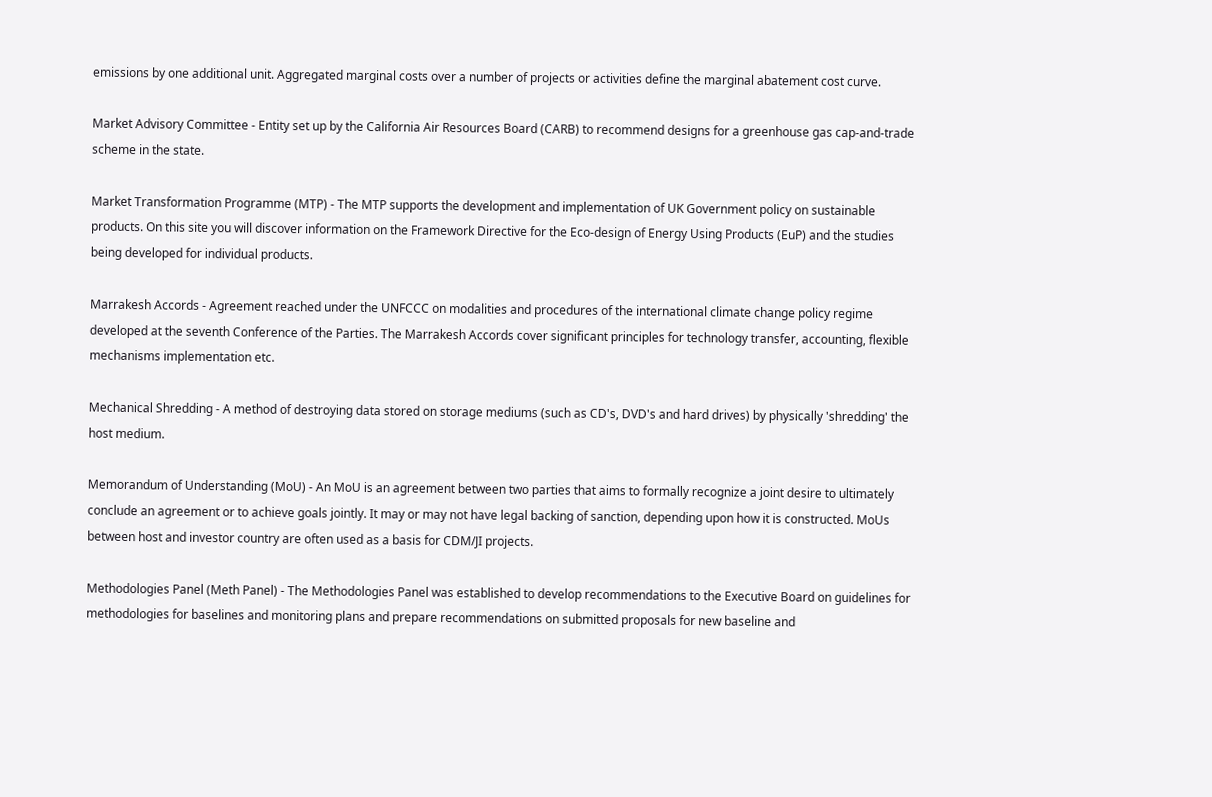emissions by one additional unit. Aggregated marginal costs over a number of projects or activities define the marginal abatement cost curve.

Market Advisory Committee - Entity set up by the California Air Resources Board (CARB) to recommend designs for a greenhouse gas cap-and-trade scheme in the state.

Market Transformation Programme (MTP) - The MTP supports the development and implementation of UK Government policy on sustainable products. On this site you will discover information on the Framework Directive for the Eco-design of Energy Using Products (EuP) and the studies being developed for individual products.

Marrakesh Accords - Agreement reached under the UNFCCC on modalities and procedures of the international climate change policy regime developed at the seventh Conference of the Parties. The Marrakesh Accords cover significant principles for technology transfer, accounting, flexible mechanisms implementation etc.

Mechanical Shredding - A method of destroying data stored on storage mediums (such as CD's, DVD's and hard drives) by physically 'shredding' the host medium.

Memorandum of Understanding (MoU) - An MoU is an agreement between two parties that aims to formally recognize a joint desire to ultimately conclude an agreement or to achieve goals jointly. It may or may not have legal backing of sanction, depending upon how it is constructed. MoUs between host and investor country are often used as a basis for CDM/JI projects.

Methodologies Panel (Meth Panel) - The Methodologies Panel was established to develop recommendations to the Executive Board on guidelines for methodologies for baselines and monitoring plans and prepare recommendations on submitted proposals for new baseline and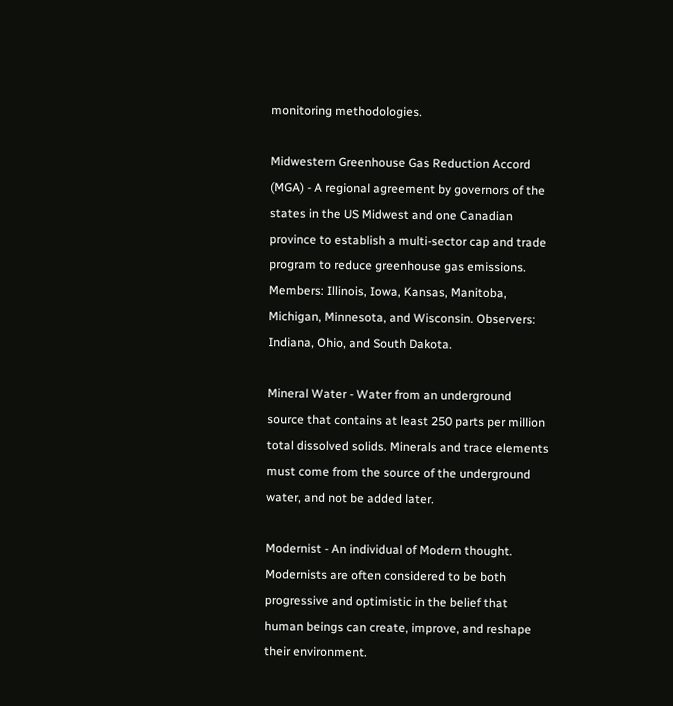monitoring methodologies.

Midwestern Greenhouse Gas Reduction Accord (MGA) - A regional agreement by governors of the states in the US Midwest and one Canadian province to establish a multi-sector cap and trade program to reduce greenhouse gas emissions. Members: Illinois, Iowa, Kansas, Manitoba, Michigan, Minnesota, and Wisconsin. Observers: Indiana, Ohio, and South Dakota.

Mineral Water - Water from an underground source that contains at least 250 parts per million total dissolved solids. Minerals and trace elements must come from the source of the underground water, and not be added later.

Modernist - An individual of Modern thought. Modernists are often considered to be both progressive and optimistic in the belief that human beings can create, improve, and reshape their environment.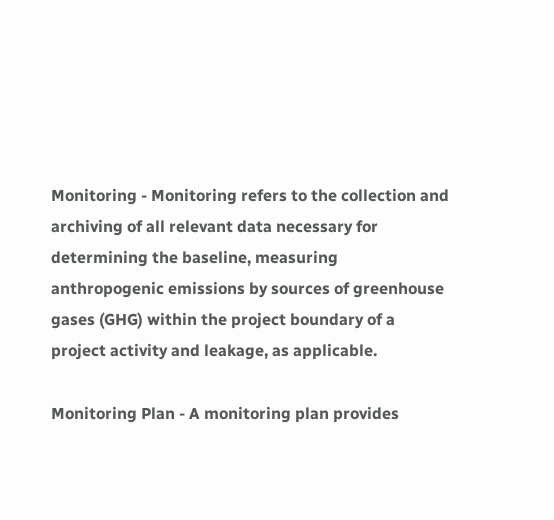Monitoring - Monitoring refers to the collection and archiving of all relevant data necessary for determining the baseline, measuring anthropogenic emissions by sources of greenhouse gases (GHG) within the project boundary of a project activity and leakage, as applicable.

Monitoring Plan - A monitoring plan provides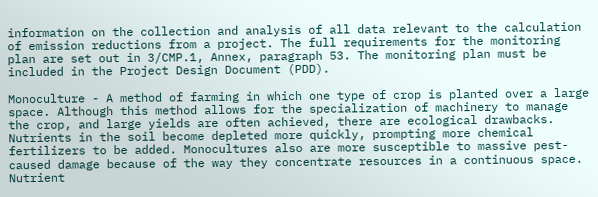information on the collection and analysis of all data relevant to the calculation of emission reductions from a project. The full requirements for the monitoring plan are set out in 3/CMP.1, Annex, paragraph 53. The monitoring plan must be included in the Project Design Document (PDD).

Monoculture - A method of farming in which one type of crop is planted over a large space. Although this method allows for the specialization of machinery to manage the crop, and large yields are often achieved, there are ecological drawbacks. Nutrients in the soil become depleted more quickly, prompting more chemical fertilizers to be added. Monocultures also are more susceptible to massive pest-caused damage because of the way they concentrate resources in a continuous space. Nutrient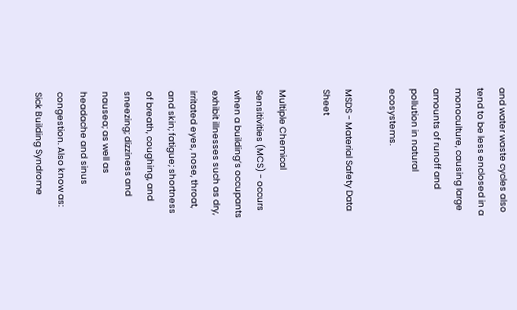and water waste cycles also tend to be less enclosed in a monoculture, causing large amounts of runoff and pollution in natural ecosystems.

MSDS - Material Safety Data Sheet

Multiple Chemical Sensitivities (MCS) - occurs when a building’s occupants exhibit illnesses such as dry, irritated eyes, nose, throat, and skin; fatigue; shortness of breath, coughing, and sneezing; dizziness and nausea; as well as headache and sinus congestion. Also know as: Sick Building Syndrome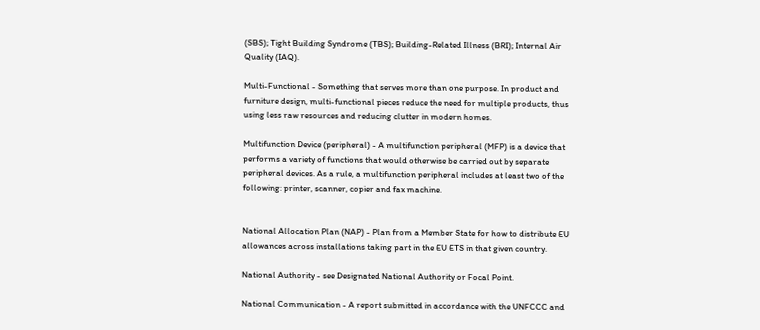(SBS); Tight Building Syndrome (TBS); Building-Related Illness (BRI); Internal Air Quality (IAQ).

Multi-Functional - Something that serves more than one purpose. In product and furniture design, multi-functional pieces reduce the need for multiple products, thus using less raw resources and reducing clutter in modern homes.

Multifunction Device (peripheral) - A multifunction peripheral (MFP) is a device that performs a variety of functions that would otherwise be carried out by separate peripheral devices. As a rule, a multifunction peripheral includes at least two of the following: printer, scanner, copier and fax machine.


National Allocation Plan (NAP) - Plan from a Member State for how to distribute EU allowances across installations taking part in the EU ETS in that given country.

National Authority - see Designated National Authority or Focal Point.

National Communication - A report submitted in accordance with the UNFCCC and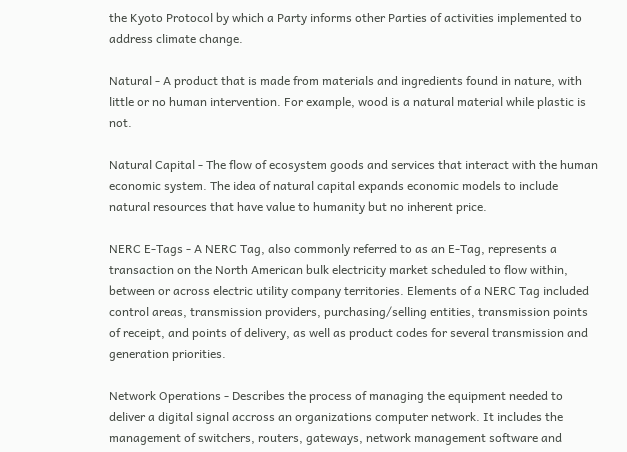the Kyoto Protocol by which a Party informs other Parties of activities implemented to address climate change.

Natural - A product that is made from materials and ingredients found in nature, with little or no human intervention. For example, wood is a natural material while plastic is not.

Natural Capital - The flow of ecosystem goods and services that interact with the human economic system. The idea of natural capital expands economic models to include natural resources that have value to humanity but no inherent price.

NERC E-Tags - A NERC Tag, also commonly referred to as an E-Tag, represents a transaction on the North American bulk electricity market scheduled to flow within, between or across electric utility company territories. Elements of a NERC Tag included control areas, transmission providers, purchasing/selling entities, transmission points of receipt, and points of delivery, as well as product codes for several transmission and generation priorities.

Network Operations - Describes the process of managing the equipment needed to deliver a digital signal accross an organizations computer network. It includes the management of switchers, routers, gateways, network management software and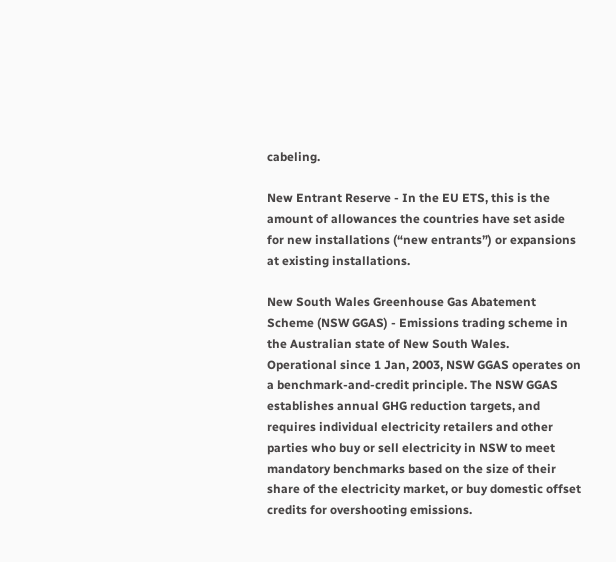cabeling.

New Entrant Reserve - In the EU ETS, this is the amount of allowances the countries have set aside for new installations (“new entrants”) or expansions at existing installations.

New South Wales Greenhouse Gas Abatement Scheme (NSW GGAS) - Emissions trading scheme in the Australian state of New South Wales. Operational since 1 Jan, 2003, NSW GGAS operates on a benchmark-and-credit principle. The NSW GGAS establishes annual GHG reduction targets, and requires individual electricity retailers and other parties who buy or sell electricity in NSW to meet mandatory benchmarks based on the size of their share of the electricity market, or buy domestic offset credits for overshooting emissions.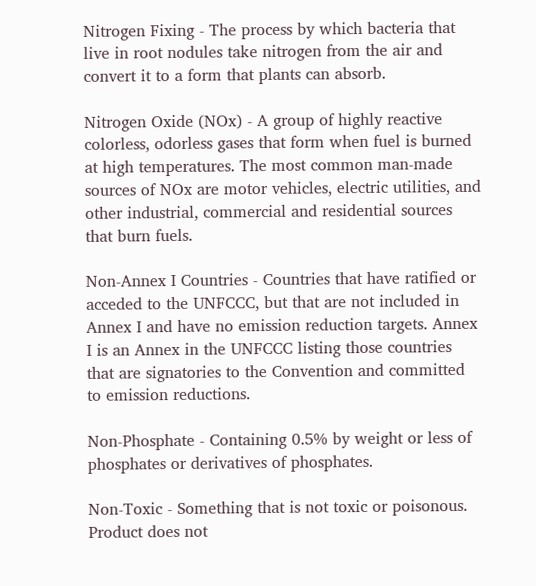Nitrogen Fixing - The process by which bacteria that live in root nodules take nitrogen from the air and convert it to a form that plants can absorb.

Nitrogen Oxide (NOx) - A group of highly reactive colorless, odorless gases that form when fuel is burned at high temperatures. The most common man-made sources of NOx are motor vehicles, electric utilities, and other industrial, commercial and residential sources that burn fuels.

Non-Annex I Countries - Countries that have ratified or acceded to the UNFCCC, but that are not included in Annex I and have no emission reduction targets. Annex I is an Annex in the UNFCCC listing those countries that are signatories to the Convention and committed to emission reductions.

Non-Phosphate - Containing 0.5% by weight or less of phosphates or derivatives of phosphates.

Non-Toxic - Something that is not toxic or poisonous. Product does not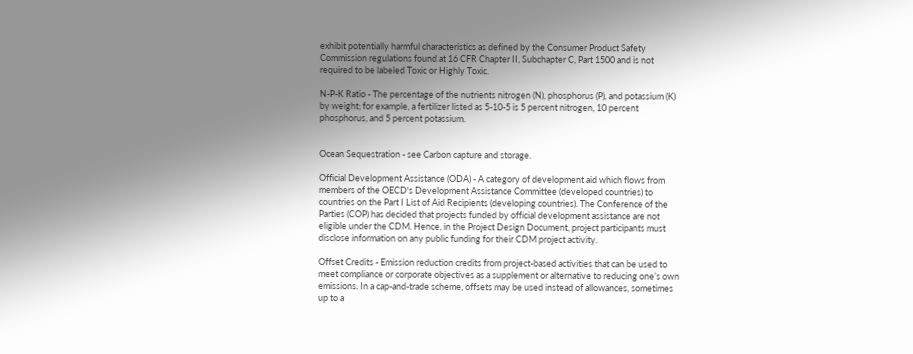exhibit potentially harmful characteristics as defined by the Consumer Product Safety Commission regulations found at 16 CFR Chapter II, Subchapter C, Part 1500 and is not required to be labeled Toxic or Highly Toxic.

N-P-K Ratio - The percentage of the nutrients nitrogen (N), phosphorus (P), and potassium (K) by weight; for example, a fertilizer listed as 5-10-5 is 5 percent nitrogen, 10 percent phosphorus, and 5 percent potassium.


Ocean Sequestration - see Carbon capture and storage.

Official Development Assistance (ODA) - A category of development aid which flows from members of the OECD's Development Assistance Committee (developed countries) to countries on the Part I List of Aid Recipients (developing countries). The Conference of the Parties (COP) has decided that projects funded by official development assistance are not eligible under the CDM. Hence, in the Project Design Document, project participants must disclose information on any public funding for their CDM project activity.

Offset Credits - Emission reduction credits from project-based activities that can be used to meet compliance or corporate objectives as a supplement or alternative to reducing one’s own emissions. In a cap-and-trade scheme, offsets may be used instead of allowances, sometimes up to a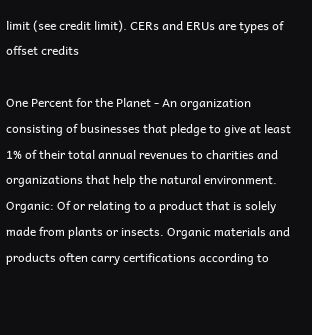limit (see credit limit). CERs and ERUs are types of offset credits

One Percent for the Planet - An organization consisting of businesses that pledge to give at least 1% of their total annual revenues to charities and organizations that help the natural environment.
Organic: Of or relating to a product that is solely made from plants or insects. Organic materials and products often carry certifications according to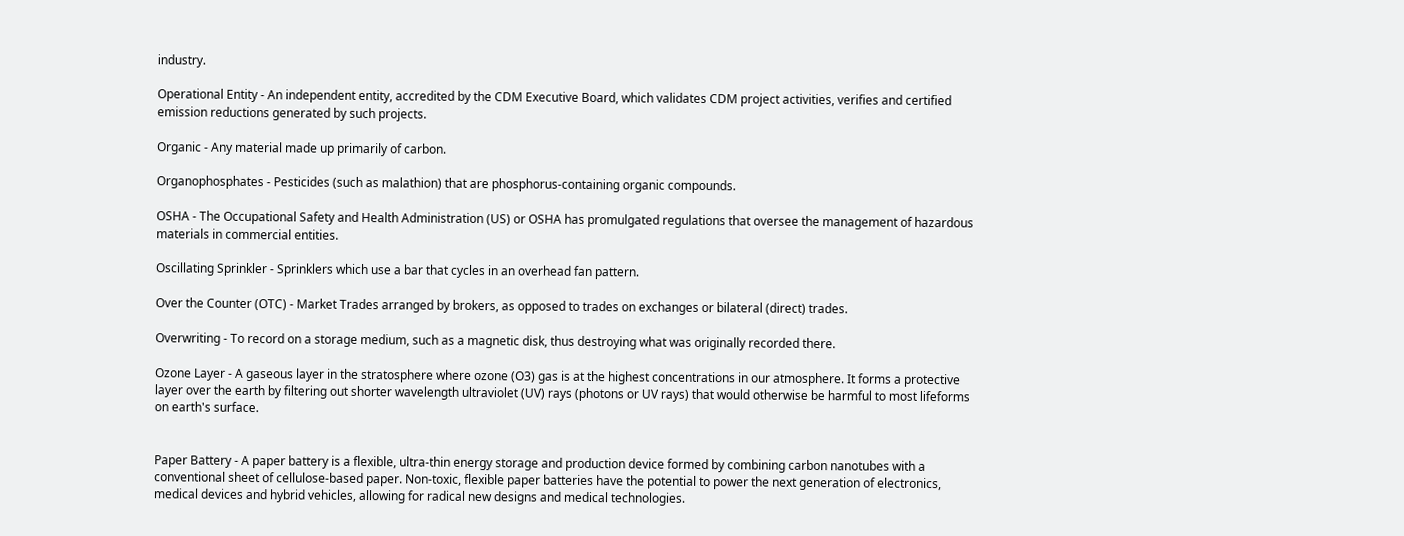industry.

Operational Entity - An independent entity, accredited by the CDM Executive Board, which validates CDM project activities, verifies and certified emission reductions generated by such projects.

Organic - Any material made up primarily of carbon.

Organophosphates - Pesticides (such as malathion) that are phosphorus-containing organic compounds.

OSHA - The Occupational Safety and Health Administration (US) or OSHA has promulgated regulations that oversee the management of hazardous materials in commercial entities.

Oscillating Sprinkler - Sprinklers which use a bar that cycles in an overhead fan pattern.

Over the Counter (OTC) - Market Trades arranged by brokers, as opposed to trades on exchanges or bilateral (direct) trades.

Overwriting - To record on a storage medium, such as a magnetic disk, thus destroying what was originally recorded there.

Ozone Layer - A gaseous layer in the stratosphere where ozone (O3) gas is at the highest concentrations in our atmosphere. It forms a protective layer over the earth by filtering out shorter wavelength ultraviolet (UV) rays (photons or UV rays) that would otherwise be harmful to most lifeforms on earth's surface.


Paper Battery - A paper battery is a flexible, ultra-thin energy storage and production device formed by combining carbon nanotubes with a conventional sheet of cellulose-based paper. Non-toxic, flexible paper batteries have the potential to power the next generation of electronics, medical devices and hybrid vehicles, allowing for radical new designs and medical technologies.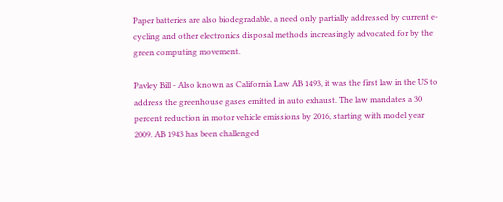Paper batteries are also biodegradable, a need only partially addressed by current e-cycling and other electronics disposal methods increasingly advocated for by the green computing movement.

Pavley Bill - Also known as California Law AB 1493, it was the first law in the US to address the greenhouse gases emitted in auto exhaust. The law mandates a 30 percent reduction in motor vehicle emissions by 2016, starting with model year 2009. AB 1943 has been challenged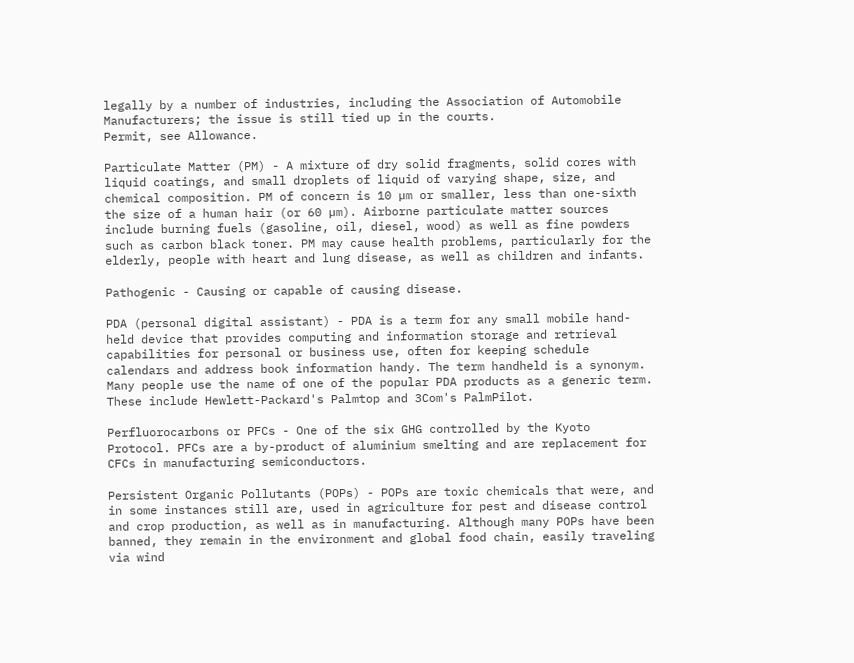legally by a number of industries, including the Association of Automobile Manufacturers; the issue is still tied up in the courts.
Permit, see Allowance.

Particulate Matter (PM) - A mixture of dry solid fragments, solid cores with liquid coatings, and small droplets of liquid of varying shape, size, and chemical composition. PM of concern is 10 µm or smaller, less than one-sixth the size of a human hair (or 60 µm). Airborne particulate matter sources include burning fuels (gasoline, oil, diesel, wood) as well as fine powders such as carbon black toner. PM may cause health problems, particularly for the elderly, people with heart and lung disease, as well as children and infants.

Pathogenic - Causing or capable of causing disease.

PDA (personal digital assistant) - PDA is a term for any small mobile hand-held device that provides computing and information storage and retrieval capabilities for personal or business use, often for keeping schedule calendars and address book information handy. The term handheld is a synonym. Many people use the name of one of the popular PDA products as a generic term. These include Hewlett-Packard's Palmtop and 3Com's PalmPilot.

Perfluorocarbons or PFCs - One of the six GHG controlled by the Kyoto Protocol. PFCs are a by-product of aluminium smelting and are replacement for CFCs in manufacturing semiconductors.

Persistent Organic Pollutants (POPs) - POPs are toxic chemicals that were, and in some instances still are, used in agriculture for pest and disease control and crop production, as well as in manufacturing. Although many POPs have been banned, they remain in the environment and global food chain, easily traveling via wind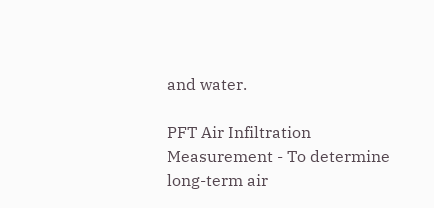and water.

PFT Air Infiltration Measurement - To determine long-term air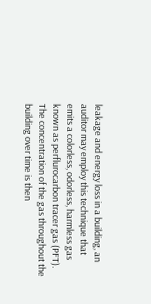leakage and energy loss in a building, an auditor may employ this technique that emits a colorless, odorless, harmless gas known as perflurocarbon tracer gas (PFT). The concentration of the gas throughout the building over time is then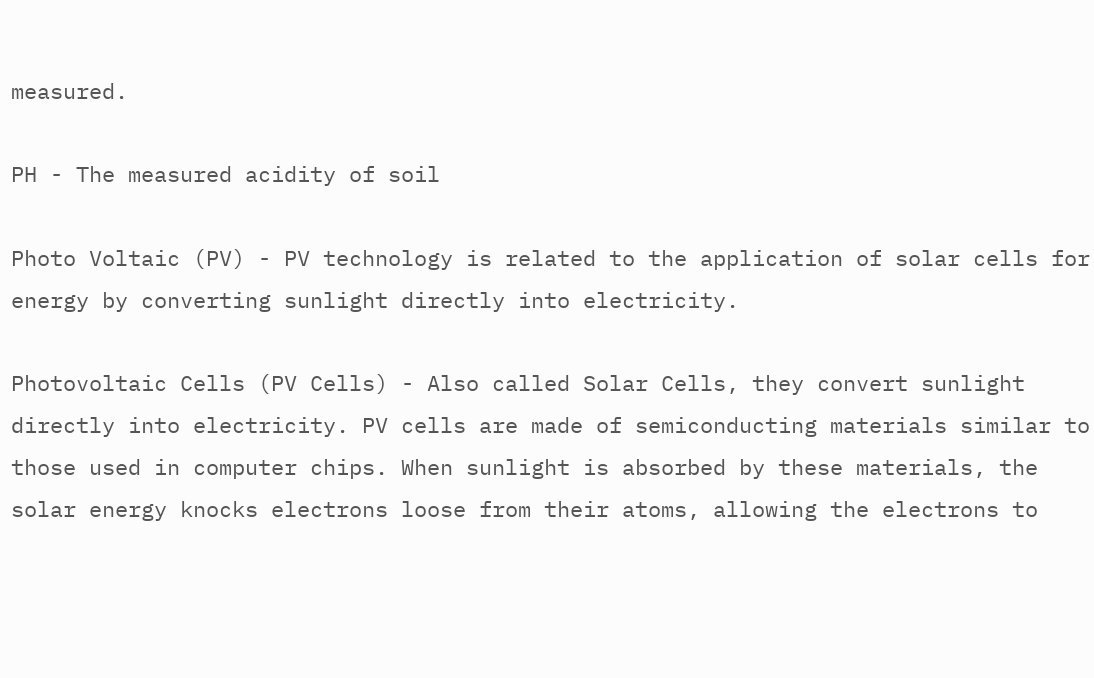measured.

PH - The measured acidity of soil

Photo Voltaic (PV) - PV technology is related to the application of solar cells for energy by converting sunlight directly into electricity.

Photovoltaic Cells (PV Cells) - Also called Solar Cells, they convert sunlight directly into electricity. PV cells are made of semiconducting materials similar to those used in computer chips. When sunlight is absorbed by these materials, the solar energy knocks electrons loose from their atoms, allowing the electrons to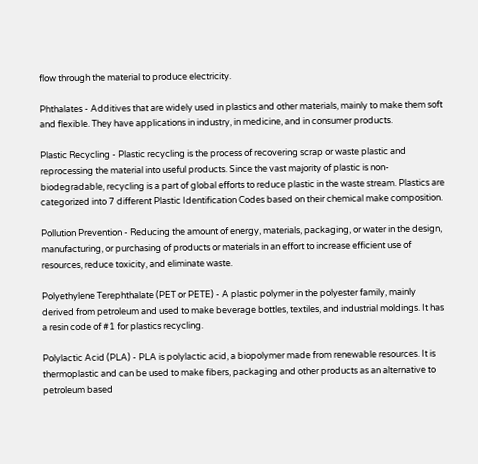flow through the material to produce electricity.

Phthalates - Additives that are widely used in plastics and other materials, mainly to make them soft and flexible. They have applications in industry, in medicine, and in consumer products.

Plastic Recycling - Plastic recycling is the process of recovering scrap or waste plastic and reprocessing the material into useful products. Since the vast majority of plastic is non-biodegradable, recycling is a part of global efforts to reduce plastic in the waste stream. Plastics are categorized into 7 different Plastic Identification Codes based on their chemical make composition.

Pollution Prevention - Reducing the amount of energy, materials, packaging, or water in the design, manufacturing, or purchasing of products or materials in an effort to increase efficient use of resources, reduce toxicity, and eliminate waste.

Polyethylene Terephthalate (PET or PETE) - A plastic polymer in the polyester family, mainly derived from petroleum and used to make beverage bottles, textiles, and industrial moldings. It has a resin code of #1 for plastics recycling.

Polylactic Acid (PLA) - PLA is polylactic acid, a biopolymer made from renewable resources. It is thermoplastic and can be used to make fibers, packaging and other products as an alternative to petroleum based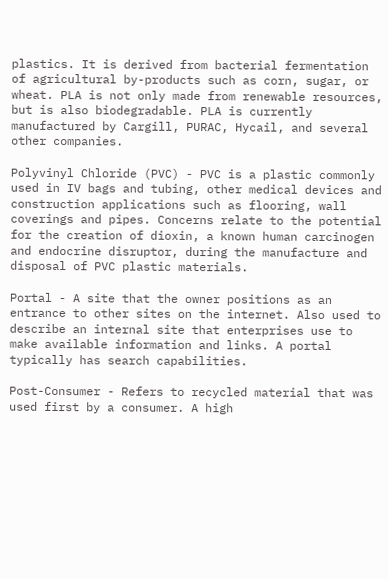plastics. It is derived from bacterial fermentation of agricultural by-products such as corn, sugar, or wheat. PLA is not only made from renewable resources, but is also biodegradable. PLA is currently manufactured by Cargill, PURAC, Hycail, and several other companies.

Polyvinyl Chloride (PVC) - PVC is a plastic commonly used in IV bags and tubing, other medical devices and construction applications such as flooring, wall coverings and pipes. Concerns relate to the potential for the creation of dioxin, a known human carcinogen
and endocrine disruptor, during the manufacture and disposal of PVC plastic materials.

Portal - A site that the owner positions as an entrance to other sites on the internet. Also used to describe an internal site that enterprises use to make available information and links. A portal typically has search capabilities.

Post-Consumer - Refers to recycled material that was used first by a consumer. A high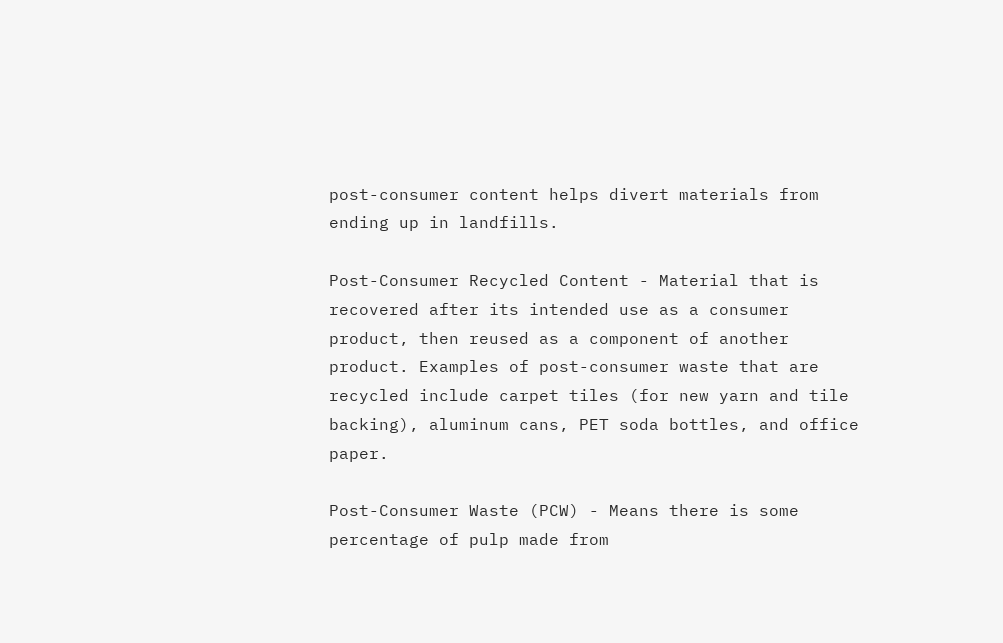post-consumer content helps divert materials from ending up in landfills.

Post-Consumer Recycled Content - Material that is recovered after its intended use as a consumer product, then reused as a component of another product. Examples of post-consumer waste that are recycled include carpet tiles (for new yarn and tile backing), aluminum cans, PET soda bottles, and office paper.

Post-Consumer Waste (PCW) - Means there is some percentage of pulp made from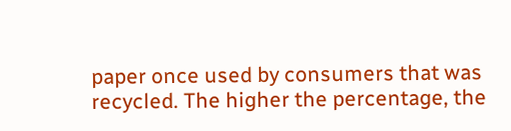paper once used by consumers that was recycled. The higher the percentage, the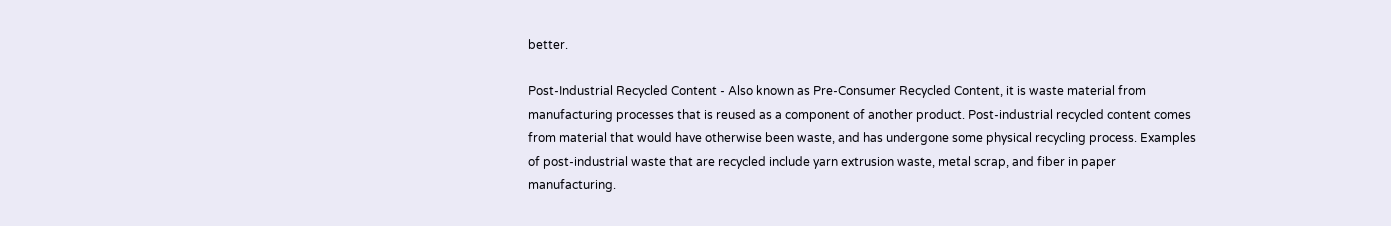better.

Post-Industrial Recycled Content - Also known as Pre-Consumer Recycled Content, it is waste material from manufacturing processes that is reused as a component of another product. Post-industrial recycled content comes from material that would have otherwise been waste, and has undergone some physical recycling process. Examples of post-industrial waste that are recycled include yarn extrusion waste, metal scrap, and fiber in paper manufacturing.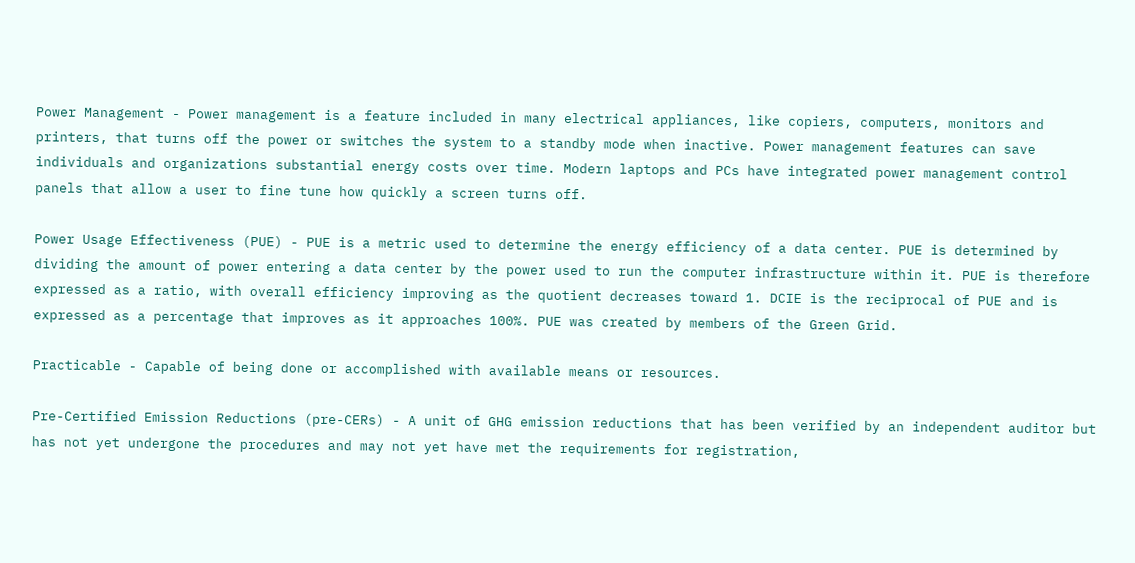Power Management - Power management is a feature included in many electrical appliances, like copiers, computers, monitors and printers, that turns off the power or switches the system to a standby mode when inactive. Power management features can save individuals and organizations substantial energy costs over time. Modern laptops and PCs have integrated power management control panels that allow a user to fine tune how quickly a screen turns off.

Power Usage Effectiveness (PUE) - PUE is a metric used to determine the energy efficiency of a data center. PUE is determined by dividing the amount of power entering a data center by the power used to run the computer infrastructure within it. PUE is therefore expressed as a ratio, with overall efficiency improving as the quotient decreases toward 1. DCIE is the reciprocal of PUE and is expressed as a percentage that improves as it approaches 100%. PUE was created by members of the Green Grid.

Practicable - Capable of being done or accomplished with available means or resources.

Pre-Certified Emission Reductions (pre-CERs) - A unit of GHG emission reductions that has been verified by an independent auditor but has not yet undergone the procedures and may not yet have met the requirements for registration,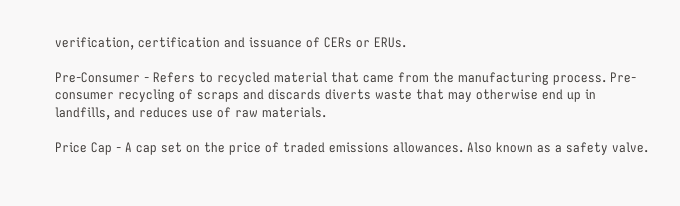verification, certification and issuance of CERs or ERUs.

Pre-Consumer - Refers to recycled material that came from the manufacturing process. Pre-consumer recycling of scraps and discards diverts waste that may otherwise end up in landfills, and reduces use of raw materials.

Price Cap - A cap set on the price of traded emissions allowances. Also known as a safety valve.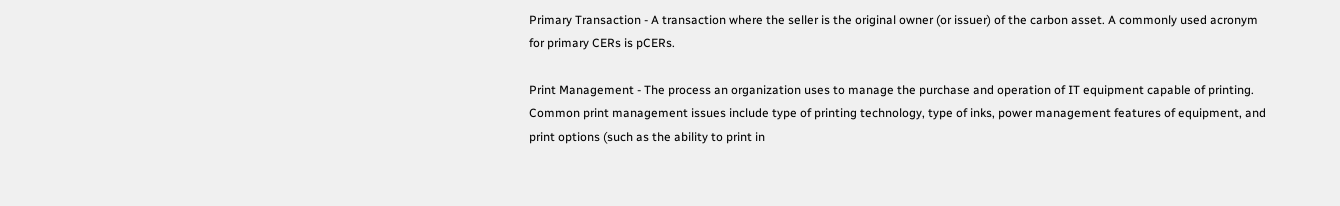Primary Transaction - A transaction where the seller is the original owner (or issuer) of the carbon asset. A commonly used acronym for primary CERs is pCERs.

Print Management - The process an organization uses to manage the purchase and operation of IT equipment capable of printing. Common print management issues include type of printing technology, type of inks, power management features of equipment, and print options (such as the ability to print in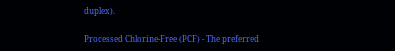duplex).

Processed Chlorine-Free (PCF) - The preferred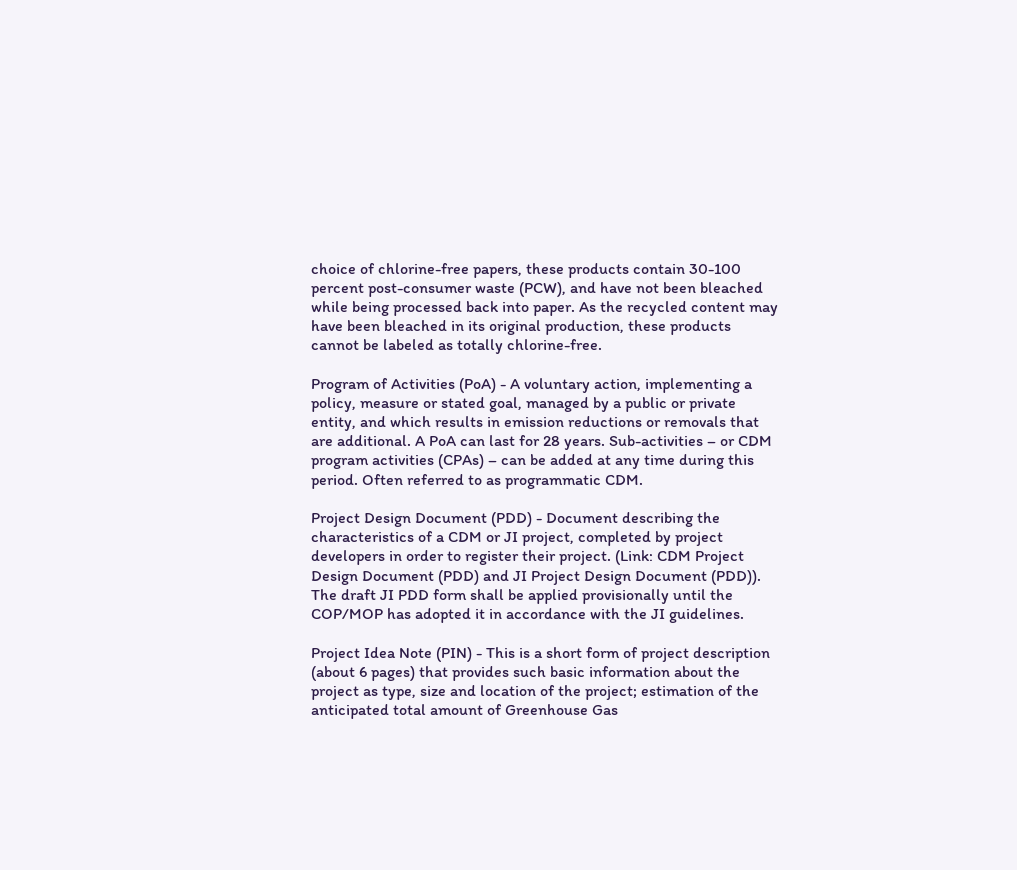choice of chlorine-free papers, these products contain 30-100 percent post-consumer waste (PCW), and have not been bleached while being processed back into paper. As the recycled content may have been bleached in its original production, these products cannot be labeled as totally chlorine-free.

Program of Activities (PoA) - A voluntary action, implementing a policy, measure or stated goal, managed by a public or private entity, and which results in emission reductions or removals that are additional. A PoA can last for 28 years. Sub-activities – or CDM program activities (CPAs) – can be added at any time during this period. Often referred to as programmatic CDM.

Project Design Document (PDD) - Document describing the characteristics of a CDM or JI project, completed by project developers in order to register their project. (Link: CDM Project Design Document (PDD) and JI Project Design Document (PDD)). The draft JI PDD form shall be applied provisionally until the COP/MOP has adopted it in accordance with the JI guidelines.

Project Idea Note (PIN) - This is a short form of project description (about 6 pages) that provides such basic information about the project as type, size and location of the project; estimation of the anticipated total amount of Greenhouse Gas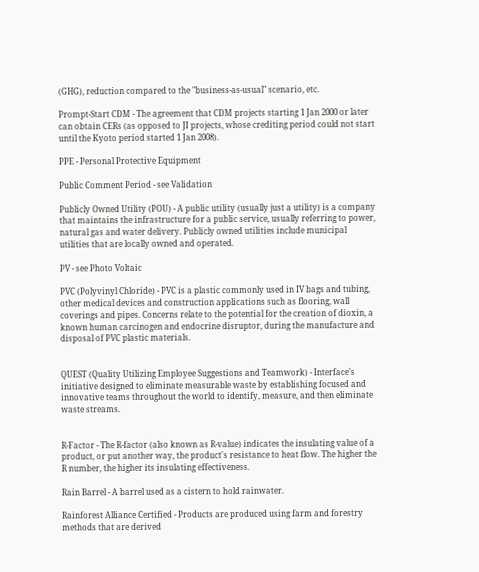(GHG), reduction compared to the "business-as-usual" scenario, etc.

Prompt-Start CDM - The agreement that CDM projects starting 1 Jan 2000 or later can obtain CERs (as opposed to JI projects, whose crediting period could not start until the Kyoto period started 1 Jan 2008).

PPE - Personal Protective Equipment

Public Comment Period - see Validation

Publicly Owned Utility (POU) - A public utility (usually just a utility) is a company that maintains the infrastructure for a public service, usually referring to power, natural gas and water delivery. Publicly owned utilities include municipal utilities that are locally owned and operated.

PV - see Photo Voltaic

PVC (Polyvinyl Chloride) - PVC is a plastic commonly used in IV bags and tubing, other medical devices and construction applications such as flooring, wall coverings and pipes. Concerns relate to the potential for the creation of dioxin, a known human carcinogen and endocrine disruptor, during the manufacture and disposal of PVC plastic materials.


QUEST (Quality Utilizing Employee Suggestions and Teamwork) - Interface’s initiative designed to eliminate measurable waste by establishing focused and innovative teams throughout the world to identify, measure, and then eliminate waste streams.


R-Factor - The R-factor (also known as R-value) indicates the insulating value of a product, or put another way, the product's resistance to heat flow. The higher the R number, the higher its insulating effectiveness.

Rain Barrel - A barrel used as a cistern to hold rainwater.

Rainforest Alliance Certified - Products are produced using farm and forestry methods that are derived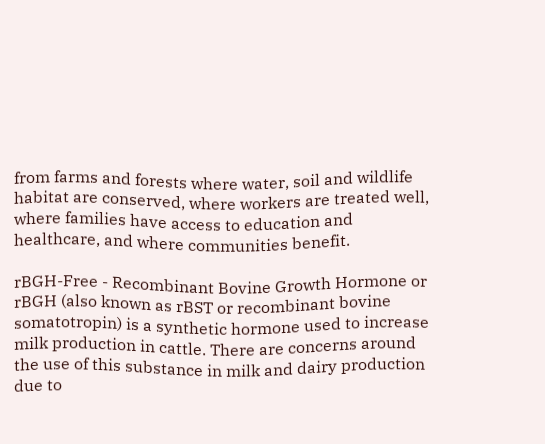from farms and forests where water, soil and wildlife habitat are conserved, where workers are treated well, where families have access to education and healthcare, and where communities benefit.

rBGH-Free - Recombinant Bovine Growth Hormone or rBGH (also known as rBST or recombinant bovine somatotropin) is a synthetic hormone used to increase milk production in cattle. There are concerns around the use of this substance in milk and dairy production due to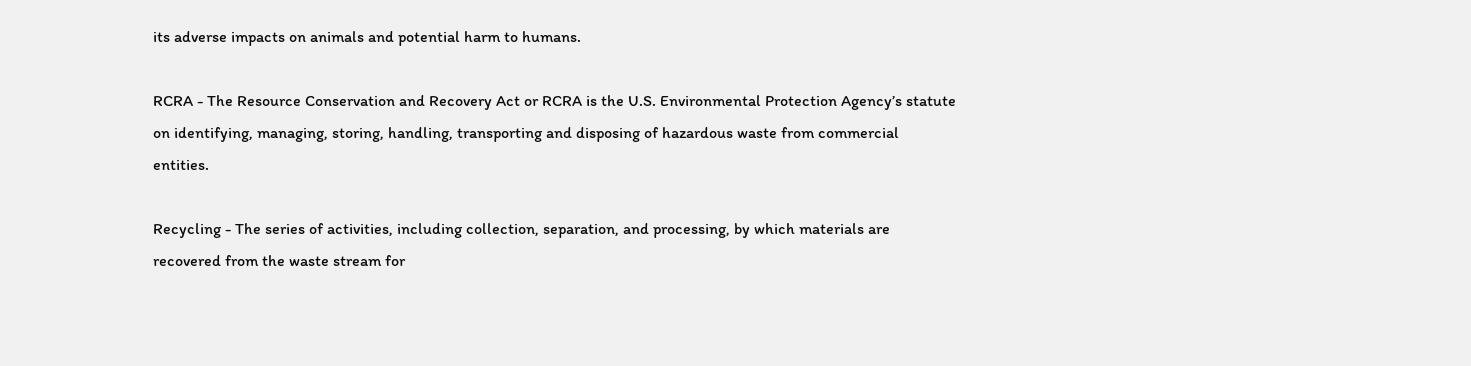its adverse impacts on animals and potential harm to humans.

RCRA - The Resource Conservation and Recovery Act or RCRA is the U.S. Environmental Protection Agency’s statute on identifying, managing, storing, handling, transporting and disposing of hazardous waste from commercial entities.

Recycling - The series of activities, including collection, separation, and processing, by which materials are recovered from the waste stream for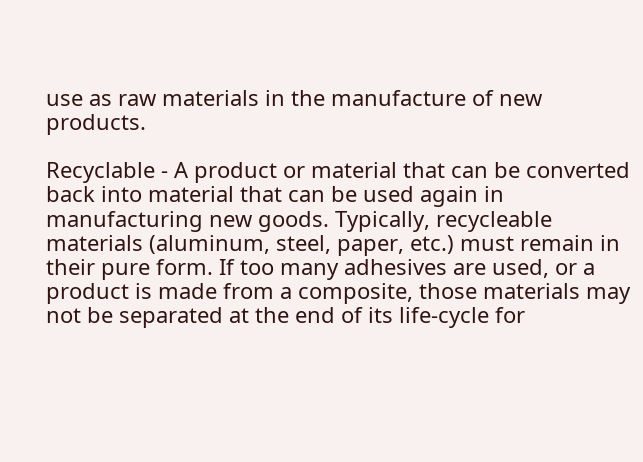use as raw materials in the manufacture of new products.

Recyclable - A product or material that can be converted back into material that can be used again in manufacturing new goods. Typically, recycleable materials (aluminum, steel, paper, etc.) must remain in their pure form. If too many adhesives are used, or a product is made from a composite, those materials may not be separated at the end of its life-cycle for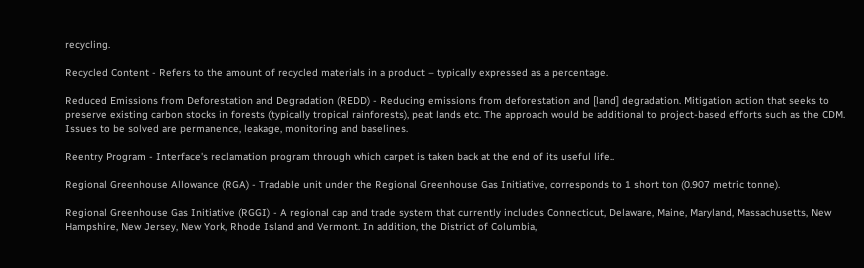recycling.

Recycled Content - Refers to the amount of recycled materials in a product – typically expressed as a percentage.

Reduced Emissions from Deforestation and Degradation (REDD) - Reducing emissions from deforestation and [land] degradation. Mitigation action that seeks to preserve existing carbon stocks in forests (typically tropical rainforests), peat lands etc. The approach would be additional to project-based efforts such as the CDM. Issues to be solved are permanence, leakage, monitoring and baselines.

Reentry Program - Interface's reclamation program through which carpet is taken back at the end of its useful life..

Regional Greenhouse Allowance (RGA) - Tradable unit under the Regional Greenhouse Gas Initiative, corresponds to 1 short ton (0.907 metric tonne).

Regional Greenhouse Gas Initiative (RGGI) - A regional cap and trade system that currently includes Connecticut, Delaware, Maine, Maryland, Massachusetts, New Hampshire, New Jersey, New York, Rhode Island and Vermont. In addition, the District of Columbia,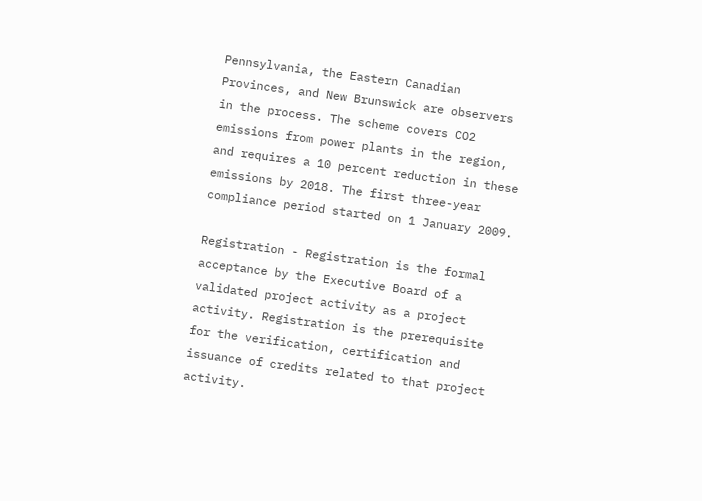Pennsylvania, the Eastern Canadian Provinces, and New Brunswick are observers in the process. The scheme covers CO2 emissions from power plants in the region, and requires a 10 percent reduction in these emissions by 2018. The first three-year compliance period started on 1 January 2009.

Registration - Registration is the formal acceptance by the Executive Board of a validated project activity as a project activity. Registration is the prerequisite for the verification, certification and issuance of credits related to that project activity.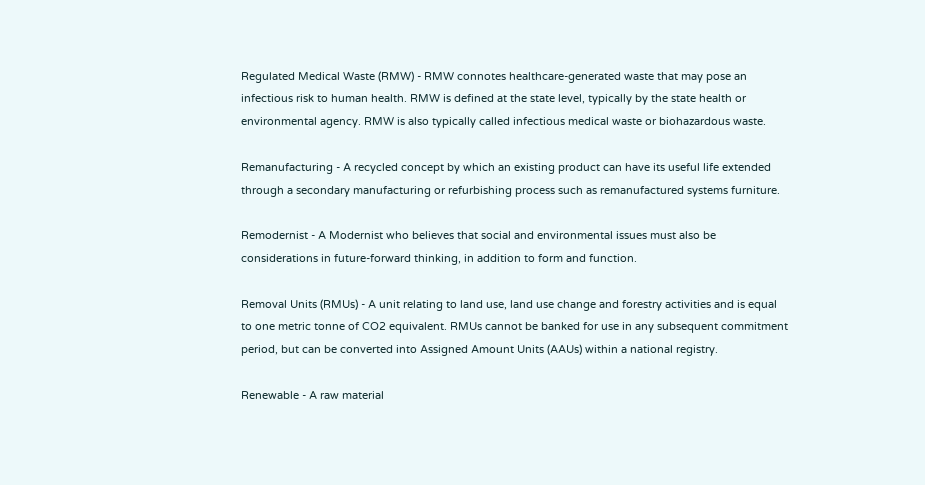Regulated Medical Waste (RMW) - RMW connotes healthcare-generated waste that may pose an infectious risk to human health. RMW is defined at the state level, typically by the state health or environmental agency. RMW is also typically called infectious medical waste or biohazardous waste.

Remanufacturing - A recycled concept by which an existing product can have its useful life extended through a secondary manufacturing or refurbishing process such as remanufactured systems furniture.

Remodernist - A Modernist who believes that social and environmental issues must also be considerations in future-forward thinking, in addition to form and function.

Removal Units (RMUs) - A unit relating to land use, land use change and forestry activities and is equal to one metric tonne of CO2 equivalent. RMUs cannot be banked for use in any subsequent commitment period, but can be converted into Assigned Amount Units (AAUs) within a national registry.

Renewable - A raw material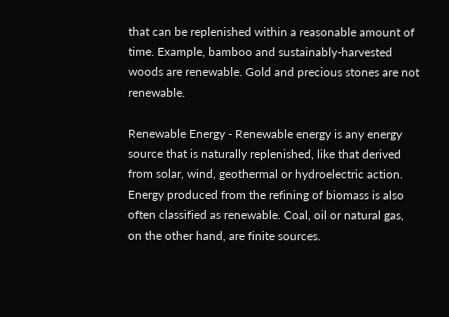that can be replenished within a reasonable amount of time. Example, bamboo and sustainably-harvested woods are renewable. Gold and precious stones are not renewable.

Renewable Energy - Renewable energy is any energy source that is naturally replenished, like that derived from solar, wind, geothermal or hydroelectric action. Energy produced from the refining of biomass is also often classified as renewable. Coal, oil or natural gas, on the other hand, are finite sources.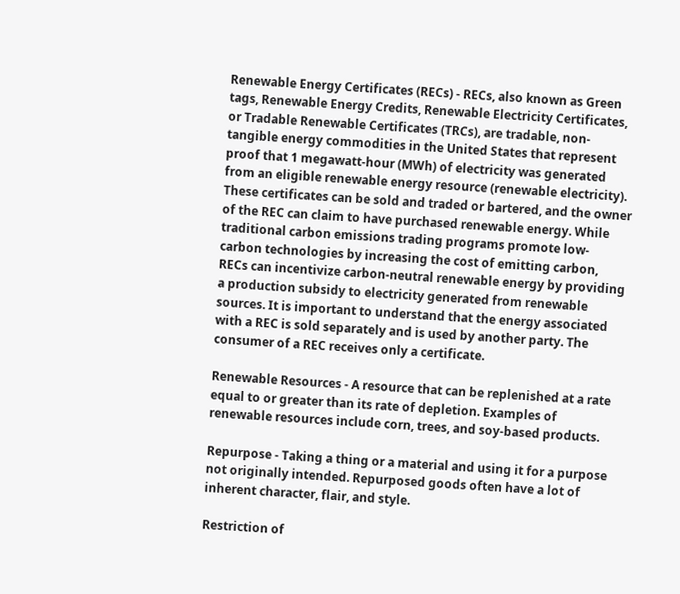Renewable Energy Certificates (RECs) - RECs, also known as Green tags, Renewable Energy Credits, Renewable Electricity Certificates, or Tradable Renewable Certificates (TRCs), are tradable, non-tangible energy commodities in the United States that represent proof that 1 megawatt-hour (MWh) of electricity was generated from an eligible renewable energy resource (renewable electricity). These certificates can be sold and traded or bartered, and the owner of the REC can claim to have purchased renewable energy. While traditional carbon emissions trading programs promote low-carbon technologies by increasing the cost of emitting carbon, RECs can incentivize carbon-neutral renewable energy by providing a production subsidy to electricity generated from renewable sources. It is important to understand that the energy associated with a REC is sold separately and is used by another party. The consumer of a REC receives only a certificate.

Renewable Resources - A resource that can be replenished at a rate equal to or greater than its rate of depletion. Examples of renewable resources include corn, trees, and soy-based products.

Repurpose - Taking a thing or a material and using it for a purpose not originally intended. Repurposed goods often have a lot of inherent character, flair, and style.

Restriction of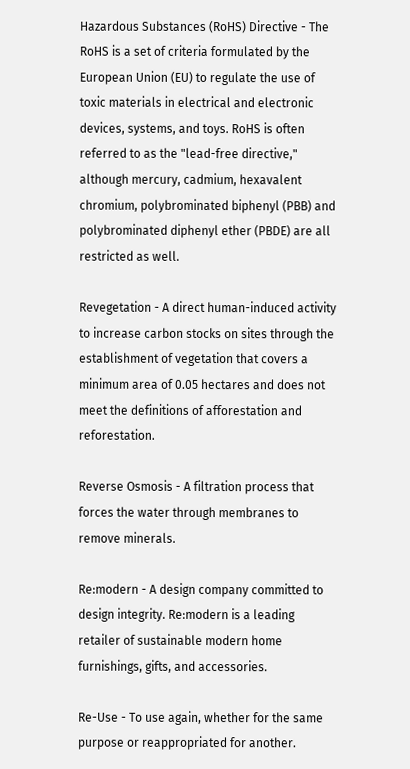Hazardous Substances (RoHS) Directive - The RoHS is a set of criteria formulated by the European Union (EU) to regulate the use of toxic materials in electrical and electronic devices, systems, and toys. RoHS is often referred to as the "lead-free directive," although mercury, cadmium, hexavalent chromium, polybrominated biphenyl (PBB) and polybrominated diphenyl ether (PBDE) are all restricted as well.

Revegetation - A direct human-induced activity to increase carbon stocks on sites through the establishment of vegetation that covers a minimum area of 0.05 hectares and does not meet the definitions of afforestation and reforestation.

Reverse Osmosis - A filtration process that forces the water through membranes to remove minerals.

Re:modern - A design company committed to design integrity. Re:modern is a leading retailer of sustainable modern home furnishings, gifts, and accessories.

Re-Use - To use again, whether for the same purpose or reappropriated for another.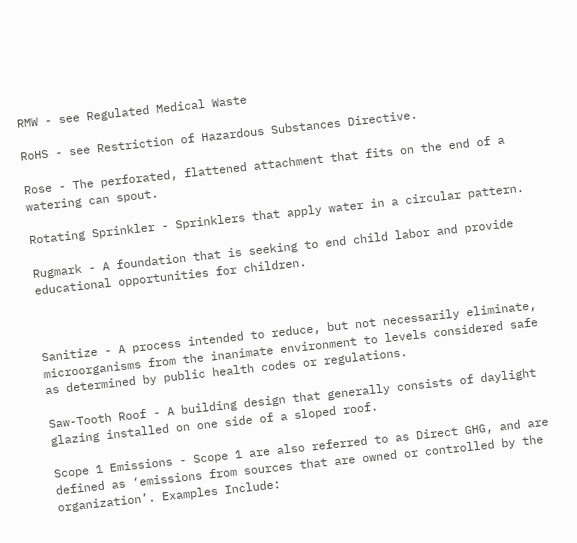RMW - see Regulated Medical Waste

RoHS - see Restriction of Hazardous Substances Directive.

Rose - The perforated, flattened attachment that fits on the end of a watering can spout.

Rotating Sprinkler - Sprinklers that apply water in a circular pattern.

Rugmark - A foundation that is seeking to end child labor and provide educational opportunities for children.



Sanitize - A process intended to reduce, but not necessarily eliminate, microorganisms from the inanimate environment to levels considered safe as determined by public health codes or regulations.

Saw-Tooth Roof - A building design that generally consists of daylight glazing installed on one side of a sloped roof.

Scope 1 Emissions - Scope 1 are also referred to as Direct GHG, and are defined as ‘emissions from sources that are owned or controlled by the organization’. Examples Include: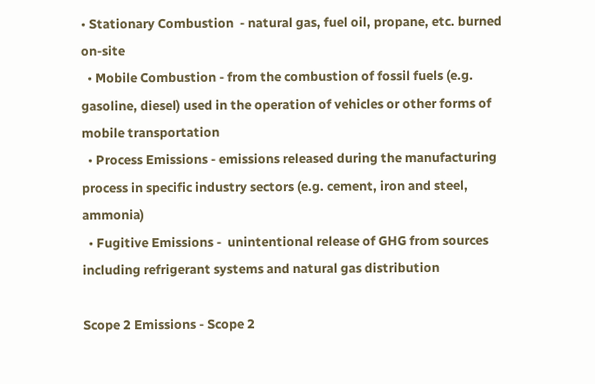• Stationary Combustion  - natural gas, fuel oil, propane, etc. burned on-site
  • Mobile Combustion - from the combustion of fossil fuels (e.g. gasoline, diesel) used in the operation of vehicles or other forms of mobile transportation
  • Process Emissions - emissions released during the manufacturing process in specific industry sectors (e.g. cement, iron and steel, ammonia)
  • Fugitive Emissions -  unintentional release of GHG from sources including refrigerant systems and natural gas distribution

Scope 2 Emissions - Scope 2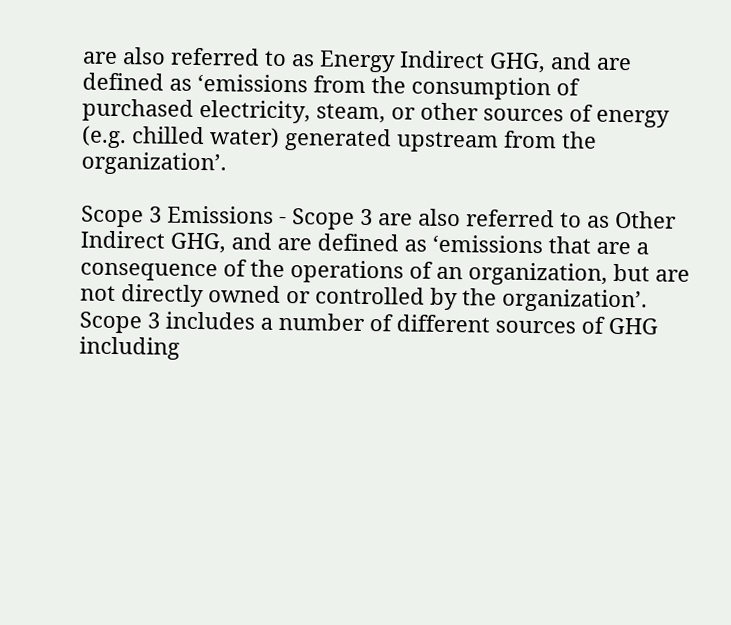are also referred to as Energy Indirect GHG, and are defined as ‘emissions from the consumption of purchased electricity, steam, or other sources of energy (e.g. chilled water) generated upstream from the organization’.

Scope 3 Emissions - Scope 3 are also referred to as Other Indirect GHG, and are defined as ‘emissions that are a consequence of the operations of an organization, but are not directly owned or controlled by the organization’. Scope 3 includes a number of different sources of GHG including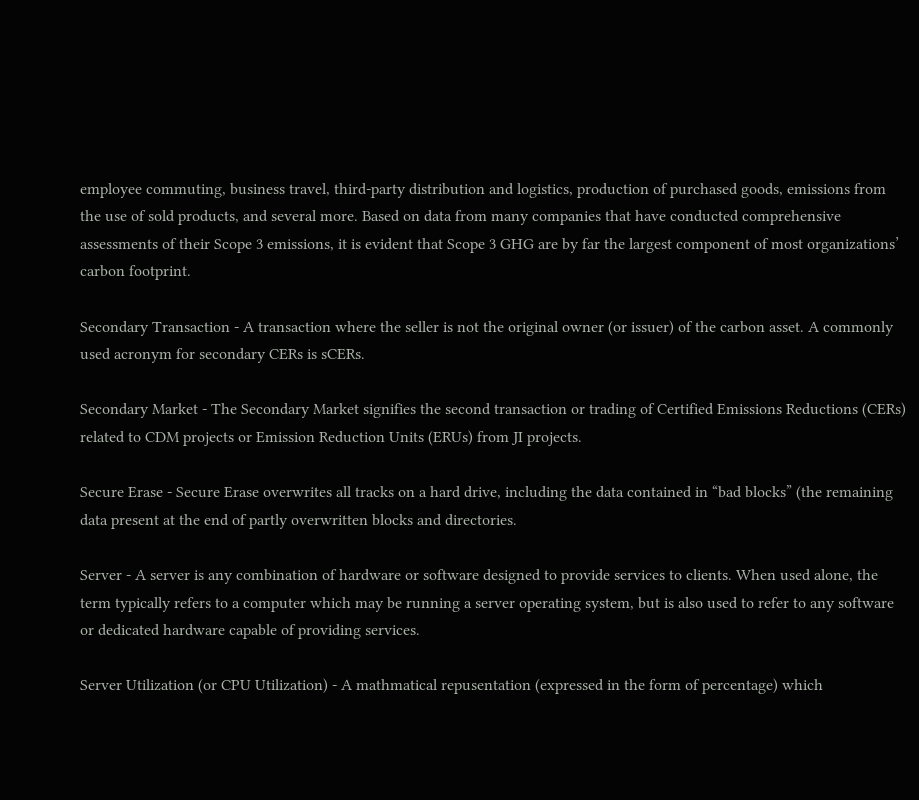employee commuting, business travel, third-party distribution and logistics, production of purchased goods, emissions from the use of sold products, and several more. Based on data from many companies that have conducted comprehensive assessments of their Scope 3 emissions, it is evident that Scope 3 GHG are by far the largest component of most organizations’ carbon footprint.

Secondary Transaction - A transaction where the seller is not the original owner (or issuer) of the carbon asset. A commonly used acronym for secondary CERs is sCERs.

Secondary Market - The Secondary Market signifies the second transaction or trading of Certified Emissions Reductions (CERs) related to CDM projects or Emission Reduction Units (ERUs) from JI projects.

Secure Erase - Secure Erase overwrites all tracks on a hard drive, including the data contained in “bad blocks” (the remaining data present at the end of partly overwritten blocks and directories.

Server - A server is any combination of hardware or software designed to provide services to clients. When used alone, the term typically refers to a computer which may be running a server operating system, but is also used to refer to any software or dedicated hardware capable of providing services.

Server Utilization (or CPU Utilization) - A mathmatical repusentation (expressed in the form of percentage) which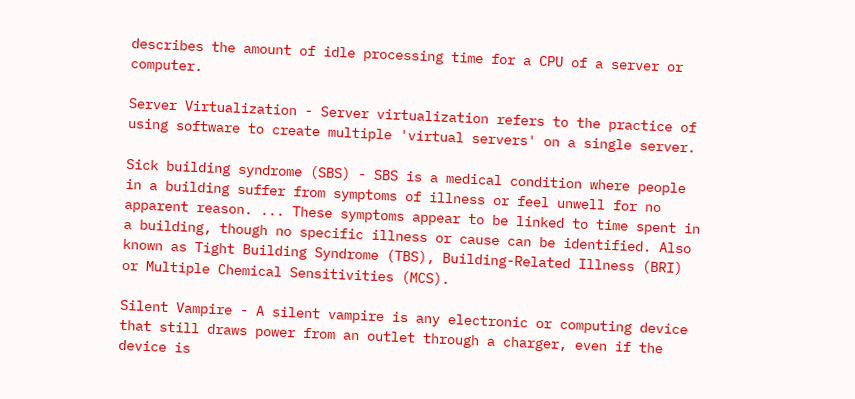describes the amount of idle processing time for a CPU of a server or computer.

Server Virtualization - Server virtualization refers to the practice of using software to create multiple 'virtual servers' on a single server.

Sick building syndrome (SBS) - SBS is a medical condition where people in a building suffer from symptoms of illness or feel unwell for no apparent reason. ... These symptoms appear to be linked to time spent in a building, though no specific illness or cause can be identified. Also known as Tight Building Syndrome (TBS), Building-Related Illness (BRI) or Multiple Chemical Sensitivities (MCS).

Silent Vampire - A silent vampire is any electronic or computing device that still draws power from an outlet through a charger, even if the device is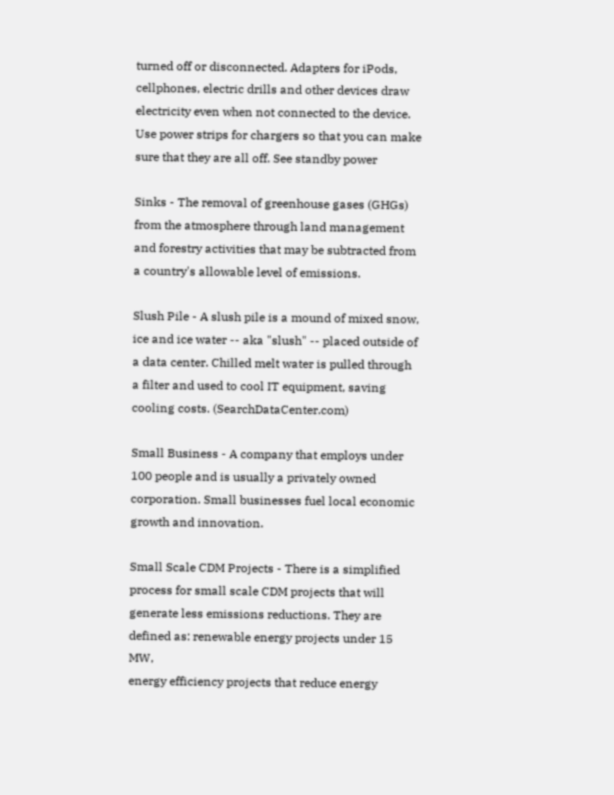turned off or disconnected. Adapters for iPods, cellphones, electric drills and other devices draw electricity even when not connected to the device. Use power strips for chargers so that you can make sure that they are all off. See standby power

Sinks - The removal of greenhouse gases (GHGs) from the atmosphere through land management and forestry activities that may be subtracted from a country's allowable level of emissions.

Slush Pile - A slush pile is a mound of mixed snow, ice and ice water -- aka "slush" -- placed outside of a data center. Chilled melt water is pulled through a filter and used to cool IT equipment, saving cooling costs. (SearchDataCenter.com)

Small Business - A company that employs under 100 people and is usually a privately owned corporation. Small businesses fuel local economic growth and innovation.

Small Scale CDM Projects - There is a simplified process for small scale CDM projects that will generate less emissions reductions. They are defined as: renewable energy projects under 15 MW,
energy efficiency projects that reduce energy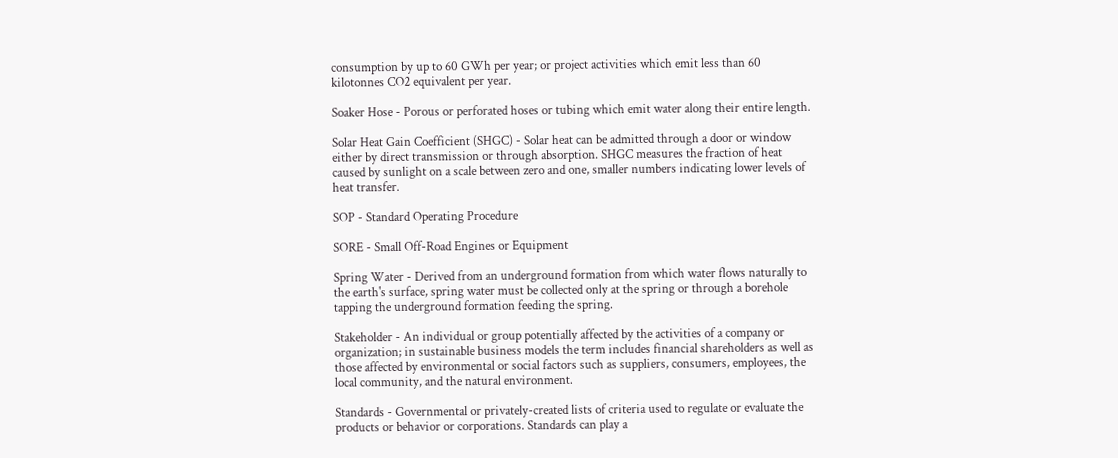consumption by up to 60 GWh per year; or project activities which emit less than 60 kilotonnes CO2 equivalent per year.

Soaker Hose - Porous or perforated hoses or tubing which emit water along their entire length.

Solar Heat Gain Coefficient (SHGC) - Solar heat can be admitted through a door or window either by direct transmission or through absorption. SHGC measures the fraction of heat caused by sunlight on a scale between zero and one, smaller numbers indicating lower levels of heat transfer.

SOP - Standard Operating Procedure

SORE - Small Off-Road Engines or Equipment

Spring Water - Derived from an underground formation from which water flows naturally to the earth's surface, spring water must be collected only at the spring or through a borehole tapping the underground formation feeding the spring.

Stakeholder - An individual or group potentially affected by the activities of a company or organization; in sustainable business models the term includes financial shareholders as well as those affected by environmental or social factors such as suppliers, consumers, employees, the local community, and the natural environment.

Standards - Governmental or privately-created lists of criteria used to regulate or evaluate the products or behavior or corporations. Standards can play a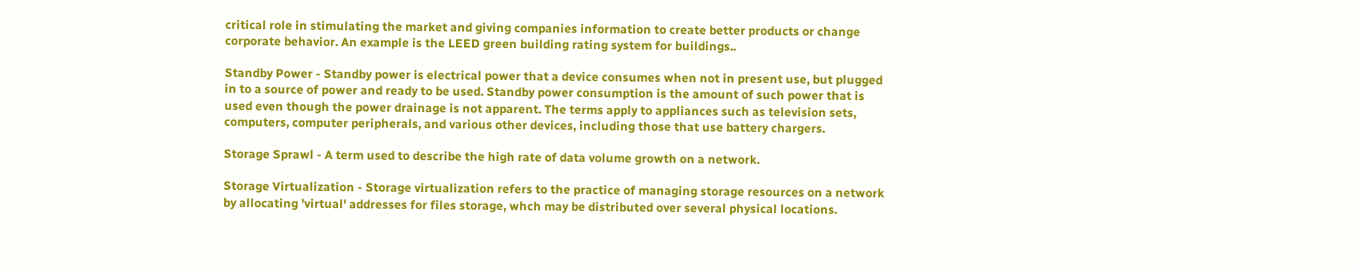critical role in stimulating the market and giving companies information to create better products or change corporate behavior. An example is the LEED green building rating system for buildings..

Standby Power - Standby power is electrical power that a device consumes when not in present use, but plugged in to a source of power and ready to be used. Standby power consumption is the amount of such power that is used even though the power drainage is not apparent. The terms apply to appliances such as television sets, computers, computer peripherals, and various other devices, including those that use battery chargers.

Storage Sprawl - A term used to describe the high rate of data volume growth on a network.

Storage Virtualization - Storage virtualization refers to the practice of managing storage resources on a network by allocating 'virtual' addresses for files storage, whch may be distributed over several physical locations.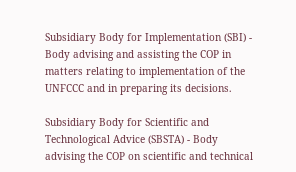Subsidiary Body for Implementation (SBI) - Body advising and assisting the COP in matters relating to implementation of the UNFCCC and in preparing its decisions.

Subsidiary Body for Scientific and Technological Advice (SBSTA) - Body advising the COP on scientific and technical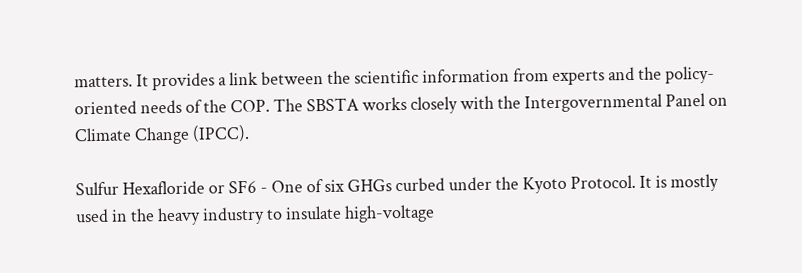matters. It provides a link between the scientific information from experts and the policy-oriented needs of the COP. The SBSTA works closely with the Intergovernmental Panel on Climate Change (IPCC).

Sulfur Hexafloride or SF6 - One of six GHGs curbed under the Kyoto Protocol. It is mostly used in the heavy industry to insulate high-voltage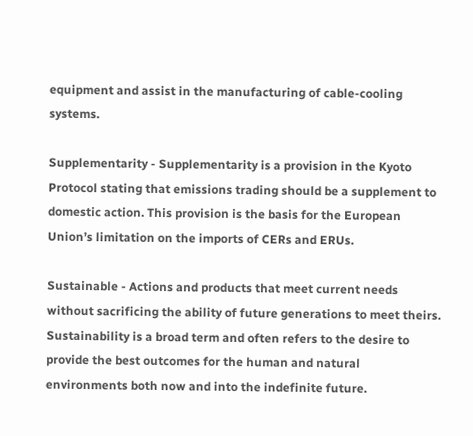equipment and assist in the manufacturing of cable-cooling systems.

Supplementarity - Supplementarity is a provision in the Kyoto Protocol stating that emissions trading should be a supplement to domestic action. This provision is the basis for the European Union’s limitation on the imports of CERs and ERUs.

Sustainable - Actions and products that meet current needs without sacrificing the ability of future generations to meet theirs. Sustainability is a broad term and often refers to the desire to provide the best outcomes for the human and natural environments both now and into the indefinite future.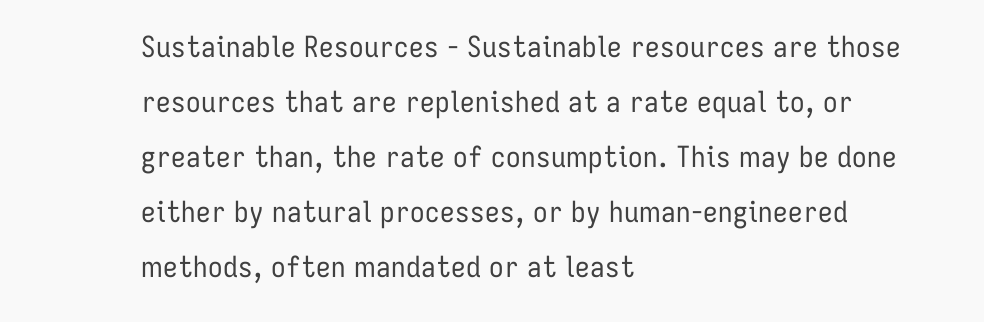Sustainable Resources - Sustainable resources are those resources that are replenished at a rate equal to, or greater than, the rate of consumption. This may be done either by natural processes, or by human-engineered methods, often mandated or at least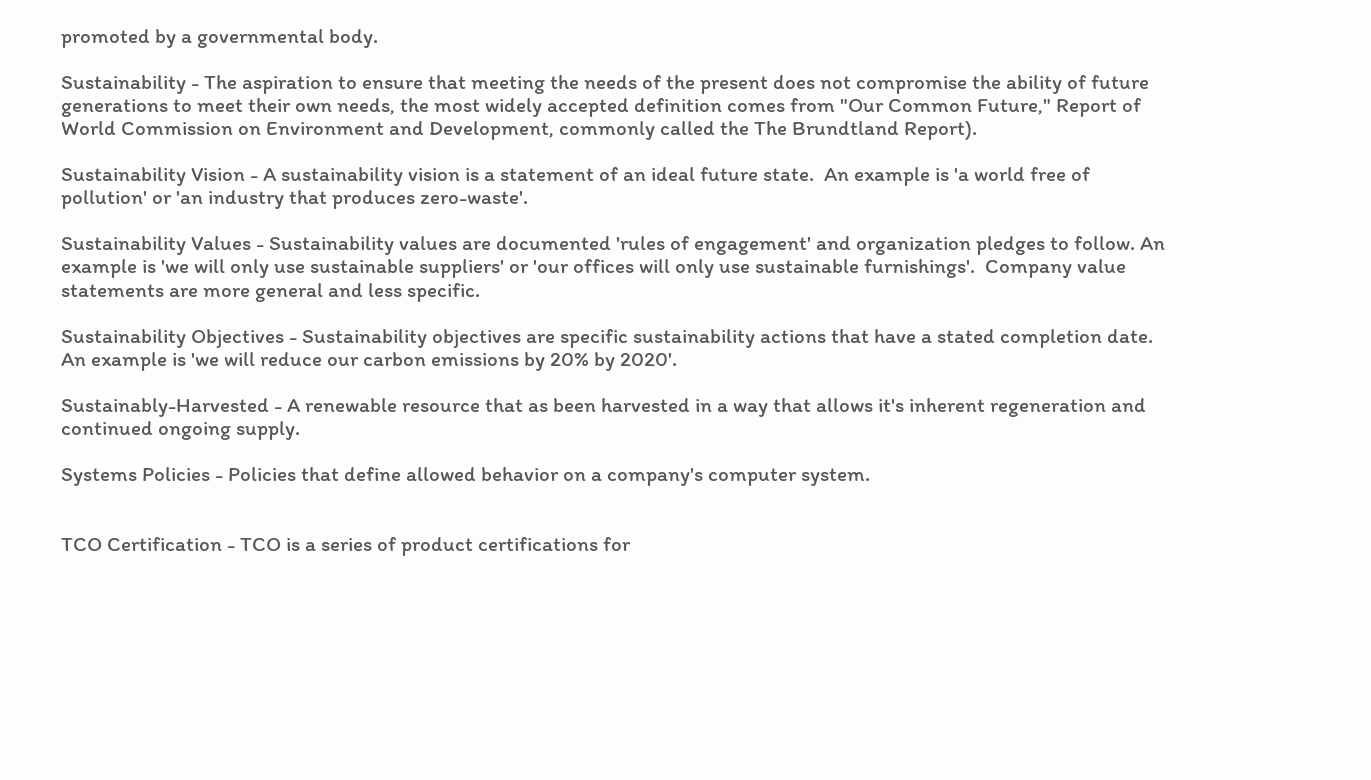promoted by a governmental body.

Sustainability - The aspiration to ensure that meeting the needs of the present does not compromise the ability of future generations to meet their own needs, the most widely accepted definition comes from "Our Common Future," Report of World Commission on Environment and Development, commonly called the The Brundtland Report).

Sustainability Vision - A sustainability vision is a statement of an ideal future state.  An example is 'a world free of pollution' or 'an industry that produces zero-waste'.

Sustainability Values - Sustainability values are documented 'rules of engagement' and organization pledges to follow. An example is 'we will only use sustainable suppliers' or 'our offices will only use sustainable furnishings'.  Company value statements are more general and less specific.

Sustainability Objectives - Sustainability objectives are specific sustainability actions that have a stated completion date.  An example is 'we will reduce our carbon emissions by 20% by 2020'.

Sustainably-Harvested - A renewable resource that as been harvested in a way that allows it's inherent regeneration and continued ongoing supply.

Systems Policies - Policies that define allowed behavior on a company's computer system.


TCO Certification - TCO is a series of product certifications for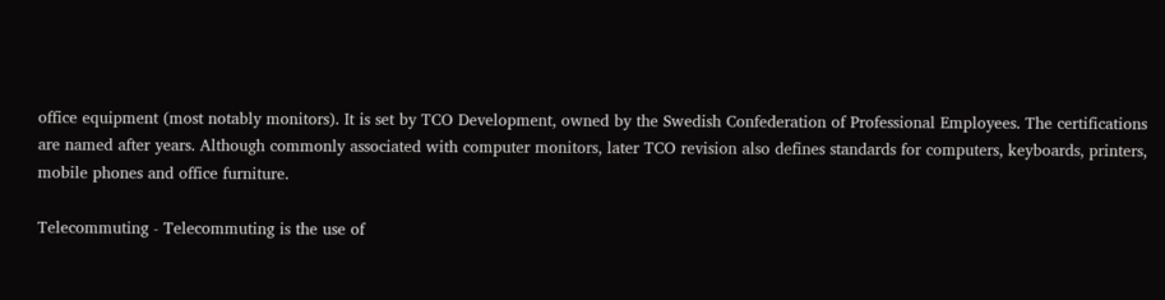office equipment (most notably monitors). It is set by TCO Development, owned by the Swedish Confederation of Professional Employees. The certifications are named after years. Although commonly associated with computer monitors, later TCO revision also defines standards for computers, keyboards, printers, mobile phones and office furniture.

Telecommuting - Telecommuting is the use of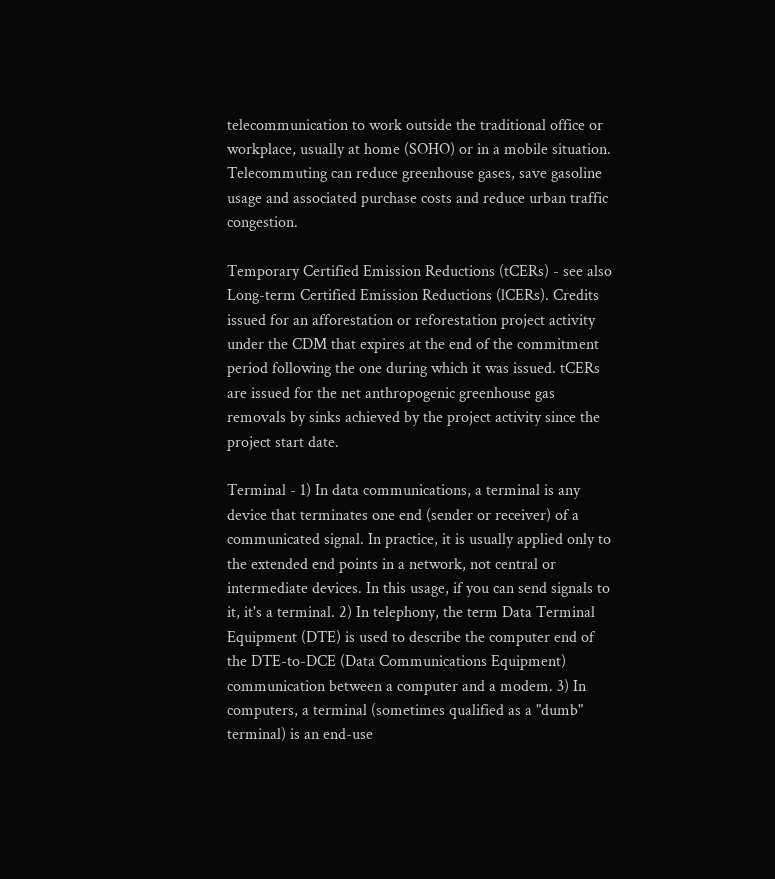telecommunication to work outside the traditional office or workplace, usually at home (SOHO) or in a mobile situation. Telecommuting can reduce greenhouse gases, save gasoline usage and associated purchase costs and reduce urban traffic congestion.

Temporary Certified Emission Reductions (tCERs) - see also Long-term Certified Emission Reductions (lCERs). Credits issued for an afforestation or reforestation project activity under the CDM that expires at the end of the commitment period following the one during which it was issued. tCERs are issued for the net anthropogenic greenhouse gas removals by sinks achieved by the project activity since the project start date.

Terminal - 1) In data communications, a terminal is any device that terminates one end (sender or receiver) of a communicated signal. In practice, it is usually applied only to the extended end points in a network, not central or intermediate devices. In this usage, if you can send signals to it, it's a terminal. 2) In telephony, the term Data Terminal Equipment (DTE) is used to describe the computer end of the DTE-to-DCE (Data Communications Equipment) communication between a computer and a modem. 3) In computers, a terminal (sometimes qualified as a "dumb" terminal) is an end-use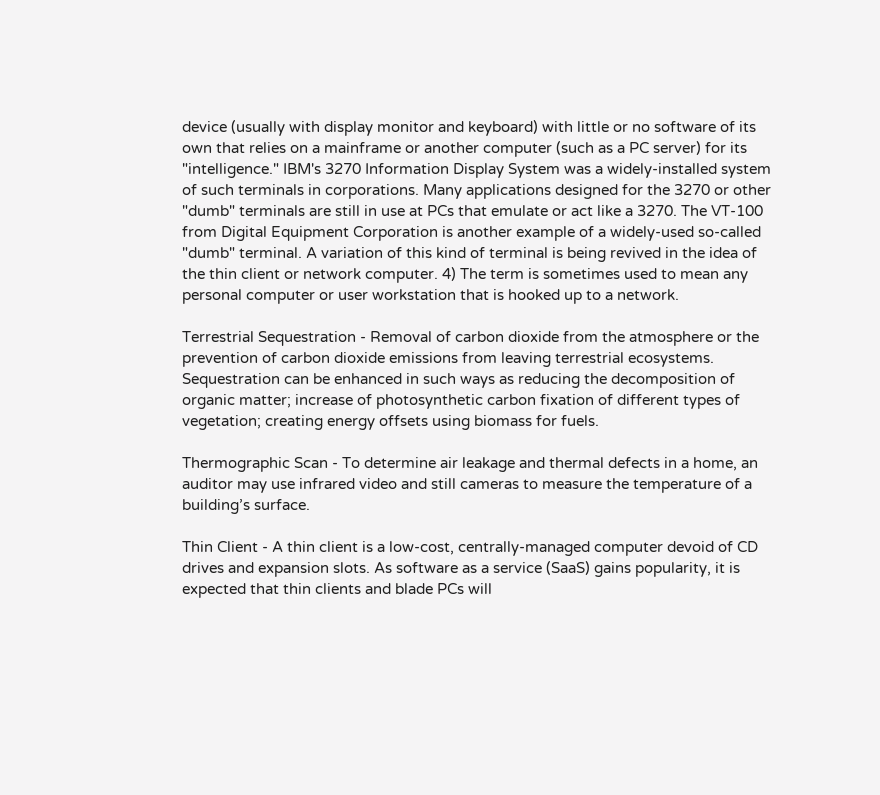device (usually with display monitor and keyboard) with little or no software of its own that relies on a mainframe or another computer (such as a PC server) for its "intelligence." IBM's 3270 Information Display System was a widely-installed system of such terminals in corporations. Many applications designed for the 3270 or other "dumb" terminals are still in use at PCs that emulate or act like a 3270. The VT-100 from Digital Equipment Corporation is another example of a widely-used so-called "dumb" terminal. A variation of this kind of terminal is being revived in the idea of the thin client or network computer. 4) The term is sometimes used to mean any personal computer or user workstation that is hooked up to a network.

Terrestrial Sequestration - Removal of carbon dioxide from the atmosphere or the prevention of carbon dioxide emissions from leaving terrestrial ecosystems. Sequestration can be enhanced in such ways as reducing the decomposition of organic matter; increase of photosynthetic carbon fixation of different types of vegetation; creating energy offsets using biomass for fuels.

Thermographic Scan - To determine air leakage and thermal defects in a home, an auditor may use infrared video and still cameras to measure the temperature of a building’s surface.

Thin Client - A thin client is a low-cost, centrally-managed computer devoid of CD drives and expansion slots. As software as a service (SaaS) gains popularity, it is expected that thin clients and blade PCs will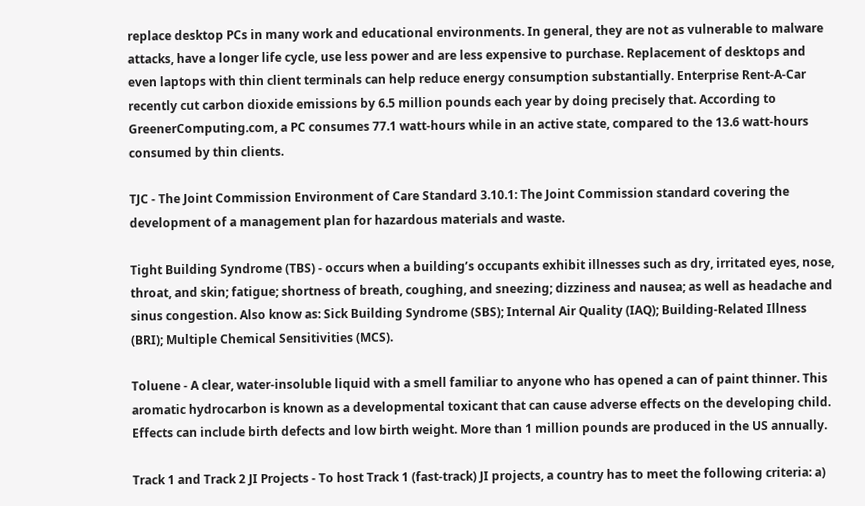replace desktop PCs in many work and educational environments. In general, they are not as vulnerable to malware attacks, have a longer life cycle, use less power and are less expensive to purchase. Replacement of desktops and even laptops with thin client terminals can help reduce energy consumption substantially. Enterprise Rent-A-Car recently cut carbon dioxide emissions by 6.5 million pounds each year by doing precisely that. According to GreenerComputing.com, a PC consumes 77.1 watt-hours while in an active state, compared to the 13.6 watt-hours consumed by thin clients.

TJC - The Joint Commission Environment of Care Standard 3.10.1: The Joint Commission standard covering the development of a management plan for hazardous materials and waste.

Tight Building Syndrome (TBS) - occurs when a building’s occupants exhibit illnesses such as dry, irritated eyes, nose, throat, and skin; fatigue; shortness of breath, coughing, and sneezing; dizziness and nausea; as well as headache and sinus congestion. Also know as: Sick Building Syndrome (SBS); Internal Air Quality (IAQ); Building-Related Illness (BRI); Multiple Chemical Sensitivities (MCS).

Toluene - A clear, water-insoluble liquid with a smell familiar to anyone who has opened a can of paint thinner. This aromatic hydrocarbon is known as a developmental toxicant that can cause adverse effects on the developing child. Effects can include birth defects and low birth weight. More than 1 million pounds are produced in the US annually.

Track 1 and Track 2 JI Projects - To host Track 1 (fast-track) JI projects, a country has to meet the following criteria: a)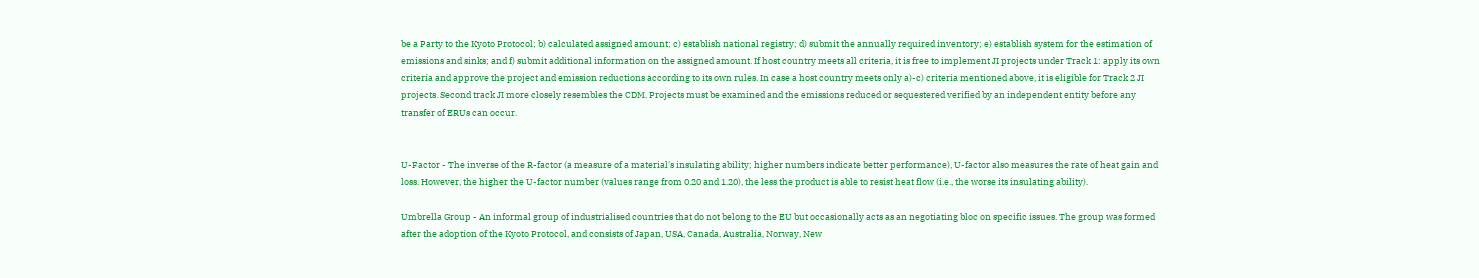be a Party to the Kyoto Protocol; b) calculated assigned amount; c) establish national registry; d) submit the annually required inventory; e) establish system for the estimation of emissions and sinks; and f) submit additional information on the assigned amount. If host country meets all criteria, it is free to implement JI projects under Track 1: apply its own criteria and approve the project and emission reductions according to its own rules. In case a host country meets only a)-c) criteria mentioned above, it is eligible for Track 2 JI projects. Second track JI more closely resembles the CDM. Projects must be examined and the emissions reduced or sequestered verified by an independent entity before any transfer of ERUs can occur.


U-Factor - The inverse of the R-factor (a measure of a material's insulating ability; higher numbers indicate better performance), U-factor also measures the rate of heat gain and loss. However, the higher the U-factor number (values range from 0.20 and 1.20), the less the product is able to resist heat flow (i.e., the worse its insulating ability).

Umbrella Group - An informal group of industrialised countries that do not belong to the EU but occasionally acts as an negotiating bloc on specific issues. The group was formed after the adoption of the Kyoto Protocol, and consists of Japan, USA, Canada, Australia, Norway, New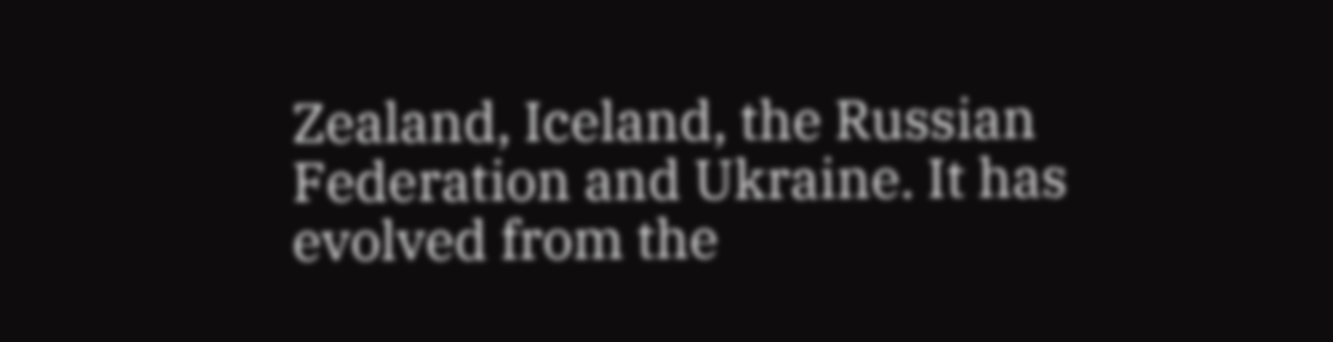Zealand, Iceland, the Russian Federation and Ukraine. It has evolved from the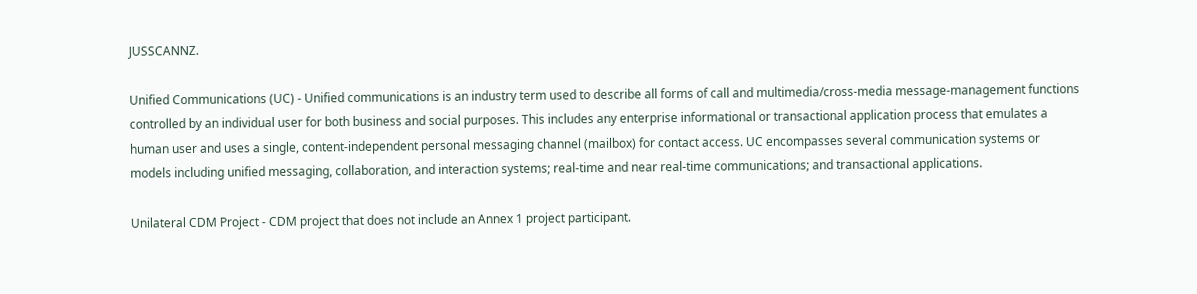JUSSCANNZ.

Unified Communications (UC) - Unified communications is an industry term used to describe all forms of call and multimedia/cross-media message-management functions controlled by an individual user for both business and social purposes. This includes any enterprise informational or transactional application process that emulates a human user and uses a single, content-independent personal messaging channel (mailbox) for contact access. UC encompasses several communication systems or models including unified messaging, collaboration, and interaction systems; real-time and near real-time communications; and transactional applications.

Unilateral CDM Project - CDM project that does not include an Annex 1 project participant.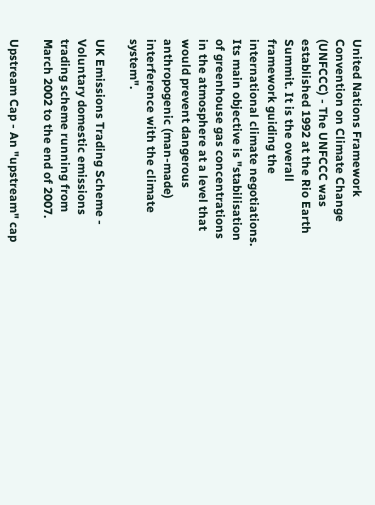United Nations Framework Convention on Climate Change (UNFCCC) - The UNFCCC was established 1992 at the Rio Earth Summit. It is the overall framework guiding the international climate negotiations. Its main objective is "stabilisation of greenhouse gas concentrations in the atmosphere at a level that would prevent dangerous anthropogenic (man-made) interference with the climate system".

UK Emissions Trading Scheme - Voluntary domestic emissions trading scheme running from March 2002 to the end of 2007.

Upstream Cap - An "upstream" cap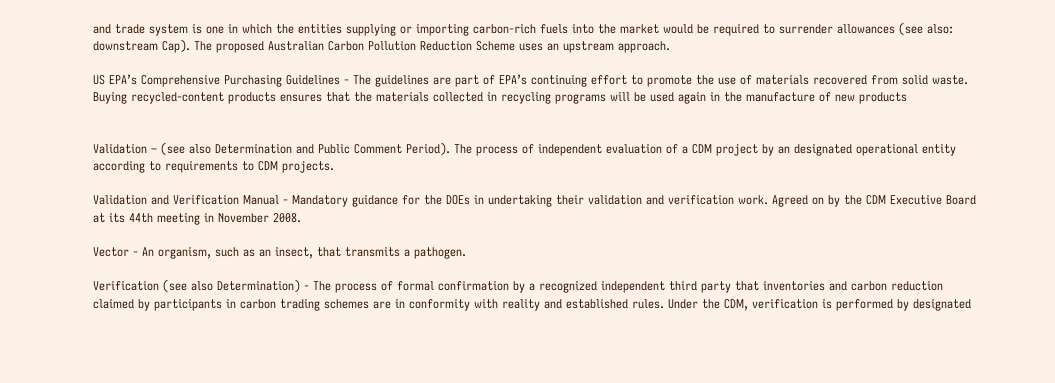and trade system is one in which the entities supplying or importing carbon-rich fuels into the market would be required to surrender allowances (see also: downstream Cap). The proposed Australian Carbon Pollution Reduction Scheme uses an upstream approach.

US EPA’s Comprehensive Purchasing Guidelines - The guidelines are part of EPA’s continuing effort to promote the use of materials recovered from solid waste. Buying recycled-content products ensures that the materials collected in recycling programs will be used again in the manufacture of new products


Validation – (see also Determination and Public Comment Period). The process of independent evaluation of a CDM project by an designated operational entity according to requirements to CDM projects.

Validation and Verification Manual - Mandatory guidance for the DOEs in undertaking their validation and verification work. Agreed on by the CDM Executive Board at its 44th meeting in November 2008.

Vector - An organism, such as an insect, that transmits a pathogen.

Verification (see also Determination) - The process of formal confirmation by a recognized independent third party that inventories and carbon reduction claimed by participants in carbon trading schemes are in conformity with reality and established rules. Under the CDM, verification is performed by designated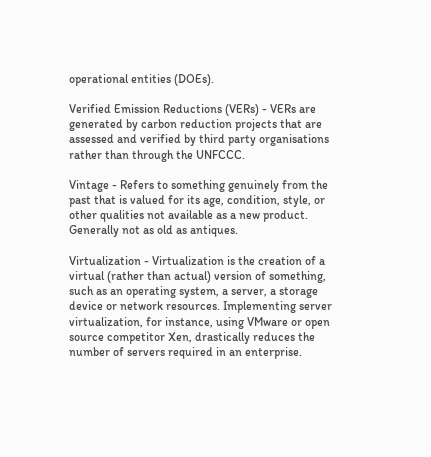operational entities (DOEs).

Verified Emission Reductions (VERs) - VERs are generated by carbon reduction projects that are assessed and verified by third party organisations rather than through the UNFCCC.

Vintage - Refers to something genuinely from the past that is valued for its age, condition, style, or other qualities not available as a new product. Generally not as old as antiques.

Virtualization - Virtualization is the creation of a virtual (rather than actual) version of something, such as an operating system, a server, a storage device or network resources. Implementing server virtualization, for instance, using VMware or open source competitor Xen, drastically reduces the number of servers required in an enterprise.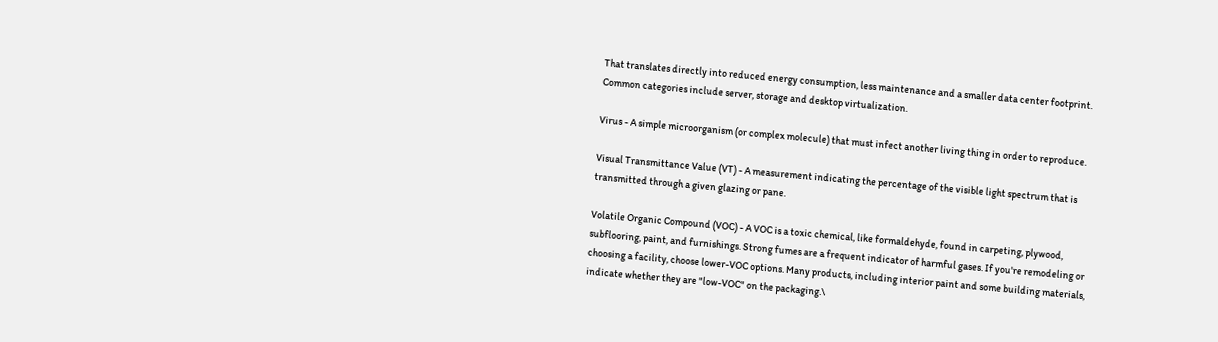That translates directly into reduced energy consumption, less maintenance and a smaller data center footprint. Common categories include server, storage and desktop virtualization.

Virus - A simple microorganism (or complex molecule) that must infect another living thing in order to reproduce.

Visual Transmittance Value (VT) - A measurement indicating the percentage of the visible light spectrum that is transmitted through a given glazing or pane.

Volatile Organic Compound (VOC) - A VOC is a toxic chemical, like formaldehyde, found in carpeting, plywood, subflooring, paint, and furnishings. Strong fumes are a frequent indicator of harmful gases. If you're remodeling or choosing a facility, choose lower-VOC options. Many products, including interior paint and some building materials, indicate whether they are "low-VOC" on the packaging.\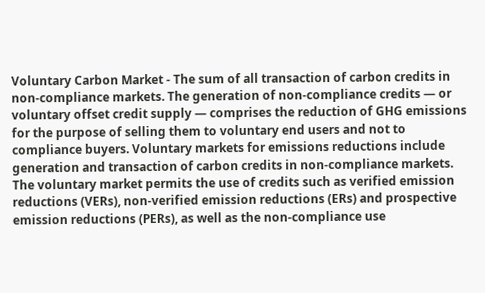Voluntary Carbon Market - The sum of all transaction of carbon credits in non-compliance markets. The generation of non-compliance credits — or voluntary offset credit supply — comprises the reduction of GHG emissions for the purpose of selling them to voluntary end users and not to compliance buyers. Voluntary markets for emissions reductions include generation and transaction of carbon credits in non-compliance markets. The voluntary market permits the use of credits such as verified emission reductions (VERs), non-verified emission reductions (ERs) and prospective emission reductions (PERs), as well as the non-compliance use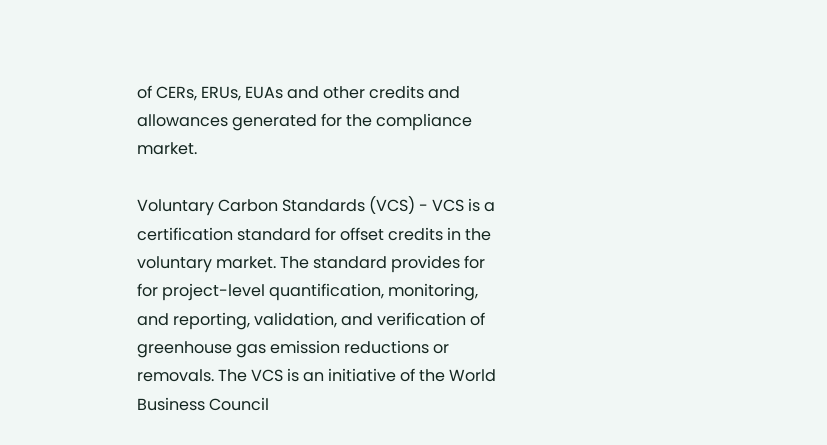of CERs, ERUs, EUAs and other credits and allowances generated for the compliance market.

Voluntary Carbon Standards (VCS) - VCS is a certification standard for offset credits in the voluntary market. The standard provides for for project-level quantification, monitoring, and reporting, validation, and verification of greenhouse gas emission reductions or removals. The VCS is an initiative of the World Business Council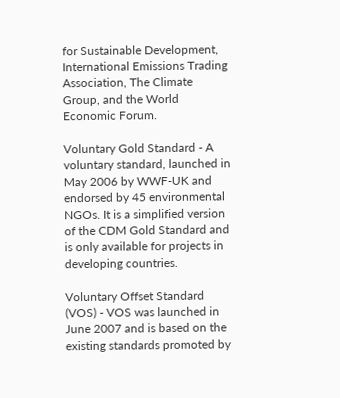for Sustainable Development, International Emissions Trading Association, The Climate Group, and the World Economic Forum.

Voluntary Gold Standard - A voluntary standard, launched in May 2006 by WWF-UK and endorsed by 45 environmental NGOs. It is a simplified version of the CDM Gold Standard and is only available for projects in developing countries.

Voluntary Offset Standard (VOS) - VOS was launched in June 2007 and is based on the existing standards promoted by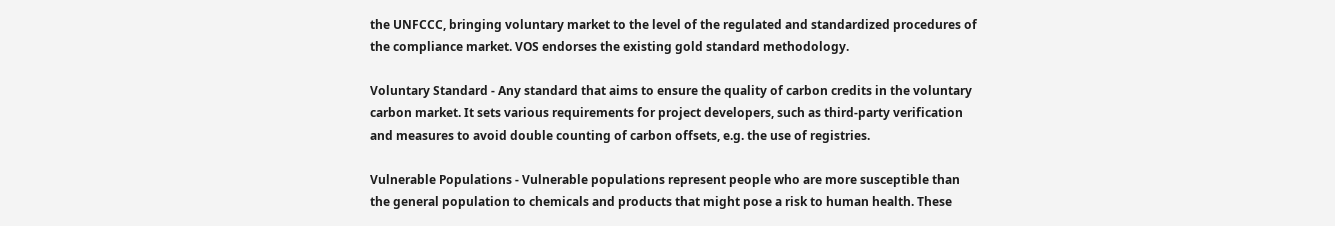the UNFCCC, bringing voluntary market to the level of the regulated and standardized procedures of the compliance market. VOS endorses the existing gold standard methodology.

Voluntary Standard - Any standard that aims to ensure the quality of carbon credits in the voluntary carbon market. It sets various requirements for project developers, such as third-party verification and measures to avoid double counting of carbon offsets, e.g. the use of registries.

Vulnerable Populations - Vulnerable populations represent people who are more susceptible than the general population to chemicals and products that might pose a risk to human health. These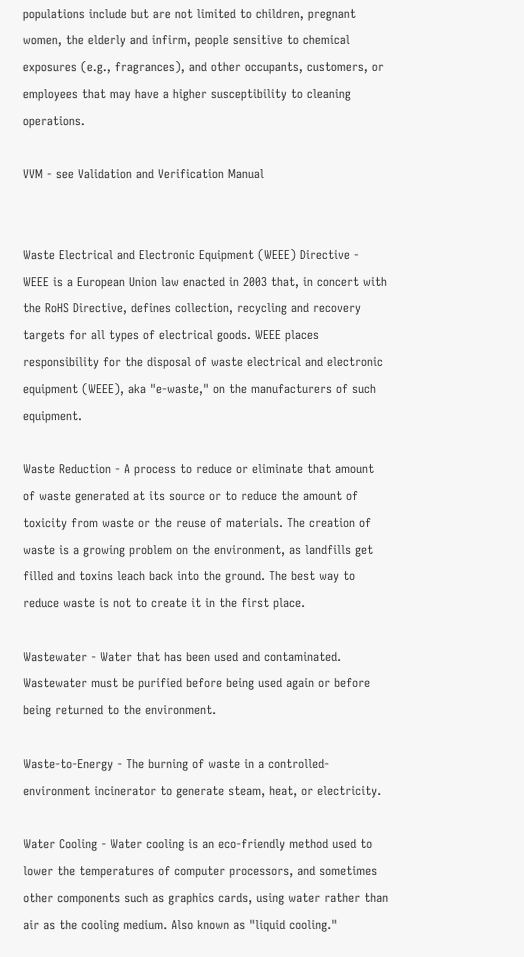populations include but are not limited to children, pregnant women, the elderly and infirm, people sensitive to chemical exposures (e.g., fragrances), and other occupants, customers, or employees that may have a higher susceptibility to cleaning operations.

VVM - see Validation and Verification Manual


Waste Electrical and Electronic Equipment (WEEE) Directive - WEEE is a European Union law enacted in 2003 that, in concert with the RoHS Directive, defines collection, recycling and recovery targets for all types of electrical goods. WEEE places responsibility for the disposal of waste electrical and electronic equipment (WEEE), aka "e-waste," on the manufacturers of such equipment.

Waste Reduction - A process to reduce or eliminate that amount of waste generated at its source or to reduce the amount of toxicity from waste or the reuse of materials. The creation of waste is a growing problem on the environment, as landfills get filled and toxins leach back into the ground. The best way to reduce waste is not to create it in the first place.

Wastewater - Water that has been used and contaminated. Wastewater must be purified before being used again or before being returned to the environment.

Waste-to-Energy - The burning of waste in a controlled-environment incinerator to generate steam, heat, or electricity.

Water Cooling - Water cooling is an eco-friendly method used to lower the temperatures of computer processors, and sometimes other components such as graphics cards, using water rather than air as the cooling medium. Also known as "liquid cooling."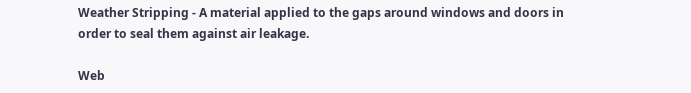Weather Stripping - A material applied to the gaps around windows and doors in order to seal them against air leakage.

Web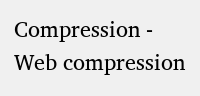Compression - Web compression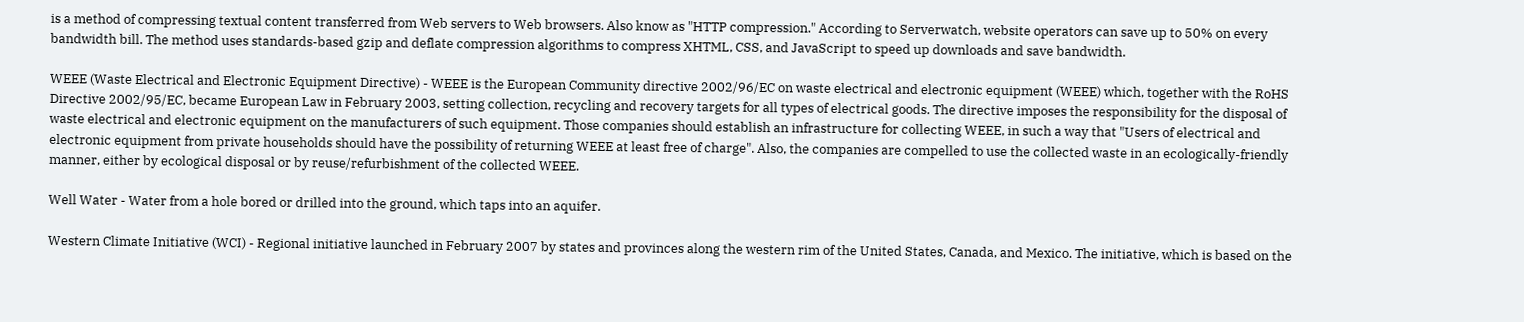is a method of compressing textual content transferred from Web servers to Web browsers. Also know as "HTTP compression." According to Serverwatch, website operators can save up to 50% on every bandwidth bill. The method uses standards-based gzip and deflate compression algorithms to compress XHTML, CSS, and JavaScript to speed up downloads and save bandwidth.

WEEE (Waste Electrical and Electronic Equipment Directive) - WEEE is the European Community directive 2002/96/EC on waste electrical and electronic equipment (WEEE) which, together with the RoHS Directive 2002/95/EC, became European Law in February 2003, setting collection, recycling and recovery targets for all types of electrical goods. The directive imposes the responsibility for the disposal of waste electrical and electronic equipment on the manufacturers of such equipment. Those companies should establish an infrastructure for collecting WEEE, in such a way that "Users of electrical and electronic equipment from private households should have the possibility of returning WEEE at least free of charge". Also, the companies are compelled to use the collected waste in an ecologically-friendly manner, either by ecological disposal or by reuse/refurbishment of the collected WEEE.

Well Water - Water from a hole bored or drilled into the ground, which taps into an aquifer.

Western Climate Initiative (WCI) - Regional initiative launched in February 2007 by states and provinces along the western rim of the United States, Canada, and Mexico. The initiative, which is based on the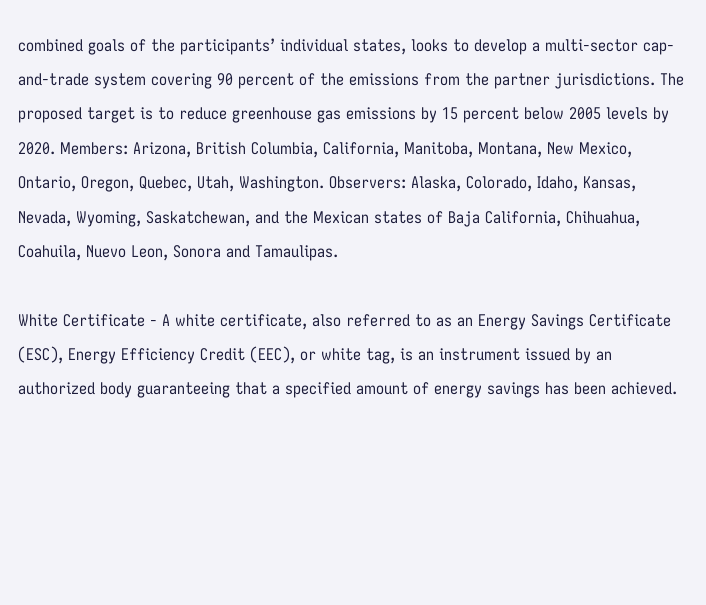combined goals of the participants’ individual states, looks to develop a multi-sector cap-and-trade system covering 90 percent of the emissions from the partner jurisdictions. The proposed target is to reduce greenhouse gas emissions by 15 percent below 2005 levels by 2020. Members: Arizona, British Columbia, California, Manitoba, Montana, New Mexico, Ontario, Oregon, Quebec, Utah, Washington. Observers: Alaska, Colorado, Idaho, Kansas, Nevada, Wyoming, Saskatchewan, and the Mexican states of Baja California, Chihuahua, Coahuila, Nuevo Leon, Sonora and Tamaulipas.

White Certificate - A white certificate, also referred to as an Energy Savings Certificate (ESC), Energy Efficiency Credit (EEC), or white tag, is an instrument issued by an authorized body guaranteeing that a specified amount of energy savings has been achieved.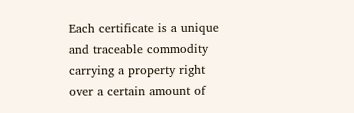Each certificate is a unique and traceable commodity carrying a property right over a certain amount of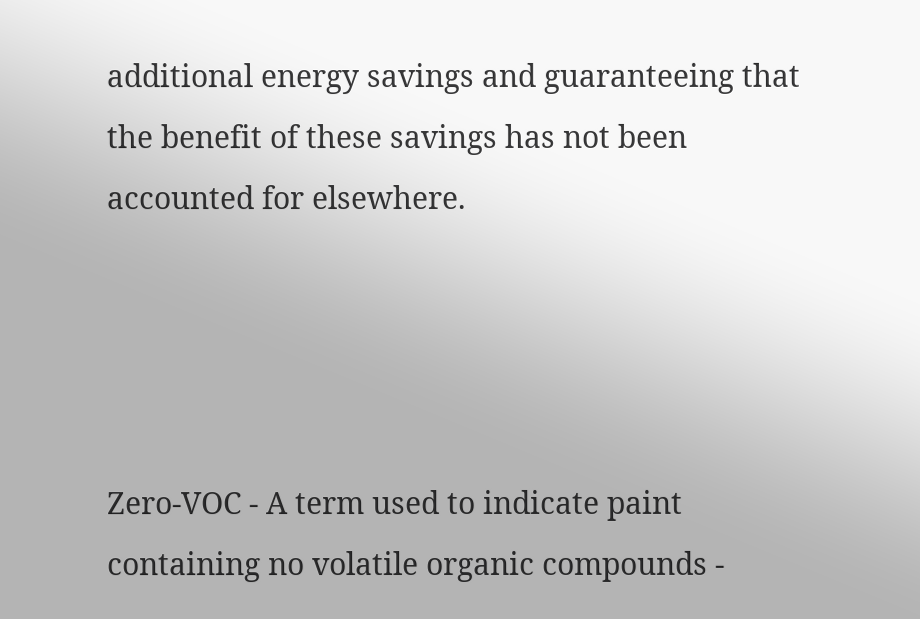additional energy savings and guaranteeing that the benefit of these savings has not been accounted for elsewhere.




Zero-VOC - A term used to indicate paint containing no volatile organic compounds -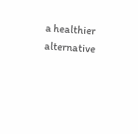a healthier alternative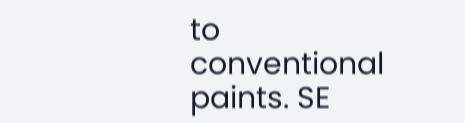to conventional paints. SE